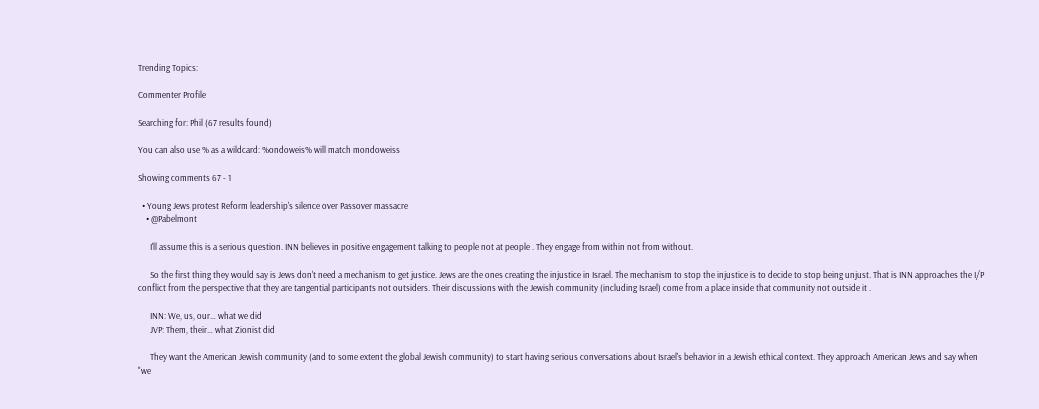Trending Topics:

Commenter Profile

Searching for: Phil (67 results found)

You can also use % as a wildcard: %ondoweis% will match mondoweiss

Showing comments 67 - 1

  • Young Jews protest Reform leadership's silence over Passover massacre
    • @Pabelmont

      I'll assume this is a serious question. INN believes in positive engagement talking to people not at people . They engage from within not from without.

      So the first thing they would say is Jews don't need a mechanism to get justice. Jews are the ones creating the injustice in Israel. The mechanism to stop the injustice is to decide to stop being unjust. That is INN approaches the I/P conflict from the perspective that they are tangential participants not outsiders. Their discussions with the Jewish community (including Israel) come from a place inside that community not outside it .

      INN: We, us, our… what we did
      JVP: Them, their… what Zionist did

      They want the American Jewish community (and to some extent the global Jewish community) to start having serious conversations about Israel's behavior in a Jewish ethical context. They approach American Jews and say when "we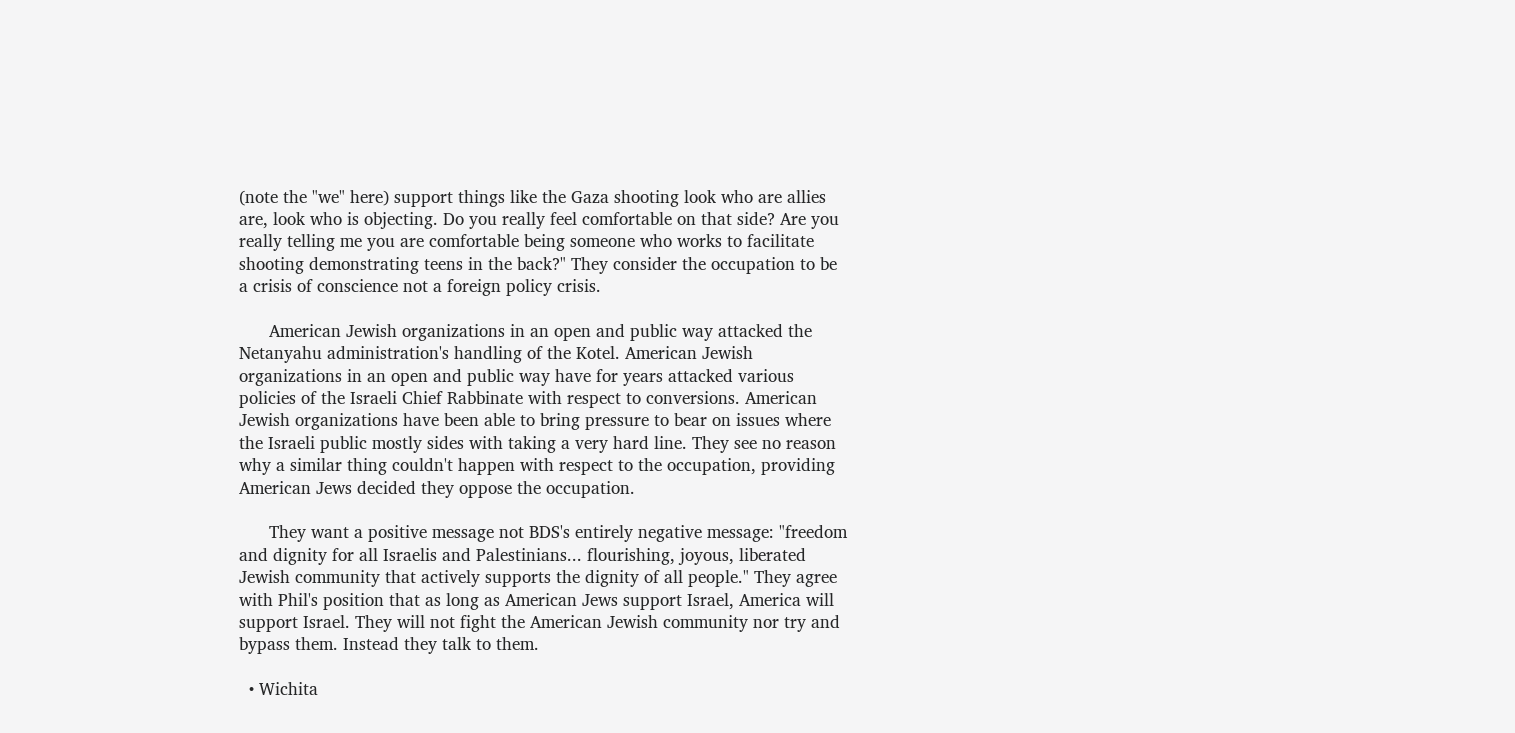(note the "we" here) support things like the Gaza shooting look who are allies are, look who is objecting. Do you really feel comfortable on that side? Are you really telling me you are comfortable being someone who works to facilitate shooting demonstrating teens in the back?" They consider the occupation to be a crisis of conscience not a foreign policy crisis.

      American Jewish organizations in an open and public way attacked the Netanyahu administration's handling of the Kotel. American Jewish organizations in an open and public way have for years attacked various policies of the Israeli Chief Rabbinate with respect to conversions. American Jewish organizations have been able to bring pressure to bear on issues where the Israeli public mostly sides with taking a very hard line. They see no reason why a similar thing couldn't happen with respect to the occupation, providing American Jews decided they oppose the occupation.

      They want a positive message not BDS's entirely negative message: "freedom and dignity for all Israelis and Palestinians... flourishing, joyous, liberated Jewish community that actively supports the dignity of all people." They agree with Phil's position that as long as American Jews support Israel, America will support Israel. They will not fight the American Jewish community nor try and bypass them. Instead they talk to them.

  • Wichita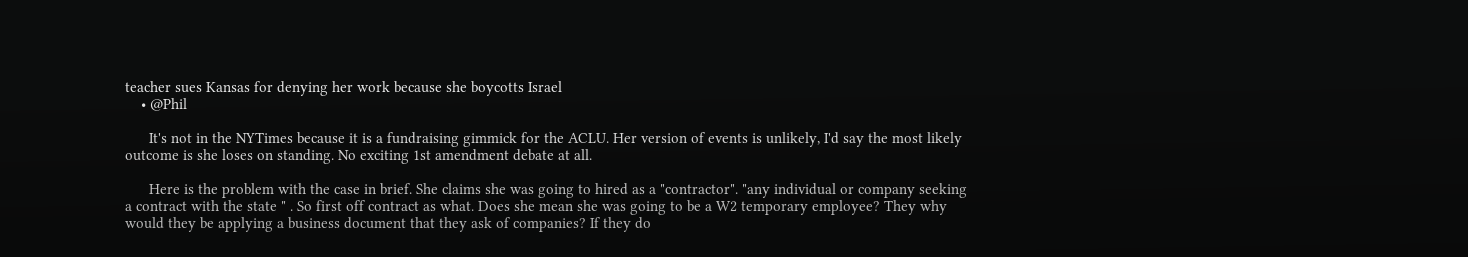teacher sues Kansas for denying her work because she boycotts Israel
    • @Phil

      It's not in the NYTimes because it is a fundraising gimmick for the ACLU. Her version of events is unlikely, I'd say the most likely outcome is she loses on standing. No exciting 1st amendment debate at all.

      Here is the problem with the case in brief. She claims she was going to hired as a "contractor". "any individual or company seeking a contract with the state " . So first off contract as what. Does she mean she was going to be a W2 temporary employee? They why would they be applying a business document that they ask of companies? If they do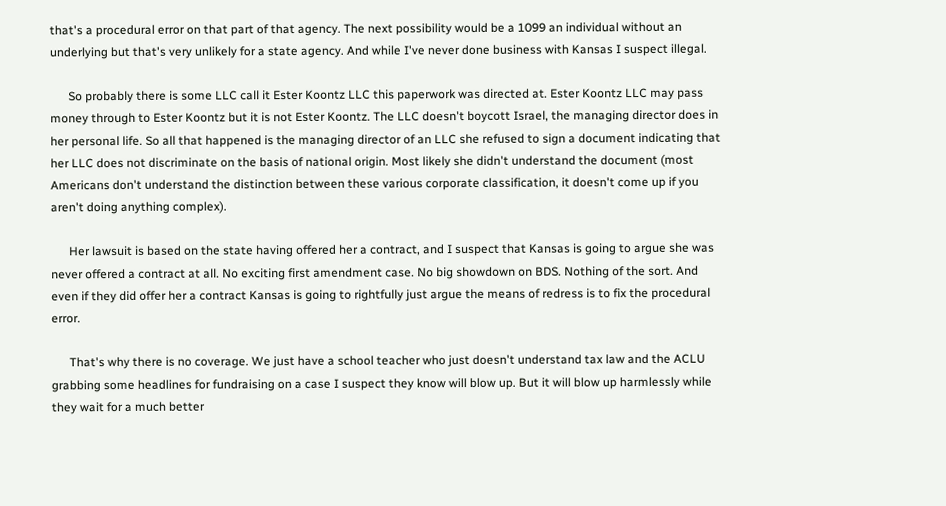that's a procedural error on that part of that agency. The next possibility would be a 1099 an individual without an underlying but that's very unlikely for a state agency. And while I've never done business with Kansas I suspect illegal.

      So probably there is some LLC call it Ester Koontz LLC this paperwork was directed at. Ester Koontz LLC may pass money through to Ester Koontz but it is not Ester Koontz. The LLC doesn't boycott Israel, the managing director does in her personal life. So all that happened is the managing director of an LLC she refused to sign a document indicating that her LLC does not discriminate on the basis of national origin. Most likely she didn't understand the document (most Americans don't understand the distinction between these various corporate classification, it doesn't come up if you aren't doing anything complex).

      Her lawsuit is based on the state having offered her a contract, and I suspect that Kansas is going to argue she was never offered a contract at all. No exciting first amendment case. No big showdown on BDS. Nothing of the sort. And even if they did offer her a contract Kansas is going to rightfully just argue the means of redress is to fix the procedural error.

      That's why there is no coverage. We just have a school teacher who just doesn't understand tax law and the ACLU grabbing some headlines for fundraising on a case I suspect they know will blow up. But it will blow up harmlessly while they wait for a much better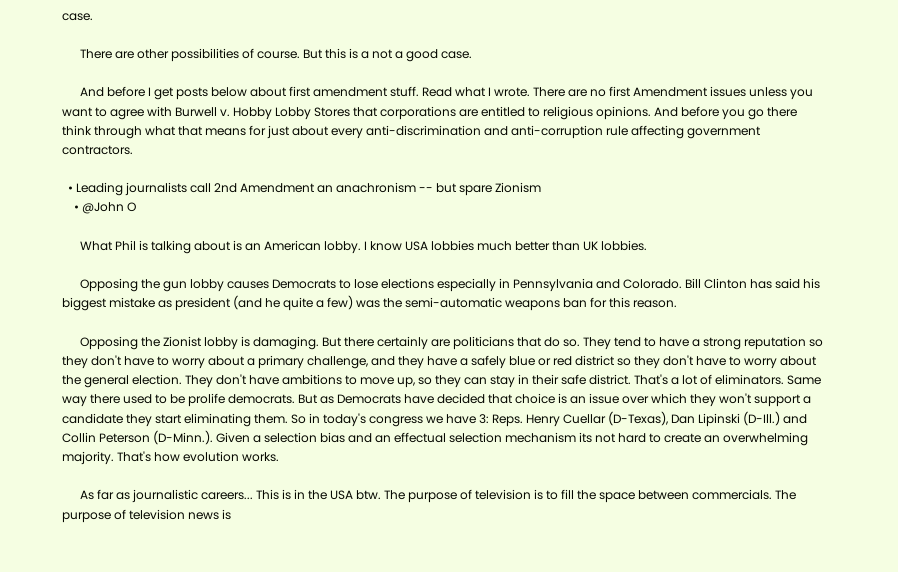case.

      There are other possibilities of course. But this is a not a good case.

      And before I get posts below about first amendment stuff. Read what I wrote. There are no first Amendment issues unless you want to agree with Burwell v. Hobby Lobby Stores that corporations are entitled to religious opinions. And before you go there think through what that means for just about every anti-discrimination and anti-corruption rule affecting government contractors.

  • Leading journalists call 2nd Amendment an anachronism -- but spare Zionism
    • @John O

      What Phil is talking about is an American lobby. I know USA lobbies much better than UK lobbies.

      Opposing the gun lobby causes Democrats to lose elections especially in Pennsylvania and Colorado. Bill Clinton has said his biggest mistake as president (and he quite a few) was the semi-automatic weapons ban for this reason.

      Opposing the Zionist lobby is damaging. But there certainly are politicians that do so. They tend to have a strong reputation so they don't have to worry about a primary challenge, and they have a safely blue or red district so they don't have to worry about the general election. They don't have ambitions to move up, so they can stay in their safe district. That's a lot of eliminators. Same way there used to be prolife democrats. But as Democrats have decided that choice is an issue over which they won't support a candidate they start eliminating them. So in today's congress we have 3: Reps. Henry Cuellar (D-Texas), Dan Lipinski (D-Ill.) and Collin Peterson (D-Minn.). Given a selection bias and an effectual selection mechanism its not hard to create an overwhelming majority. That's how evolution works.

      As far as journalistic careers... This is in the USA btw. The purpose of television is to fill the space between commercials. The purpose of television news is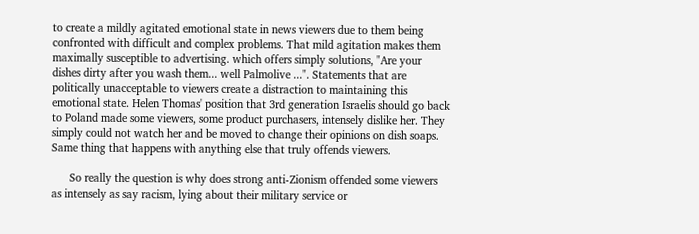to create a mildly agitated emotional state in news viewers due to them being confronted with difficult and complex problems. That mild agitation makes them maximally susceptible to advertising. which offers simply solutions, "Are your dishes dirty after you wash them... well Palmolive ...". Statements that are politically unacceptable to viewers create a distraction to maintaining this emotional state. Helen Thomas' position that 3rd generation Israelis should go back to Poland made some viewers, some product purchasers, intensely dislike her. They simply could not watch her and be moved to change their opinions on dish soaps. Same thing that happens with anything else that truly offends viewers.

      So really the question is why does strong anti-Zionism offended some viewers as intensely as say racism, lying about their military service or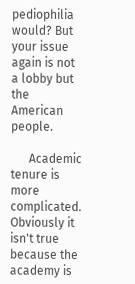pediophilia would? But your issue again is not a lobby but the American people.

      Academic tenure is more complicated. Obviously it isn't true because the academy is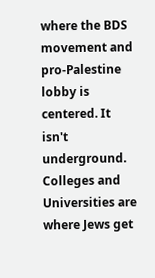where the BDS movement and pro-Palestine lobby is centered. It isn't underground. Colleges and Universities are where Jews get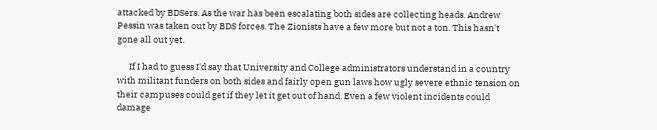attacked by BDSers. As the war has been escalating both sides are collecting heads. Andrew Pessin was taken out by BDS forces. The Zionists have a few more but not a ton. This hasn't gone all out yet.

      If I had to guess I'd say that University and College administrators understand in a country with militant funders on both sides and fairly open gun laws how ugly severe ethnic tension on their campuses could get if they let it get out of hand. Even a few violent incidents could damage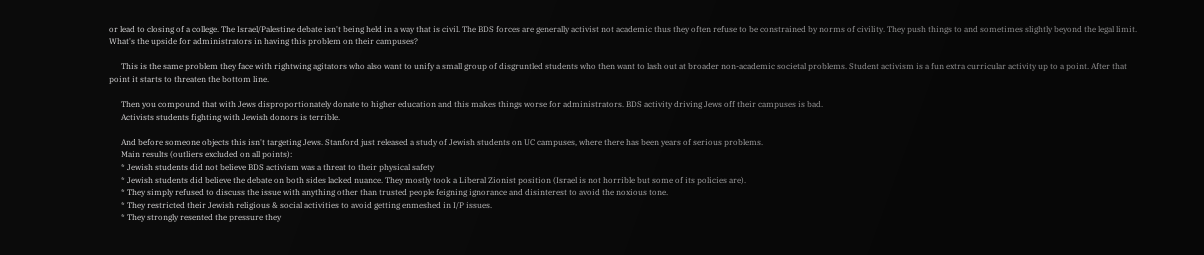or lead to closing of a college. The Israel/Palestine debate isn't being held in a way that is civil. The BDS forces are generally activist not academic thus they often refuse to be constrained by norms of civility. They push things to and sometimes slightly beyond the legal limit. What's the upside for administrators in having this problem on their campuses?

      This is the same problem they face with rightwing agitators who also want to unify a small group of disgruntled students who then want to lash out at broader non-academic societal problems. Student activism is a fun extra curricular activity up to a point. After that point it starts to threaten the bottom line.

      Then you compound that with Jews disproportionately donate to higher education and this makes things worse for administrators. BDS activity driving Jews off their campuses is bad.
      Activists students fighting with Jewish donors is terrible.

      And before someone objects this isn't targeting Jews. Stanford just released a study of Jewish students on UC campuses, where there has been years of serious problems.
      Main results (outliers excluded on all points):
      * Jewish students did not believe BDS activism was a threat to their physical safety
      * Jewish students did believe the debate on both sides lacked nuance. They mostly took a Liberal Zionist position (Israel is not horrible but some of its policies are).
      * They simply refused to discuss the issue with anything other than trusted people feigning ignorance and disinterest to avoid the noxious tone.
      * They restricted their Jewish religious & social activities to avoid getting enmeshed in I/P issues.
      * They strongly resented the pressure they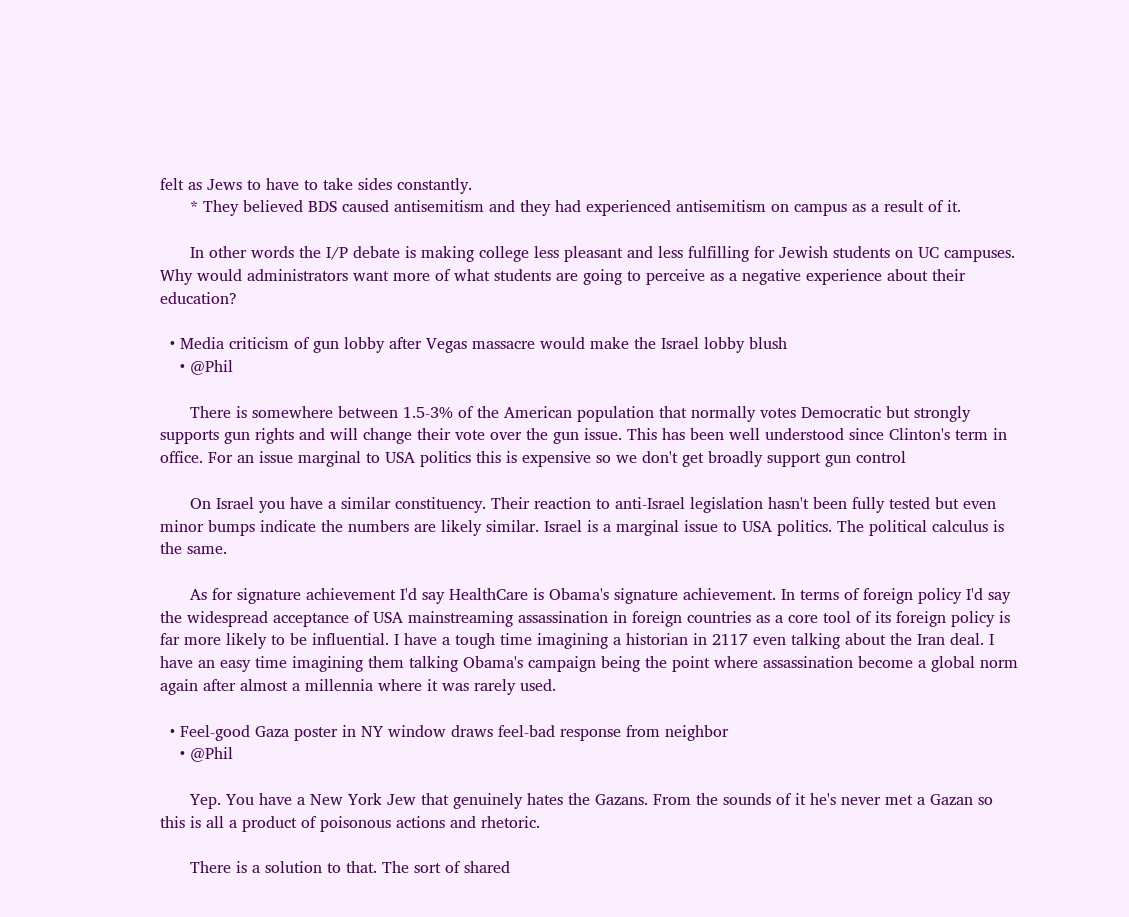felt as Jews to have to take sides constantly.
      * They believed BDS caused antisemitism and they had experienced antisemitism on campus as a result of it.

      In other words the I/P debate is making college less pleasant and less fulfilling for Jewish students on UC campuses. Why would administrators want more of what students are going to perceive as a negative experience about their education?

  • Media criticism of gun lobby after Vegas massacre would make the Israel lobby blush
    • @Phil

      There is somewhere between 1.5-3% of the American population that normally votes Democratic but strongly supports gun rights and will change their vote over the gun issue. This has been well understood since Clinton's term in office. For an issue marginal to USA politics this is expensive so we don't get broadly support gun control

      On Israel you have a similar constituency. Their reaction to anti-Israel legislation hasn't been fully tested but even minor bumps indicate the numbers are likely similar. Israel is a marginal issue to USA politics. The political calculus is the same.

      As for signature achievement I'd say HealthCare is Obama's signature achievement. In terms of foreign policy I'd say the widespread acceptance of USA mainstreaming assassination in foreign countries as a core tool of its foreign policy is far more likely to be influential. I have a tough time imagining a historian in 2117 even talking about the Iran deal. I have an easy time imagining them talking Obama's campaign being the point where assassination become a global norm again after almost a millennia where it was rarely used.

  • Feel-good Gaza poster in NY window draws feel-bad response from neighbor
    • @Phil

      Yep. You have a New York Jew that genuinely hates the Gazans. From the sounds of it he's never met a Gazan so this is all a product of poisonous actions and rhetoric.

      There is a solution to that. The sort of shared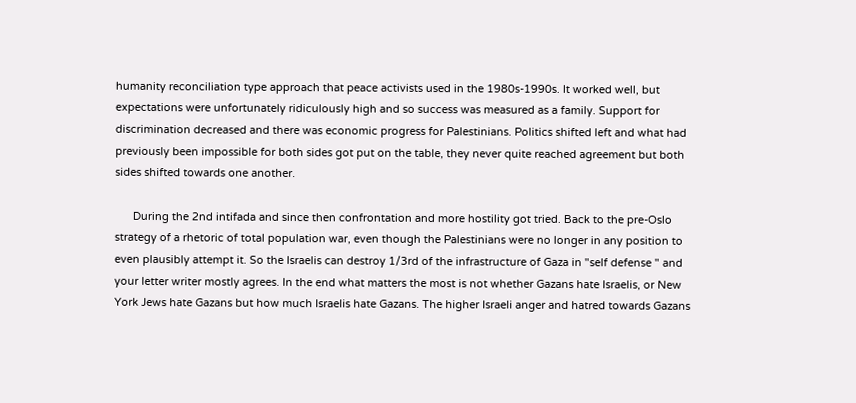humanity reconciliation type approach that peace activists used in the 1980s-1990s. It worked well, but expectations were unfortunately ridiculously high and so success was measured as a family. Support for discrimination decreased and there was economic progress for Palestinians. Politics shifted left and what had previously been impossible for both sides got put on the table, they never quite reached agreement but both sides shifted towards one another.

      During the 2nd intifada and since then confrontation and more hostility got tried. Back to the pre-Oslo strategy of a rhetoric of total population war, even though the Palestinians were no longer in any position to even plausibly attempt it. So the Israelis can destroy 1/3rd of the infrastructure of Gaza in "self defense " and your letter writer mostly agrees. In the end what matters the most is not whether Gazans hate Israelis, or New York Jews hate Gazans but how much Israelis hate Gazans. The higher Israeli anger and hatred towards Gazans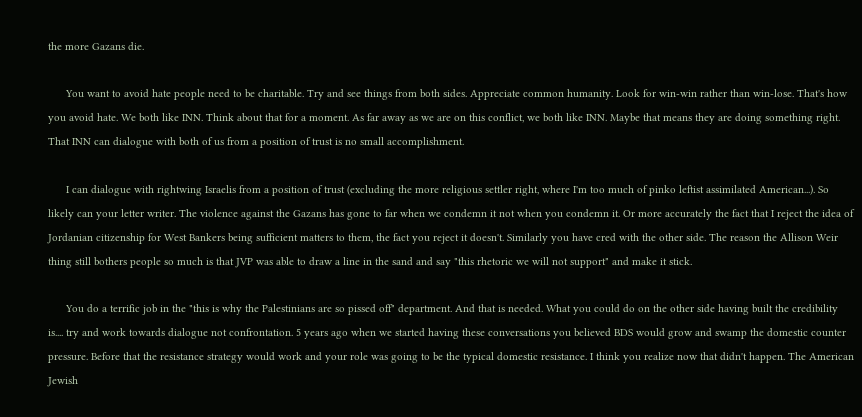the more Gazans die.

      You want to avoid hate people need to be charitable. Try and see things from both sides. Appreciate common humanity. Look for win-win rather than win-lose. That's how you avoid hate. We both like INN. Think about that for a moment. As far away as we are on this conflict, we both like INN. Maybe that means they are doing something right. That INN can dialogue with both of us from a position of trust is no small accomplishment.

      I can dialogue with rightwing Israelis from a position of trust (excluding the more religious settler right, where I'm too much of pinko leftist assimilated American...). So likely can your letter writer. The violence against the Gazans has gone to far when we condemn it not when you condemn it. Or more accurately the fact that I reject the idea of Jordanian citizenship for West Bankers being sufficient matters to them, the fact you reject it doesn't. Similarly you have cred with the other side. The reason the Allison Weir thing still bothers people so much is that JVP was able to draw a line in the sand and say "this rhetoric we will not support" and make it stick.

      You do a terrific job in the "this is why the Palestinians are so pissed off" department. And that is needed. What you could do on the other side having built the credibility is.... try and work towards dialogue not confrontation. 5 years ago when we started having these conversations you believed BDS would grow and swamp the domestic counter pressure. Before that the resistance strategy would work and your role was going to be the typical domestic resistance. I think you realize now that didn't happen. The American Jewish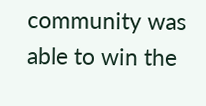community was able to win the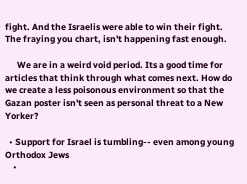fight. And the Israelis were able to win their fight. The fraying you chart, isn't happening fast enough.

      We are in a weird void period. Its a good time for articles that think through what comes next. How do we create a less poisonous environment so that the Gazan poster isn't seen as personal threat to a New Yorker?

  • Support for Israel is tumbling-- even among young Orthodox Jews
    •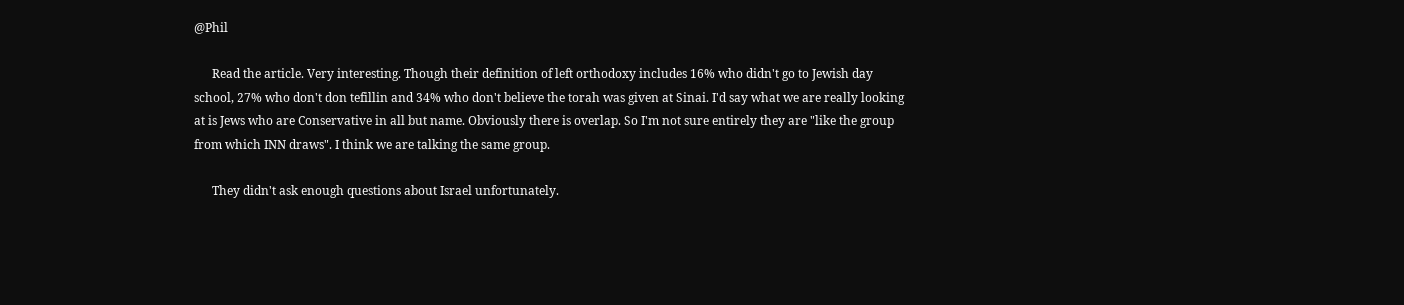@Phil

      Read the article. Very interesting. Though their definition of left orthodoxy includes 16% who didn't go to Jewish day school, 27% who don't don tefillin and 34% who don't believe the torah was given at Sinai. I'd say what we are really looking at is Jews who are Conservative in all but name. Obviously there is overlap. So I'm not sure entirely they are "like the group from which INN draws". I think we are talking the same group.

      They didn't ask enough questions about Israel unfortunately.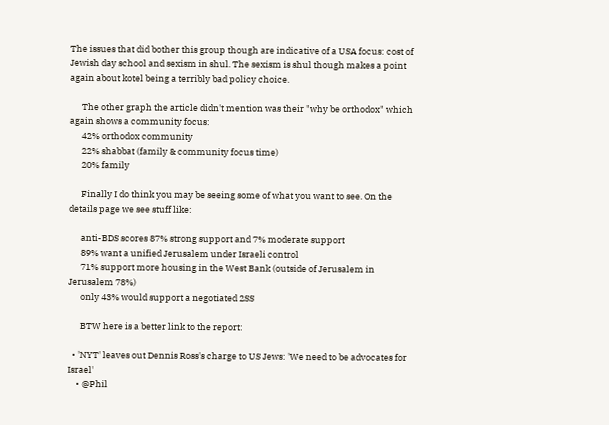The issues that did bother this group though are indicative of a USA focus: cost of Jewish day school and sexism in shul. The sexism is shul though makes a point again about kotel being a terribly bad policy choice.

      The other graph the article didn't mention was their "why be orthodox" which again shows a community focus:
      42% orthodox community
      22% shabbat (family & community focus time)
      20% family

      Finally I do think you may be seeing some of what you want to see. On the details page we see stuff like:

      anti-BDS scores 87% strong support and 7% moderate support
      89% want a unified Jerusalem under Israeli control
      71% support more housing in the West Bank (outside of Jerusalem in Jerusalem 78%)
      only 43% would support a negotiated 2SS

      BTW here is a better link to the report:

  • 'NYT' leaves out Dennis Ross's charge to US Jews: 'We need to be advocates for Israel'
    • @Phil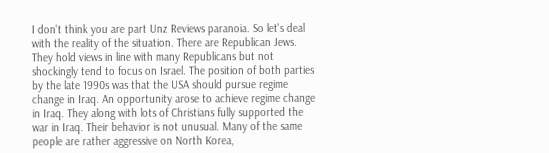I don't think you are part Unz Reviews paranoia. So let's deal with the reality of the situation. There are Republican Jews. They hold views in line with many Republicans but not shockingly tend to focus on Israel. The position of both parties by the late 1990s was that the USA should pursue regime change in Iraq. An opportunity arose to achieve regime change in Iraq. They along with lots of Christians fully supported the war in Iraq. Their behavior is not unusual. Many of the same people are rather aggressive on North Korea,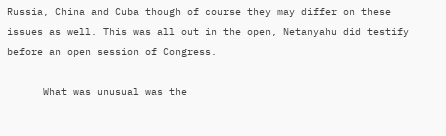Russia, China and Cuba though of course they may differ on these issues as well. This was all out in the open, Netanyahu did testify before an open session of Congress.

      What was unusual was the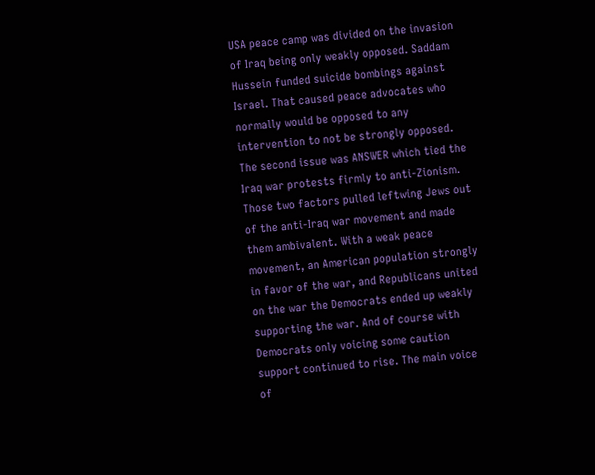USA peace camp was divided on the invasion of Iraq being only weakly opposed. Saddam Hussein funded suicide bombings against Israel. That caused peace advocates who normally would be opposed to any intervention to not be strongly opposed. The second issue was ANSWER which tied the Iraq war protests firmly to anti-Zionism. Those two factors pulled leftwing Jews out of the anti-Iraq war movement and made them ambivalent. With a weak peace movement, an American population strongly in favor of the war, and Republicans united on the war the Democrats ended up weakly supporting the war. And of course with Democrats only voicing some caution support continued to rise. The main voice of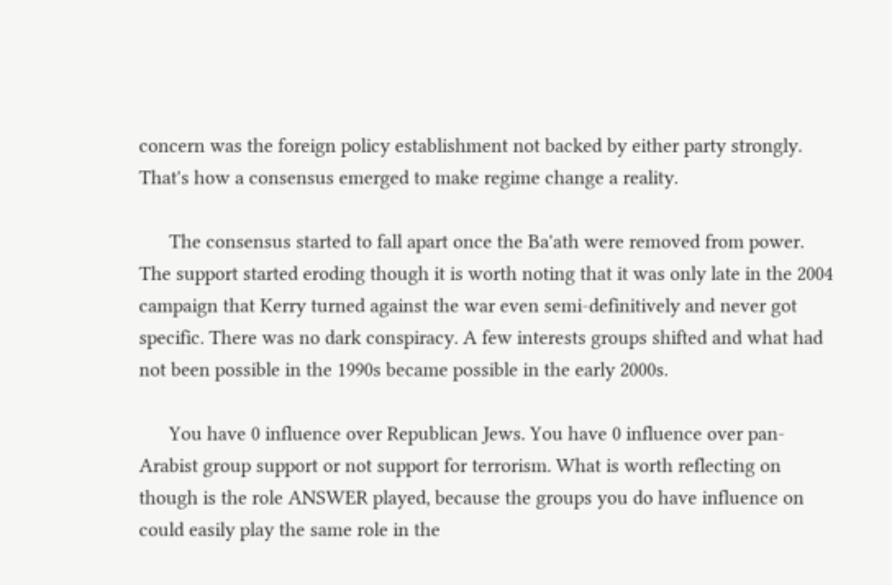concern was the foreign policy establishment not backed by either party strongly. That's how a consensus emerged to make regime change a reality.

      The consensus started to fall apart once the Ba'ath were removed from power. The support started eroding though it is worth noting that it was only late in the 2004 campaign that Kerry turned against the war even semi-definitively and never got specific. There was no dark conspiracy. A few interests groups shifted and what had not been possible in the 1990s became possible in the early 2000s.

      You have 0 influence over Republican Jews. You have 0 influence over pan-Arabist group support or not support for terrorism. What is worth reflecting on though is the role ANSWER played, because the groups you do have influence on could easily play the same role in the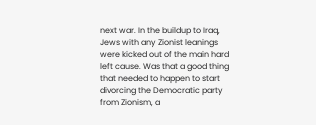next war. In the buildup to Iraq, Jews with any Zionist leanings were kicked out of the main hard left cause. Was that a good thing that needed to happen to start divorcing the Democratic party from Zionism, a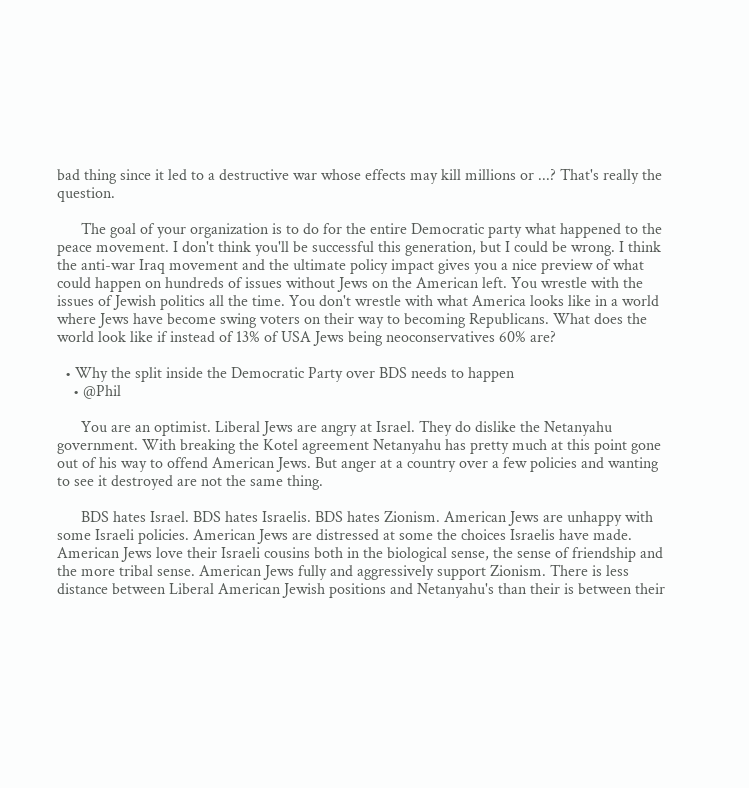bad thing since it led to a destructive war whose effects may kill millions or ...? That's really the question.

      The goal of your organization is to do for the entire Democratic party what happened to the peace movement. I don't think you'll be successful this generation, but I could be wrong. I think the anti-war Iraq movement and the ultimate policy impact gives you a nice preview of what could happen on hundreds of issues without Jews on the American left. You wrestle with the issues of Jewish politics all the time. You don't wrestle with what America looks like in a world where Jews have become swing voters on their way to becoming Republicans. What does the world look like if instead of 13% of USA Jews being neoconservatives 60% are?

  • Why the split inside the Democratic Party over BDS needs to happen
    • @Phil

      You are an optimist. Liberal Jews are angry at Israel. They do dislike the Netanyahu government. With breaking the Kotel agreement Netanyahu has pretty much at this point gone out of his way to offend American Jews. But anger at a country over a few policies and wanting to see it destroyed are not the same thing.

      BDS hates Israel. BDS hates Israelis. BDS hates Zionism. American Jews are unhappy with some Israeli policies. American Jews are distressed at some the choices Israelis have made. American Jews love their Israeli cousins both in the biological sense, the sense of friendship and the more tribal sense. American Jews fully and aggressively support Zionism. There is less distance between Liberal American Jewish positions and Netanyahu's than their is between their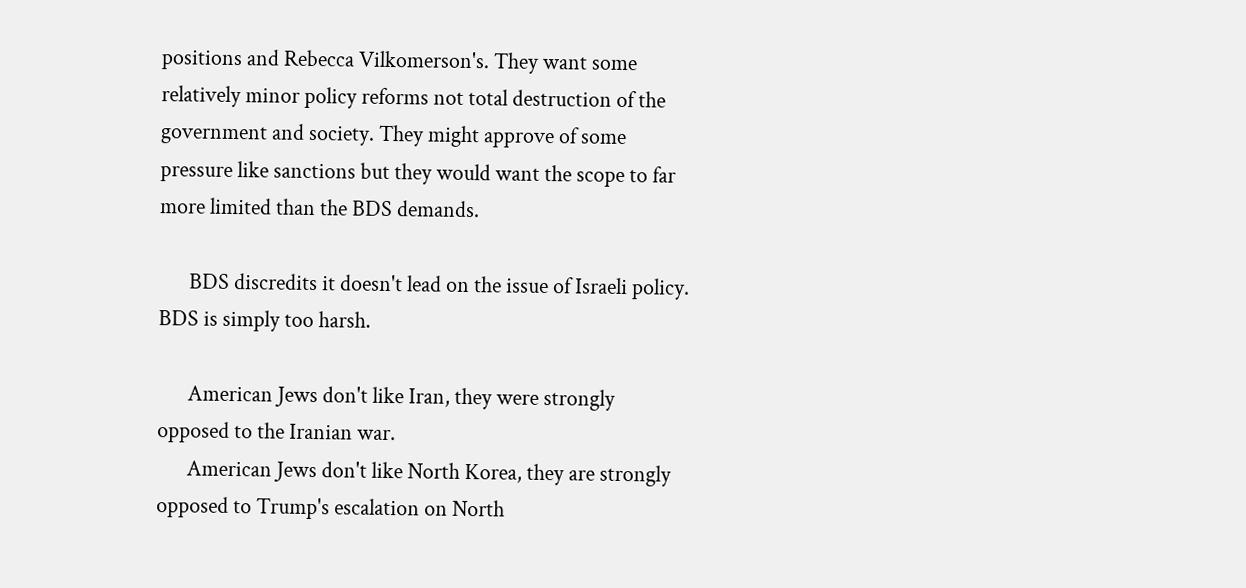positions and Rebecca Vilkomerson's. They want some relatively minor policy reforms not total destruction of the government and society. They might approve of some pressure like sanctions but they would want the scope to far more limited than the BDS demands.

      BDS discredits it doesn't lead on the issue of Israeli policy. BDS is simply too harsh.

      American Jews don't like Iran, they were strongly opposed to the Iranian war.
      American Jews don't like North Korea, they are strongly opposed to Trump's escalation on North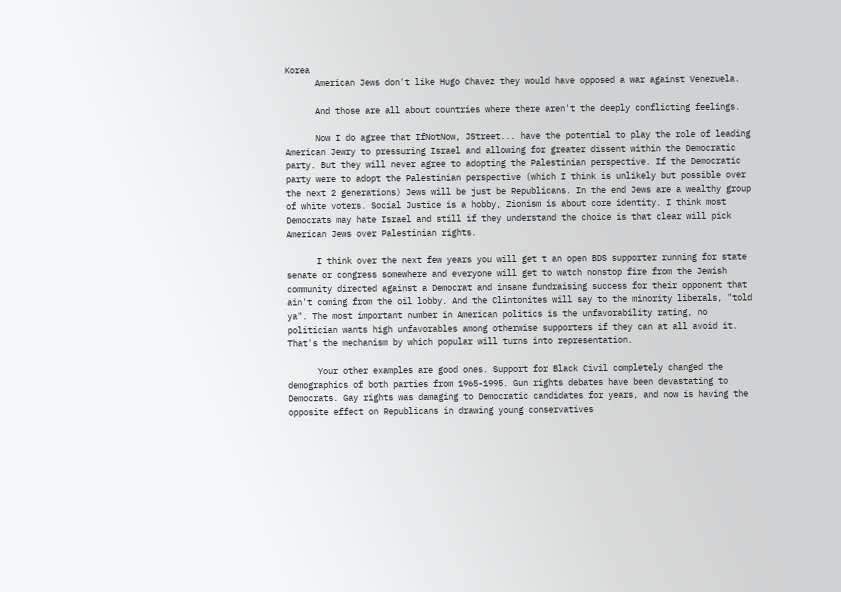Korea
      American Jews don't like Hugo Chavez they would have opposed a war against Venezuela.

      And those are all about countries where there aren't the deeply conflicting feelings.

      Now I do agree that IfNotNow, JStreet... have the potential to play the role of leading American Jewry to pressuring Israel and allowing for greater dissent within the Democratic party. But they will never agree to adopting the Palestinian perspective. If the Democratic party were to adopt the Palestinian perspective (which I think is unlikely but possible over the next 2 generations) Jews will be just be Republicans. In the end Jews are a wealthy group of white voters. Social Justice is a hobby, Zionism is about core identity. I think most Democrats may hate Israel and still if they understand the choice is that clear will pick American Jews over Palestinian rights.

      I think over the next few years you will get t an open BDS supporter running for state senate or congress somewhere and everyone will get to watch nonstop fire from the Jewish community directed against a Democrat and insane fundraising success for their opponent that ain't coming from the oil lobby. And the Clintonites will say to the minority liberals, "told ya". The most important number in American politics is the unfavorability rating, no politician wants high unfavorables among otherwise supporters if they can at all avoid it. That's the mechanism by which popular will turns into representation.

      Your other examples are good ones. Support for Black Civil completely changed the demographics of both parties from 1965-1995. Gun rights debates have been devastating to Democrats. Gay rights was damaging to Democratic candidates for years, and now is having the opposite effect on Republicans in drawing young conservatives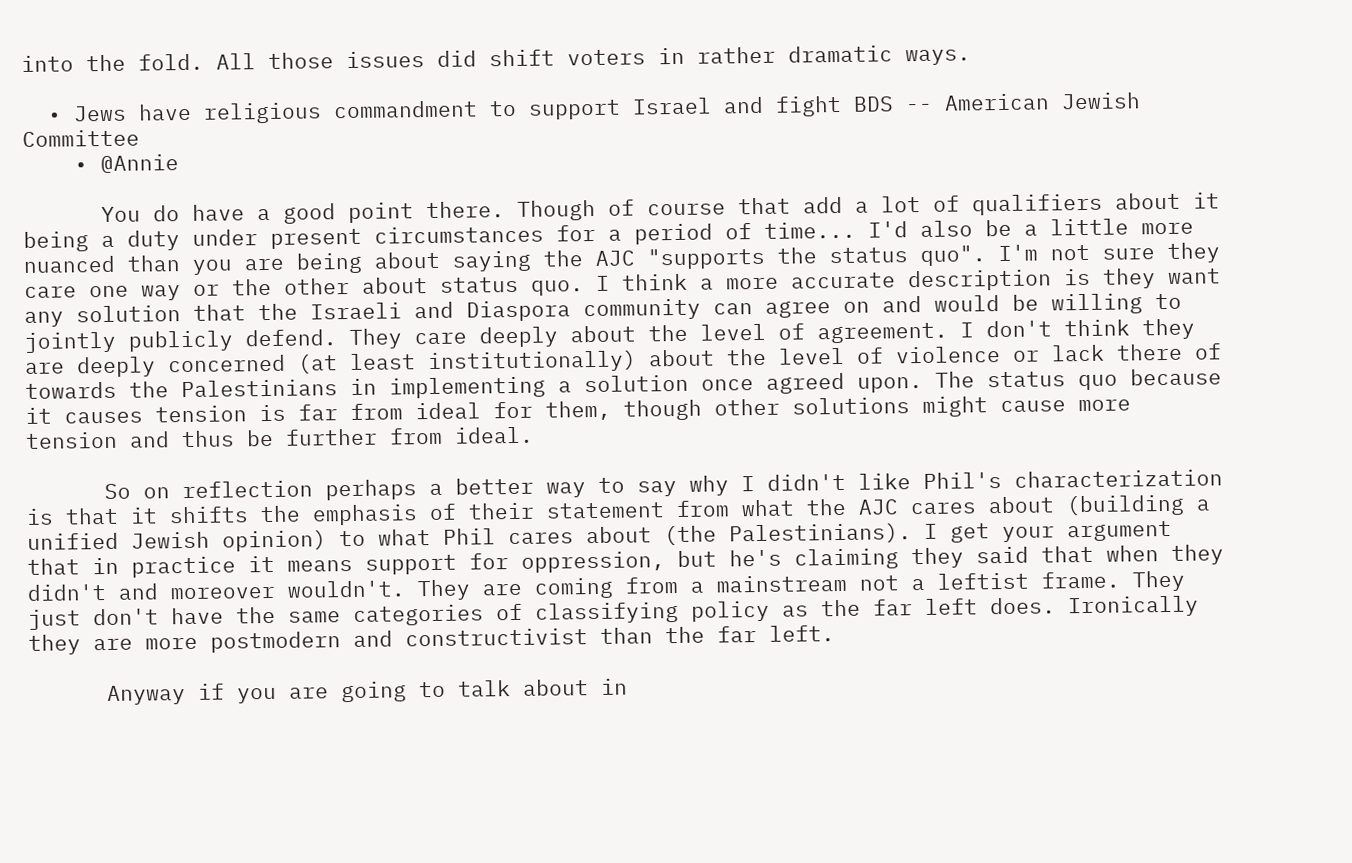into the fold. All those issues did shift voters in rather dramatic ways.

  • Jews have religious commandment to support Israel and fight BDS -- American Jewish Committee
    • @Annie

      You do have a good point there. Though of course that add a lot of qualifiers about it being a duty under present circumstances for a period of time... I'd also be a little more nuanced than you are being about saying the AJC "supports the status quo". I'm not sure they care one way or the other about status quo. I think a more accurate description is they want any solution that the Israeli and Diaspora community can agree on and would be willing to jointly publicly defend. They care deeply about the level of agreement. I don't think they are deeply concerned (at least institutionally) about the level of violence or lack there of towards the Palestinians in implementing a solution once agreed upon. The status quo because it causes tension is far from ideal for them, though other solutions might cause more tension and thus be further from ideal.

      So on reflection perhaps a better way to say why I didn't like Phil's characterization is that it shifts the emphasis of their statement from what the AJC cares about (building a unified Jewish opinion) to what Phil cares about (the Palestinians). I get your argument that in practice it means support for oppression, but he's claiming they said that when they didn't and moreover wouldn't. They are coming from a mainstream not a leftist frame. They just don't have the same categories of classifying policy as the far left does. Ironically they are more postmodern and constructivist than the far left.

      Anyway if you are going to talk about in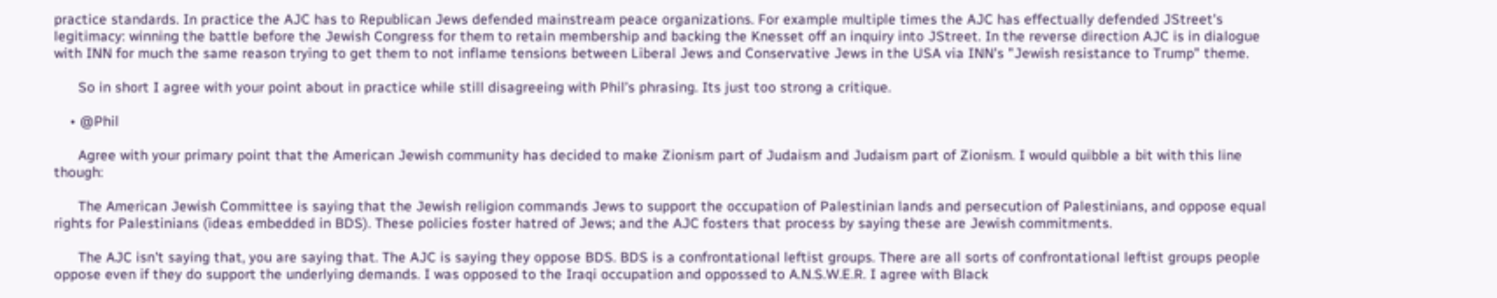practice standards. In practice the AJC has to Republican Jews defended mainstream peace organizations. For example multiple times the AJC has effectually defended JStreet's legitimacy: winning the battle before the Jewish Congress for them to retain membership and backing the Knesset off an inquiry into JStreet. In the reverse direction AJC is in dialogue with INN for much the same reason trying to get them to not inflame tensions between Liberal Jews and Conservative Jews in the USA via INN's "Jewish resistance to Trump" theme.

      So in short I agree with your point about in practice while still disagreeing with Phil's phrasing. Its just too strong a critique.

    • @Phil

      Agree with your primary point that the American Jewish community has decided to make Zionism part of Judaism and Judaism part of Zionism. I would quibble a bit with this line though:

      The American Jewish Committee is saying that the Jewish religion commands Jews to support the occupation of Palestinian lands and persecution of Palestinians, and oppose equal rights for Palestinians (ideas embedded in BDS). These policies foster hatred of Jews; and the AJC fosters that process by saying these are Jewish commitments.

      The AJC isn't saying that, you are saying that. The AJC is saying they oppose BDS. BDS is a confrontational leftist groups. There are all sorts of confrontational leftist groups people oppose even if they do support the underlying demands. I was opposed to the Iraqi occupation and oppossed to A.N.S.W.E.R. I agree with Black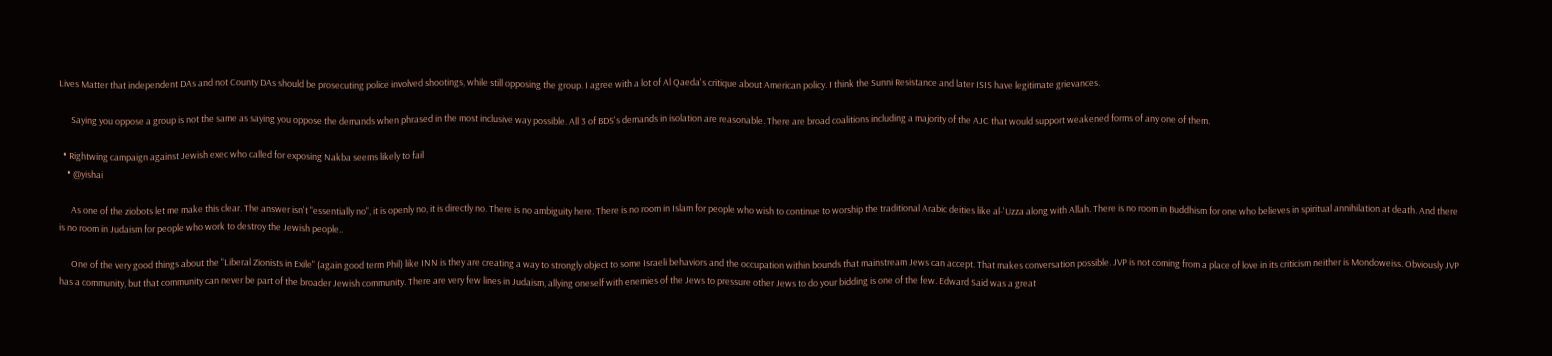Lives Matter that independent DAs and not County DAs should be prosecuting police involved shootings, while still opposing the group. I agree with a lot of Al Qaeda's critique about American policy. I think the Sunni Resistance and later ISIS have legitimate grievances.

      Saying you oppose a group is not the same as saying you oppose the demands when phrased in the most inclusive way possible. All 3 of BDS's demands in isolation are reasonable. There are broad coalitions including a majority of the AJC that would support weakened forms of any one of them.

  • Rightwing campaign against Jewish exec who called for exposing Nakba seems likely to fail
    • @yishai

      As one of the ziobots let me make this clear. The answer isn't "essentially no", it is openly no, it is directly no. There is no ambiguity here. There is no room in Islam for people who wish to continue to worship the traditional Arabic deities like al-'Uzza along with Allah. There is no room in Buddhism for one who believes in spiritual annihilation at death. And there is no room in Judaism for people who work to destroy the Jewish people..

      One of the very good things about the "Liberal Zionists in Exile" (again good term Phil) like INN is they are creating a way to strongly object to some Israeli behaviors and the occupation within bounds that mainstream Jews can accept. That makes conversation possible. JVP is not coming from a place of love in its criticism neither is Mondoweiss. Obviously JVP has a community, but that community can never be part of the broader Jewish community. There are very few lines in Judaism, allying oneself with enemies of the Jews to pressure other Jews to do your bidding is one of the few. Edward Said was a great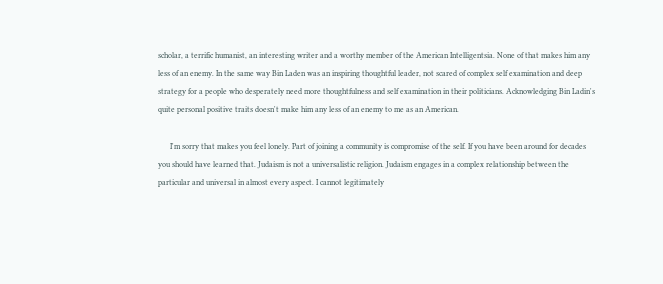scholar, a terrific humanist, an interesting writer and a worthy member of the American Intelligentsia. None of that makes him any less of an enemy. In the same way Bin Laden was an inspiring thoughtful leader, not scared of complex self examination and deep strategy for a people who desperately need more thoughtfulness and self examination in their politicians. Acknowledging Bin Ladin's quite personal positive traits doesn't make him any less of an enemy to me as an American.

      I'm sorry that makes you feel lonely. Part of joining a community is compromise of the self. If you have been around for decades you should have learned that. Judaism is not a universalistic religion. Judaism engages in a complex relationship between the particular and universal in almost every aspect. I cannot legitimately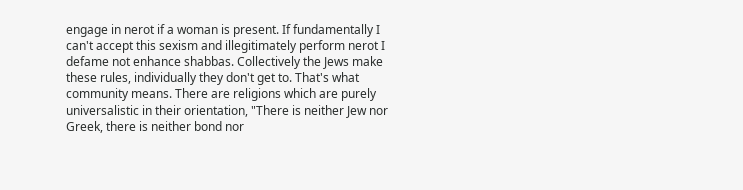engage in nerot if a woman is present. If fundamentally I can't accept this sexism and illegitimately perform nerot I defame not enhance shabbas. Collectively the Jews make these rules, individually they don't get to. That's what community means. There are religions which are purely universalistic in their orientation, "There is neither Jew nor Greek, there is neither bond nor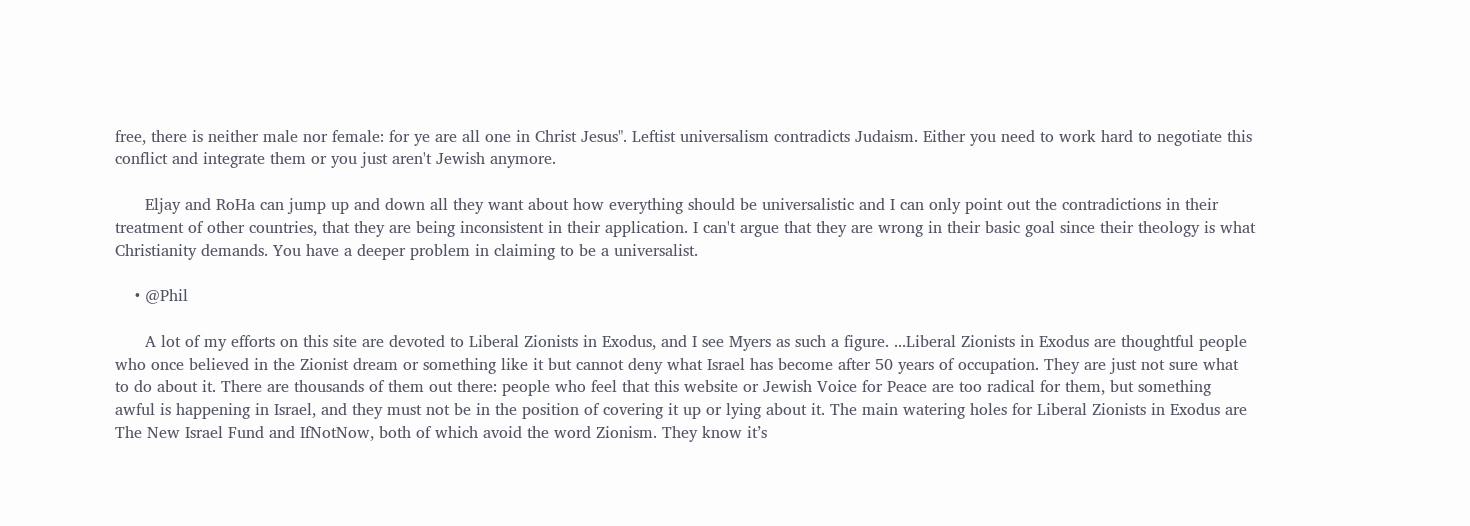free, there is neither male nor female: for ye are all one in Christ Jesus". Leftist universalism contradicts Judaism. Either you need to work hard to negotiate this conflict and integrate them or you just aren't Jewish anymore.

      Eljay and RoHa can jump up and down all they want about how everything should be universalistic and I can only point out the contradictions in their treatment of other countries, that they are being inconsistent in their application. I can't argue that they are wrong in their basic goal since their theology is what Christianity demands. You have a deeper problem in claiming to be a universalist.

    • @Phil

      A lot of my efforts on this site are devoted to Liberal Zionists in Exodus, and I see Myers as such a figure. ...Liberal Zionists in Exodus are thoughtful people who once believed in the Zionist dream or something like it but cannot deny what Israel has become after 50 years of occupation. They are just not sure what to do about it. There are thousands of them out there: people who feel that this website or Jewish Voice for Peace are too radical for them, but something awful is happening in Israel, and they must not be in the position of covering it up or lying about it. The main watering holes for Liberal Zionists in Exodus are The New Israel Fund and IfNotNow, both of which avoid the word Zionism. They know it’s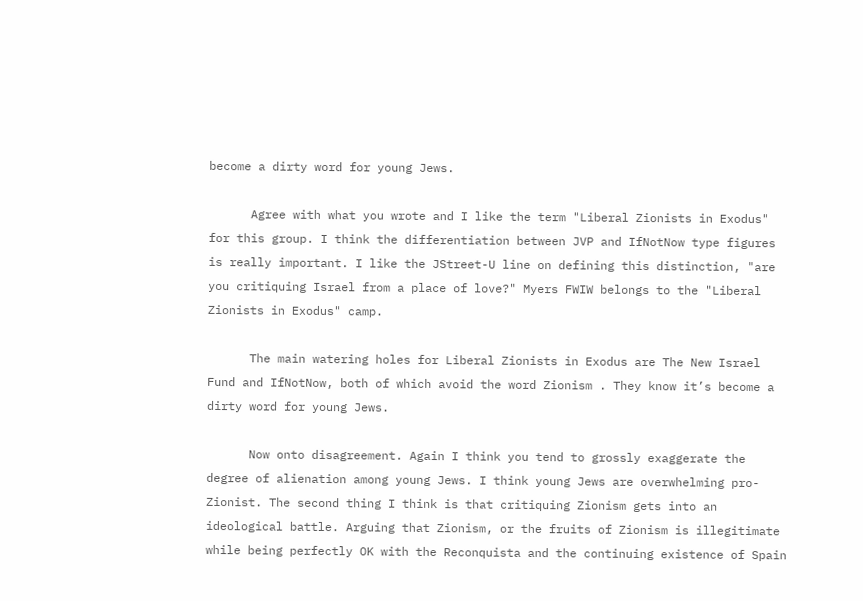become a dirty word for young Jews.

      Agree with what you wrote and I like the term "Liberal Zionists in Exodus" for this group. I think the differentiation between JVP and IfNotNow type figures is really important. I like the JStreet-U line on defining this distinction, "are you critiquing Israel from a place of love?" Myers FWIW belongs to the "Liberal Zionists in Exodus" camp.

      The main watering holes for Liberal Zionists in Exodus are The New Israel Fund and IfNotNow, both of which avoid the word Zionism . They know it’s become a dirty word for young Jews.

      Now onto disagreement. Again I think you tend to grossly exaggerate the degree of alienation among young Jews. I think young Jews are overwhelming pro-Zionist. The second thing I think is that critiquing Zionism gets into an ideological battle. Arguing that Zionism, or the fruits of Zionism is illegitimate while being perfectly OK with the Reconquista and the continuing existence of Spain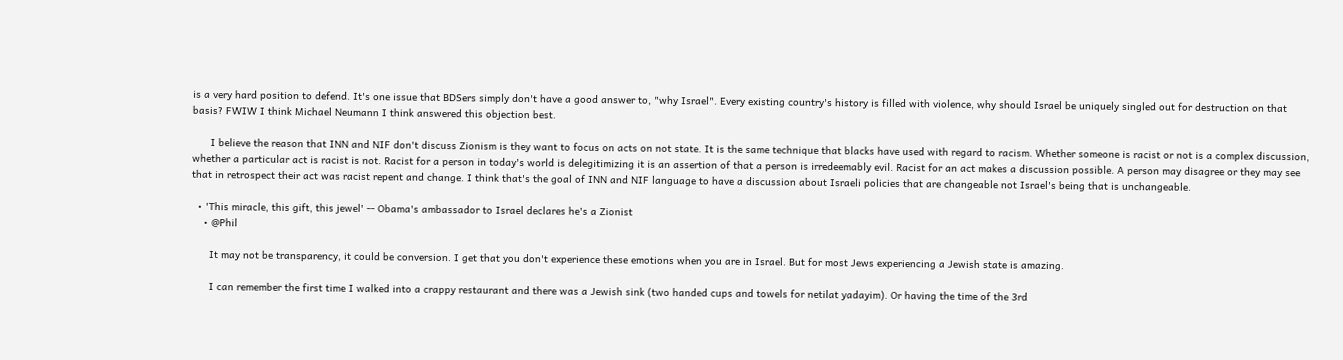is a very hard position to defend. It's one issue that BDSers simply don't have a good answer to, "why Israel". Every existing country's history is filled with violence, why should Israel be uniquely singled out for destruction on that basis? FWIW I think Michael Neumann I think answered this objection best.

      I believe the reason that INN and NIF don't discuss Zionism is they want to focus on acts on not state. It is the same technique that blacks have used with regard to racism. Whether someone is racist or not is a complex discussion, whether a particular act is racist is not. Racist for a person in today's world is delegitimizing it is an assertion of that a person is irredeemably evil. Racist for an act makes a discussion possible. A person may disagree or they may see that in retrospect their act was racist repent and change. I think that's the goal of INN and NIF language to have a discussion about Israeli policies that are changeable not Israel's being that is unchangeable.

  • 'This miracle, this gift, this jewel' -- Obama's ambassador to Israel declares he's a Zionist
    • @Phil

      It may not be transparency, it could be conversion. I get that you don't experience these emotions when you are in Israel. But for most Jews experiencing a Jewish state is amazing.

      I can remember the first time I walked into a crappy restaurant and there was a Jewish sink (two handed cups and towels for netilat yadayim). Or having the time of the 3rd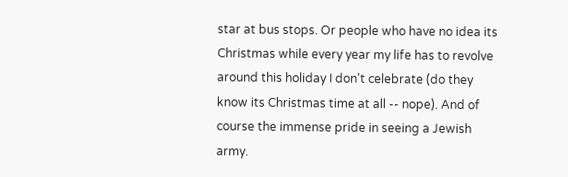star at bus stops. Or people who have no idea its Christmas while every year my life has to revolve around this holiday I don't celebrate (do they know its Christmas time at all -- nope). And of course the immense pride in seeing a Jewish army.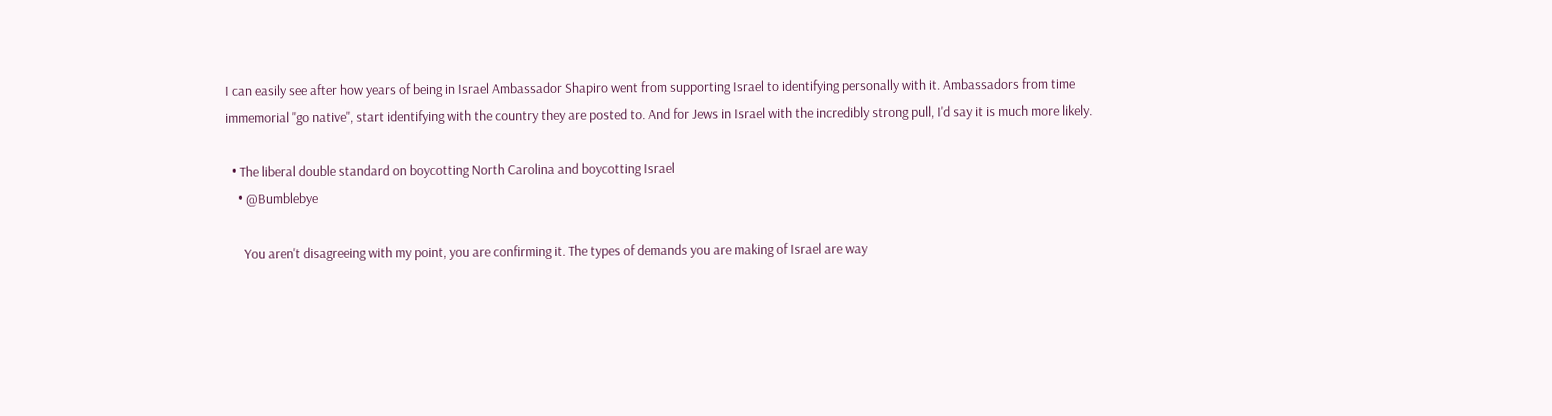I can easily see after how years of being in Israel Ambassador Shapiro went from supporting Israel to identifying personally with it. Ambassadors from time immemorial "go native", start identifying with the country they are posted to. And for Jews in Israel with the incredibly strong pull, I'd say it is much more likely.

  • The liberal double standard on boycotting North Carolina and boycotting Israel
    • @Bumblebye

      You aren't disagreeing with my point, you are confirming it. The types of demands you are making of Israel are way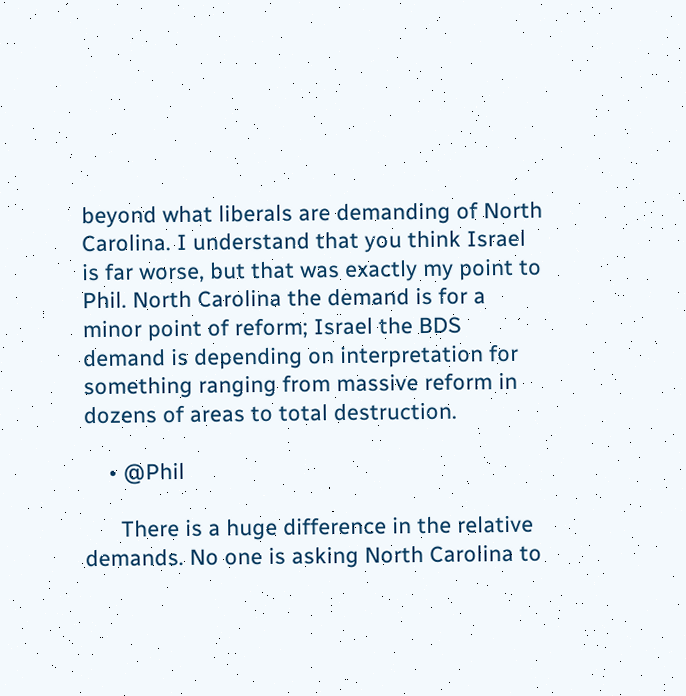beyond what liberals are demanding of North Carolina. I understand that you think Israel is far worse, but that was exactly my point to Phil. North Carolina the demand is for a minor point of reform; Israel the BDS demand is depending on interpretation for something ranging from massive reform in dozens of areas to total destruction.

    • @Phil

      There is a huge difference in the relative demands. No one is asking North Carolina to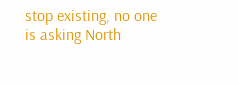stop existing, no one is asking North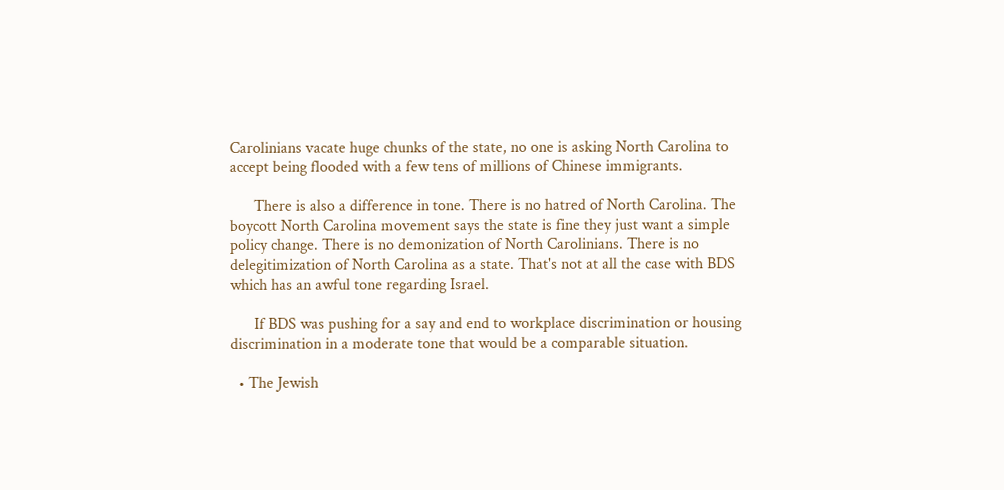Carolinians vacate huge chunks of the state, no one is asking North Carolina to accept being flooded with a few tens of millions of Chinese immigrants.

      There is also a difference in tone. There is no hatred of North Carolina. The boycott North Carolina movement says the state is fine they just want a simple policy change. There is no demonization of North Carolinians. There is no delegitimization of North Carolina as a state. That's not at all the case with BDS which has an awful tone regarding Israel.

      If BDS was pushing for a say and end to workplace discrimination or housing discrimination in a moderate tone that would be a comparable situation.

  • The Jewish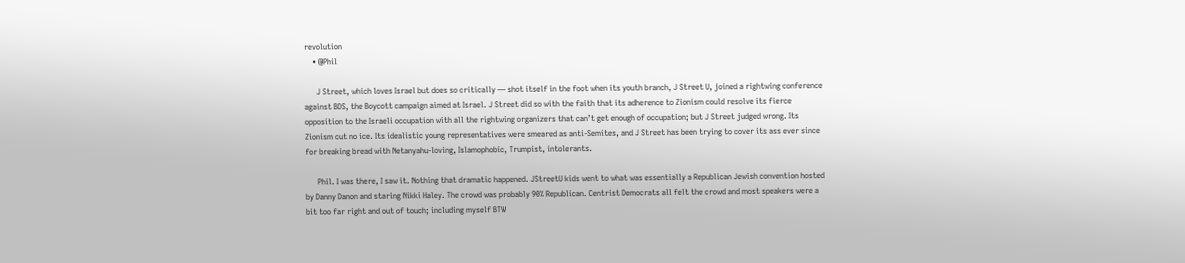revolution
    • @Phil

      J Street, which loves Israel but does so critically — shot itself in the foot when its youth branch, J Street U, joined a rightwing conference against BDS, the Boycott campaign aimed at Israel. J Street did so with the faith that its adherence to Zionism could resolve its fierce opposition to the Israeli occupation with all the rightwing organizers that can’t get enough of occupation; but J Street judged wrong. Its Zionism cut no ice. Its idealistic young representatives were smeared as anti-Semites, and J Street has been trying to cover its ass ever since for breaking bread with Netanyahu-loving, Islamophobic, Trumpist, intolerants.

      Phil. I was there, I saw it. Nothing that dramatic happened. JStreetU kids went to what was essentially a Republican Jewish convention hosted by Danny Danon and staring Nikki Haley. The crowd was probably 90% Republican. Centrist Democrats all felt the crowd and most speakers were a bit too far right and out of touch; including myself BTW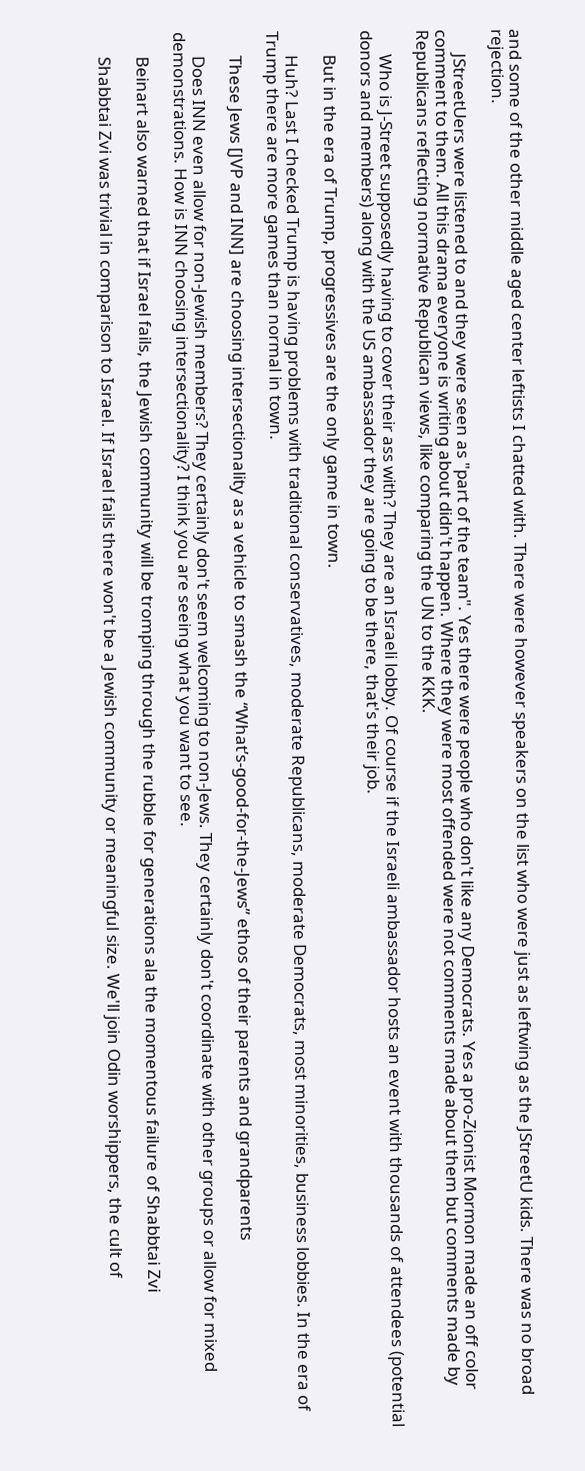and some of the other middle aged center leftists I chatted with. There were however speakers on the list who were just as leftwing as the JStreetU kids. There was no broad rejection.

      JStreetUers were listened to and they were seen as "part of the team". Yes there were people who don't like any Democrats. Yes a pro-Zionist Mormon made an off color comment to them. All this drama everyone is writing about didn't happen. Where they were most offended were not comments made about them but comments made by Republicans reflecting normative Republican views, like comparing the UN to the KKK.

      Who is J-Street supposedly having to cover their ass with? They are an Israeli lobby. Of course if the Israeli ambassador hosts an event with thousands of attendees (potential donors and members) along with the US ambassador they are going to be there, that's their job.

      But in the era of Trump, progressives are the only game in town.

      Huh? Last I checked Trump is having problems with traditional conservatives, moderate Republicans, moderate Democrats, most minorities, business lobbies. In the era of Trump there are more games than normal in town.

      These Jews [JVP and INN] are choosing intersectionality as a vehicle to smash the “What’s-good-for-the-Jews” ethos of their parents and grandparents

      Does INN even allow for non-Jewish members? They certainly don't seem welcoming to non-Jews. They certainly don't coordinate with other groups or allow for mixed demonstrations. How is INN choosing intersectionality? I think you are seeing what you want to see.

      Beinart also warned that if Israel fails, the Jewish community will be tromping through the rubble for generations ala the momentous failure of Shabbtai Zvi

      Shabbtai Zvi was trivial in comparison to Israel. If Israel fails there won't be a Jewish community or meaningful size. We'll join Odin worshippers, the cult of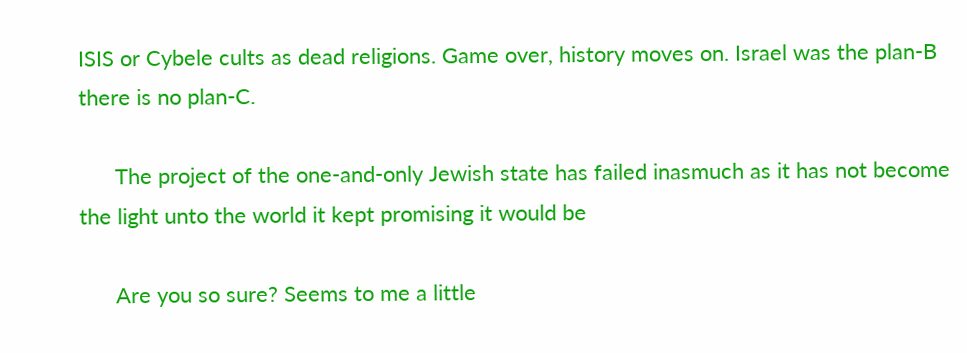ISIS or Cybele cults as dead religions. Game over, history moves on. Israel was the plan-B there is no plan-C.

      The project of the one-and-only Jewish state has failed inasmuch as it has not become the light unto the world it kept promising it would be

      Are you so sure? Seems to me a little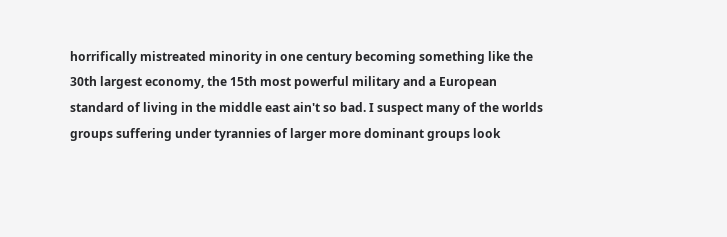horrifically mistreated minority in one century becoming something like the 30th largest economy, the 15th most powerful military and a European standard of living in the middle east ain't so bad. I suspect many of the worlds groups suffering under tyrannies of larger more dominant groups look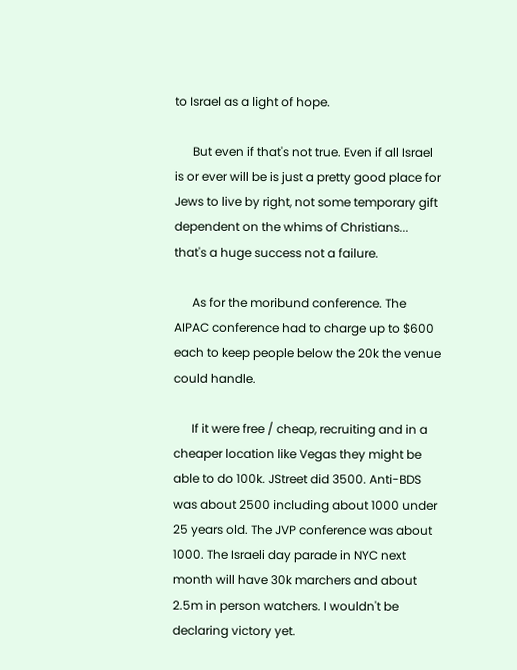to Israel as a light of hope.

      But even if that's not true. Even if all Israel is or ever will be is just a pretty good place for Jews to live by right, not some temporary gift dependent on the whims of Christians... that's a huge success not a failure.

      As for the moribund conference. The AIPAC conference had to charge up to $600 each to keep people below the 20k the venue could handle.

      If it were free / cheap, recruiting and in a cheaper location like Vegas they might be able to do 100k. JStreet did 3500. Anti-BDS was about 2500 including about 1000 under 25 years old. The JVP conference was about 1000. The Israeli day parade in NYC next month will have 30k marchers and about 2.5m in person watchers. I wouldn't be declaring victory yet.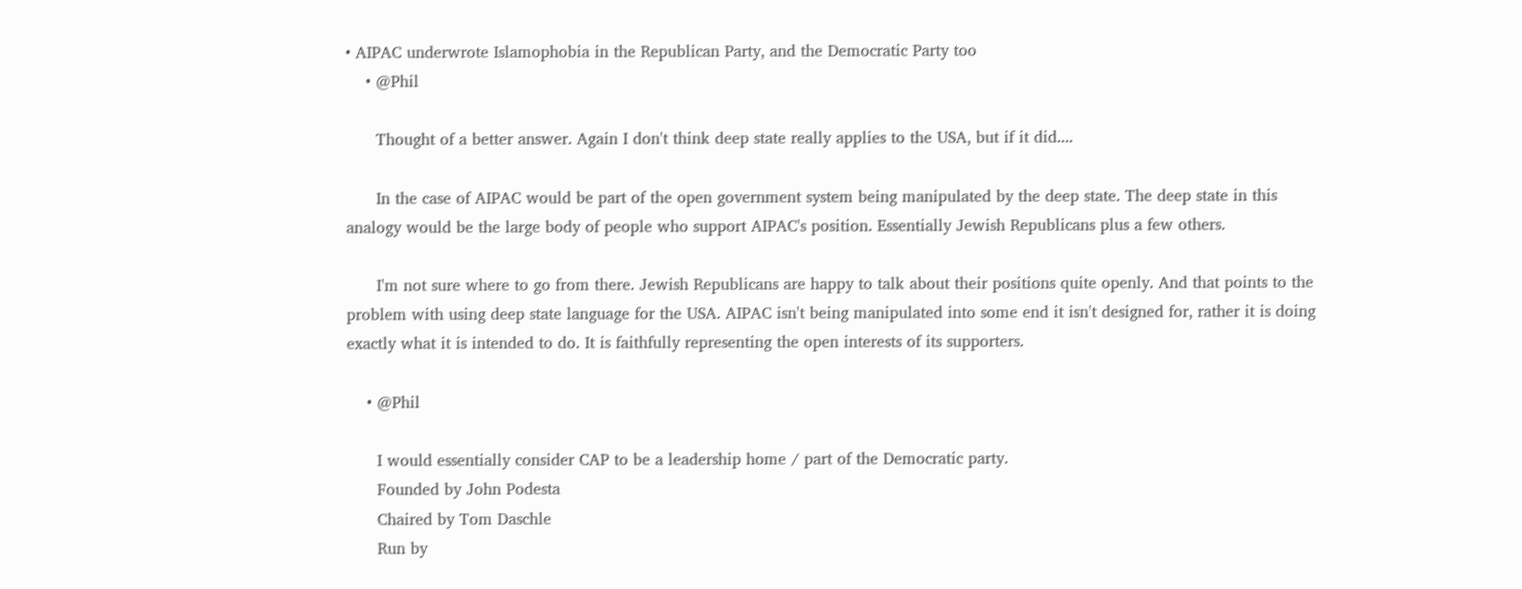• AIPAC underwrote Islamophobia in the Republican Party, and the Democratic Party too
    • @Phil

      Thought of a better answer. Again I don't think deep state really applies to the USA, but if it did....

      In the case of AIPAC would be part of the open government system being manipulated by the deep state. The deep state in this analogy would be the large body of people who support AIPAC's position. Essentially Jewish Republicans plus a few others.

      I'm not sure where to go from there. Jewish Republicans are happy to talk about their positions quite openly. And that points to the problem with using deep state language for the USA. AIPAC isn't being manipulated into some end it isn't designed for, rather it is doing exactly what it is intended to do. It is faithfully representing the open interests of its supporters.

    • @Phil

      I would essentially consider CAP to be a leadership home / part of the Democratic party.
      Founded by John Podesta
      Chaired by Tom Daschle
      Run by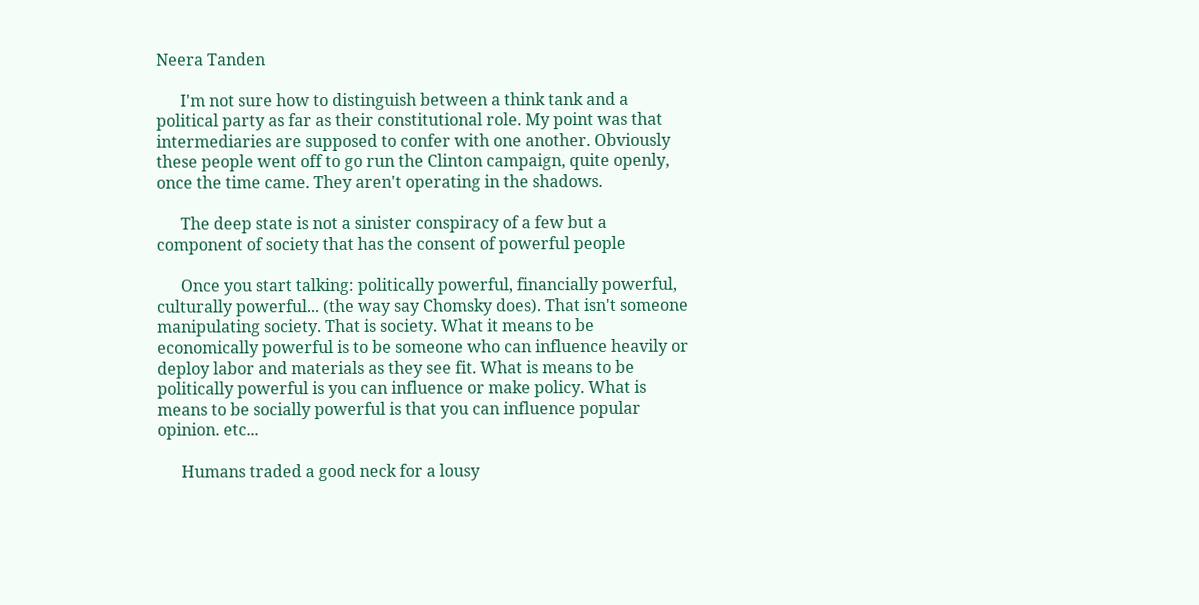Neera Tanden

      I'm not sure how to distinguish between a think tank and a political party as far as their constitutional role. My point was that intermediaries are supposed to confer with one another. Obviously these people went off to go run the Clinton campaign, quite openly, once the time came. They aren't operating in the shadows.

      The deep state is not a sinister conspiracy of a few but a component of society that has the consent of powerful people

      Once you start talking: politically powerful, financially powerful, culturally powerful... (the way say Chomsky does). That isn't someone manipulating society. That is society. What it means to be economically powerful is to be someone who can influence heavily or deploy labor and materials as they see fit. What is means to be politically powerful is you can influence or make policy. What is means to be socially powerful is that you can influence popular opinion. etc...

      Humans traded a good neck for a lousy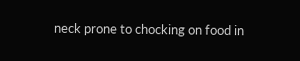neck prone to chocking on food in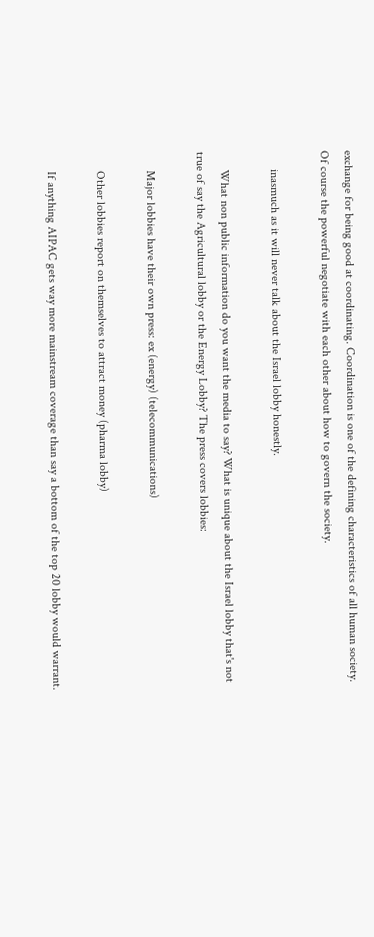exchange for being good at coordinating. Coordination is one of the defining characteristics of all human society. Of course the powerful negotiate with each other about how to govern the society.

      inasmuch as it will never talk about the Israel lobby honestly.

      What non public information do you want the media to say? What is unique about the Israel lobby that's not true of say the Agricultural lobby or the Energy Lobby? The press covers lobbies:

      Major lobbies have their own press: ex (energy) (telecommunications)

      Other lobbies report on themselves to attract money (pharma lobby)

      If anything AIPAC gets way more mainstream coverage than say a bottom of the top 20 lobby would warrant.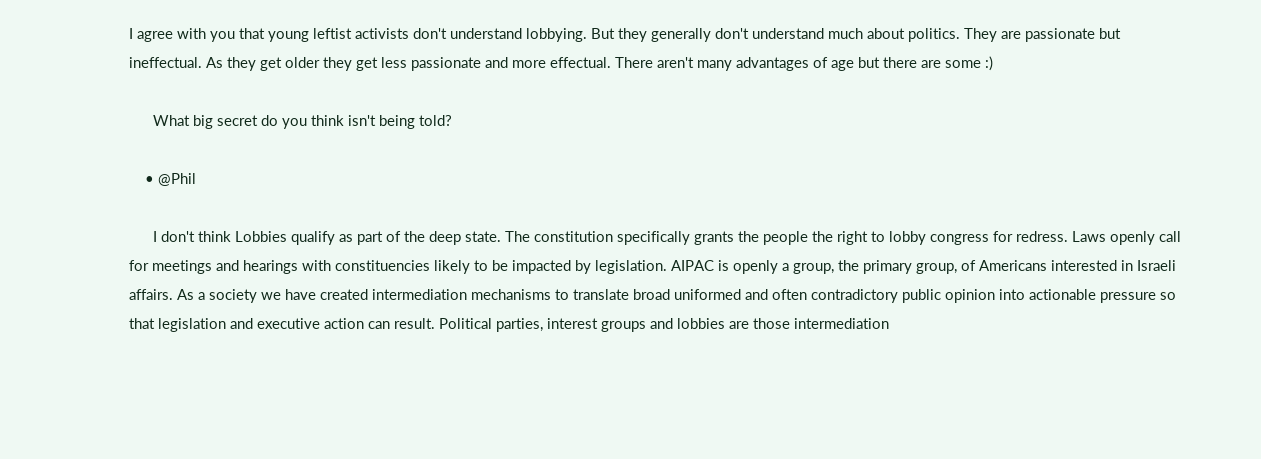I agree with you that young leftist activists don't understand lobbying. But they generally don't understand much about politics. They are passionate but ineffectual. As they get older they get less passionate and more effectual. There aren't many advantages of age but there are some :)

      What big secret do you think isn't being told?

    • @Phil

      I don't think Lobbies qualify as part of the deep state. The constitution specifically grants the people the right to lobby congress for redress. Laws openly call for meetings and hearings with constituencies likely to be impacted by legislation. AIPAC is openly a group, the primary group, of Americans interested in Israeli affairs. As a society we have created intermediation mechanisms to translate broad uniformed and often contradictory public opinion into actionable pressure so that legislation and executive action can result. Political parties, interest groups and lobbies are those intermediation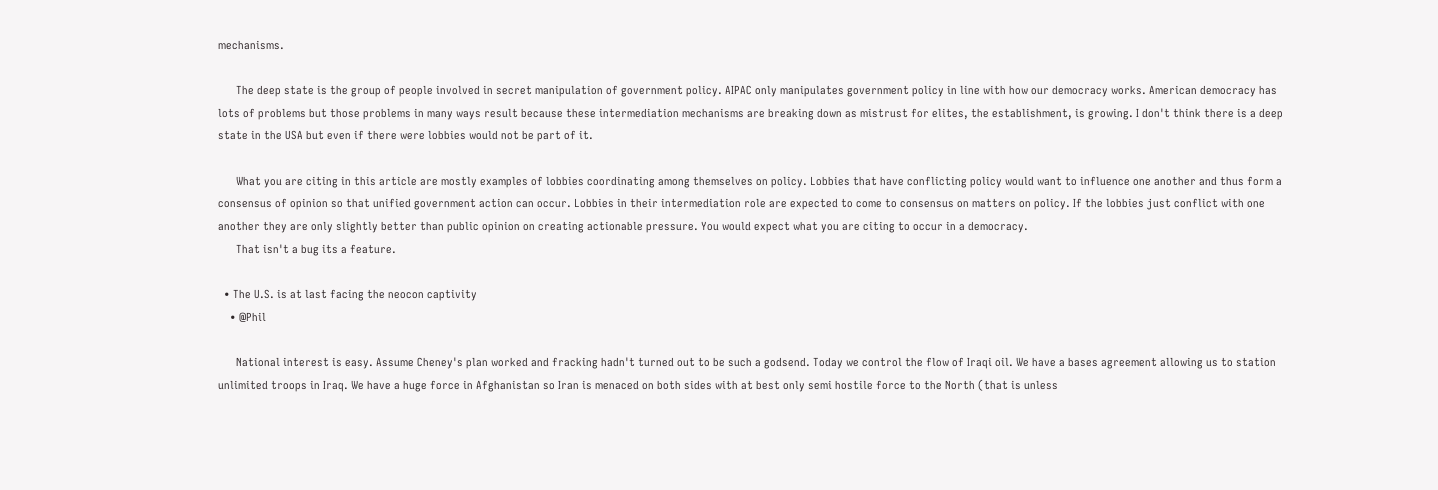mechanisms.

      The deep state is the group of people involved in secret manipulation of government policy. AIPAC only manipulates government policy in line with how our democracy works. American democracy has lots of problems but those problems in many ways result because these intermediation mechanisms are breaking down as mistrust for elites, the establishment, is growing. I don't think there is a deep state in the USA but even if there were lobbies would not be part of it.

      What you are citing in this article are mostly examples of lobbies coordinating among themselves on policy. Lobbies that have conflicting policy would want to influence one another and thus form a consensus of opinion so that unified government action can occur. Lobbies in their intermediation role are expected to come to consensus on matters on policy. If the lobbies just conflict with one another they are only slightly better than public opinion on creating actionable pressure. You would expect what you are citing to occur in a democracy.
      That isn't a bug its a feature.

  • The U.S. is at last facing the neocon captivity
    • @Phil

      National interest is easy. Assume Cheney's plan worked and fracking hadn't turned out to be such a godsend. Today we control the flow of Iraqi oil. We have a bases agreement allowing us to station unlimited troops in Iraq. We have a huge force in Afghanistan so Iran is menaced on both sides with at best only semi hostile force to the North (that is unless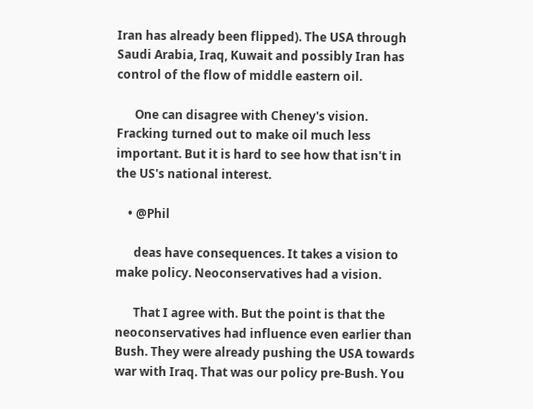Iran has already been flipped). The USA through Saudi Arabia, Iraq, Kuwait and possibly Iran has control of the flow of middle eastern oil.

      One can disagree with Cheney's vision. Fracking turned out to make oil much less important. But it is hard to see how that isn't in the US's national interest.

    • @Phil

      deas have consequences. It takes a vision to make policy. Neoconservatives had a vision.

      That I agree with. But the point is that the neoconservatives had influence even earlier than Bush. They were already pushing the USA towards war with Iraq. That was our policy pre-Bush. You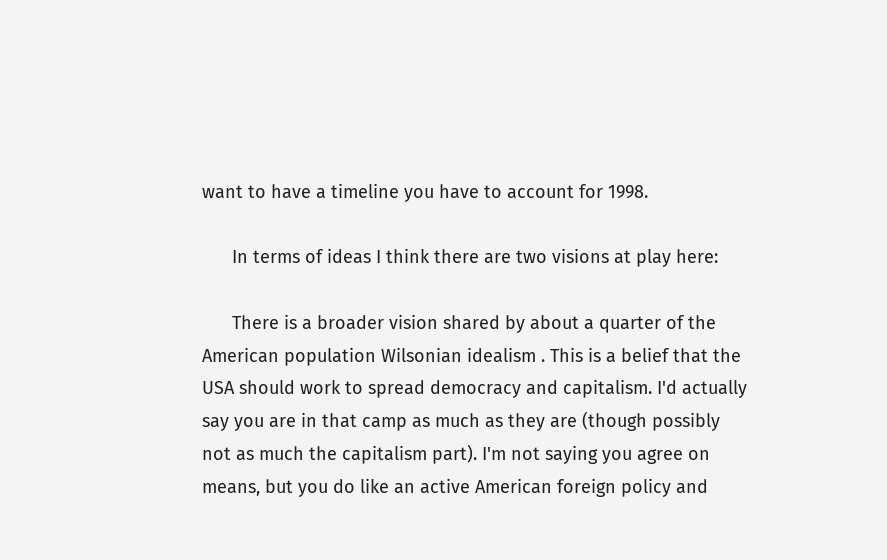want to have a timeline you have to account for 1998.

      In terms of ideas I think there are two visions at play here:

      There is a broader vision shared by about a quarter of the American population Wilsonian idealism . This is a belief that the USA should work to spread democracy and capitalism. I'd actually say you are in that camp as much as they are (though possibly not as much the capitalism part). I'm not saying you agree on means, but you do like an active American foreign policy and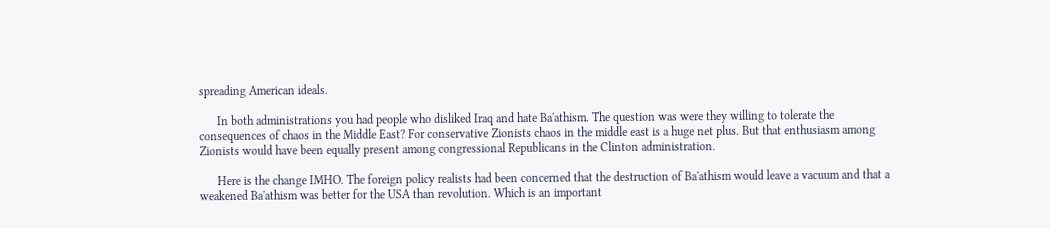spreading American ideals.

      In both administrations you had people who disliked Iraq and hate Ba'athism. The question was were they willing to tolerate the consequences of chaos in the Middle East? For conservative Zionists chaos in the middle east is a huge net plus. But that enthusiasm among Zionists would have been equally present among congressional Republicans in the Clinton administration.

      Here is the change IMHO. The foreign policy realists had been concerned that the destruction of Ba'athism would leave a vacuum and that a weakened Ba'athism was better for the USA than revolution. Which is an important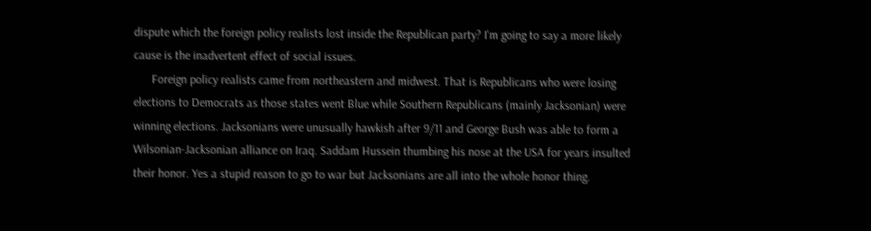dispute which the foreign policy realists lost inside the Republican party? I'm going to say a more likely cause is the inadvertent effect of social issues.
      Foreign policy realists came from northeastern and midwest. That is Republicans who were losing elections to Democrats as those states went Blue while Southern Republicans (mainly Jacksonian) were winning elections. Jacksonians were unusually hawkish after 9/11 and George Bush was able to form a Wilsonian-Jacksonian alliance on Iraq. Saddam Hussein thumbing his nose at the USA for years insulted their honor. Yes a stupid reason to go to war but Jacksonians are all into the whole honor thing.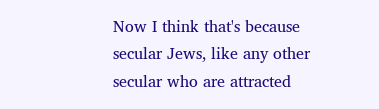Now I think that's because secular Jews, like any other secular who are attracted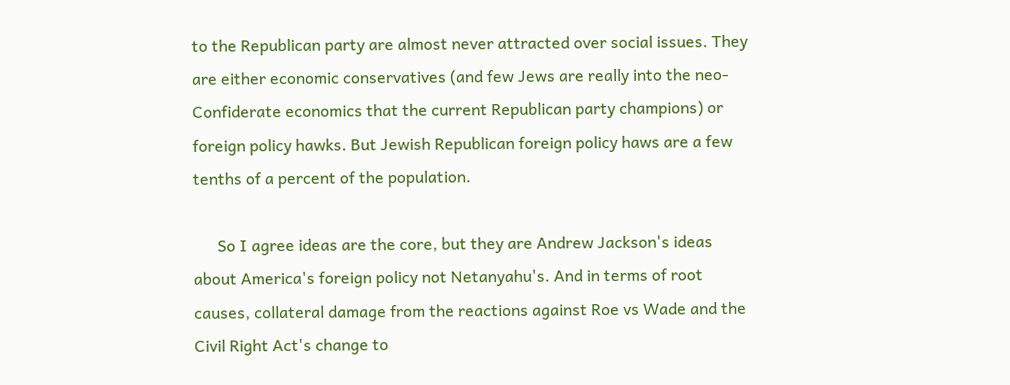to the Republican party are almost never attracted over social issues. They are either economic conservatives (and few Jews are really into the neo-Confiderate economics that the current Republican party champions) or foreign policy hawks. But Jewish Republican foreign policy haws are a few tenths of a percent of the population.

      So I agree ideas are the core, but they are Andrew Jackson's ideas about America's foreign policy not Netanyahu's. And in terms of root causes, collateral damage from the reactions against Roe vs Wade and the Civil Right Act's change to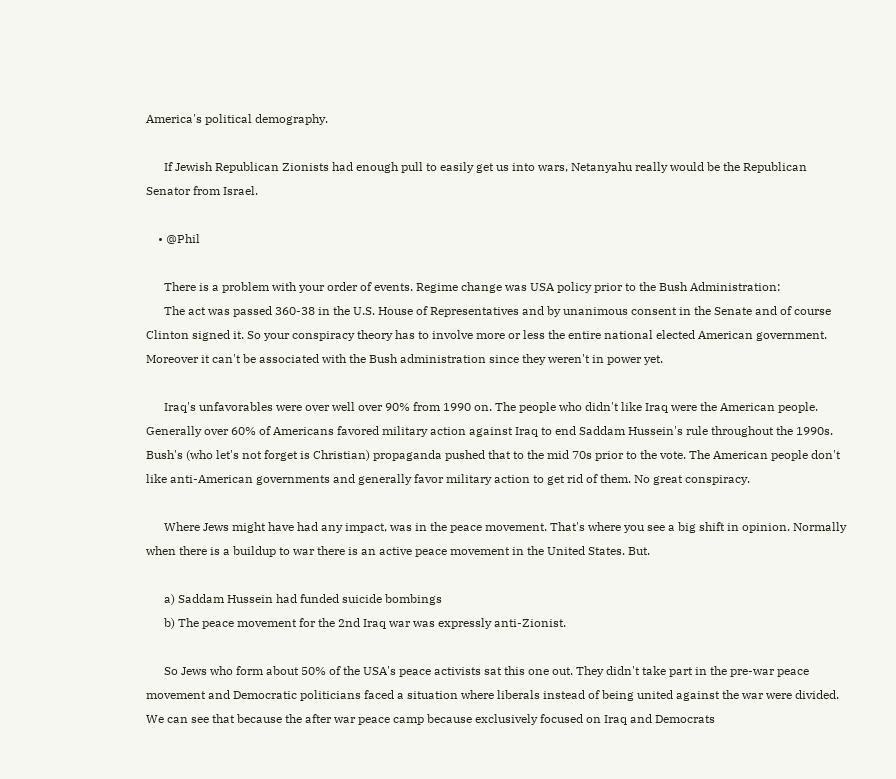America's political demography.

      If Jewish Republican Zionists had enough pull to easily get us into wars, Netanyahu really would be the Republican Senator from Israel.

    • @Phil

      There is a problem with your order of events. Regime change was USA policy prior to the Bush Administration:
      The act was passed 360-38 in the U.S. House of Representatives and by unanimous consent in the Senate and of course Clinton signed it. So your conspiracy theory has to involve more or less the entire national elected American government. Moreover it can't be associated with the Bush administration since they weren't in power yet.

      Iraq's unfavorables were over well over 90% from 1990 on. The people who didn't like Iraq were the American people. Generally over 60% of Americans favored military action against Iraq to end Saddam Hussein's rule throughout the 1990s. Bush's (who let's not forget is Christian) propaganda pushed that to the mid 70s prior to the vote. The American people don't like anti-American governments and generally favor military action to get rid of them. No great conspiracy.

      Where Jews might have had any impact, was in the peace movement. That's where you see a big shift in opinion. Normally when there is a buildup to war there is an active peace movement in the United States. But.

      a) Saddam Hussein had funded suicide bombings
      b) The peace movement for the 2nd Iraq war was expressly anti-Zionist.

      So Jews who form about 50% of the USA's peace activists sat this one out. They didn't take part in the pre-war peace movement and Democratic politicians faced a situation where liberals instead of being united against the war were divided. We can see that because the after war peace camp because exclusively focused on Iraq and Democrats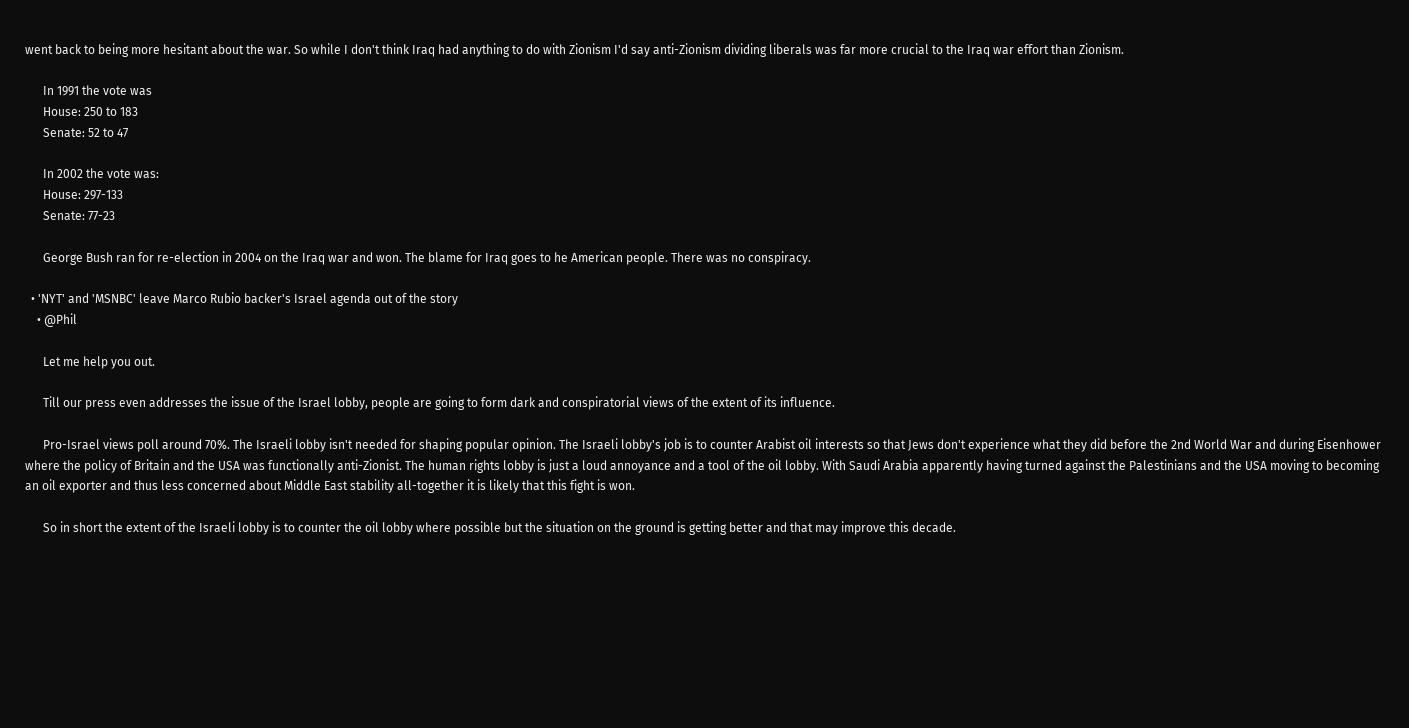went back to being more hesitant about the war. So while I don't think Iraq had anything to do with Zionism I'd say anti-Zionism dividing liberals was far more crucial to the Iraq war effort than Zionism.

      In 1991 the vote was
      House: 250 to 183
      Senate: 52 to 47

      In 2002 the vote was:
      House: 297-133
      Senate: 77-23

      George Bush ran for re-election in 2004 on the Iraq war and won. The blame for Iraq goes to he American people. There was no conspiracy.

  • 'NYT' and 'MSNBC' leave Marco Rubio backer's Israel agenda out of the story
    • @Phil

      Let me help you out.

      Till our press even addresses the issue of the Israel lobby, people are going to form dark and conspiratorial views of the extent of its influence.

      Pro-Israel views poll around 70%. The Israeli lobby isn't needed for shaping popular opinion. The Israeli lobby's job is to counter Arabist oil interests so that Jews don't experience what they did before the 2nd World War and during Eisenhower where the policy of Britain and the USA was functionally anti-Zionist. The human rights lobby is just a loud annoyance and a tool of the oil lobby. With Saudi Arabia apparently having turned against the Palestinians and the USA moving to becoming an oil exporter and thus less concerned about Middle East stability all-together it is likely that this fight is won.

      So in short the extent of the Israeli lobby is to counter the oil lobby where possible but the situation on the ground is getting better and that may improve this decade.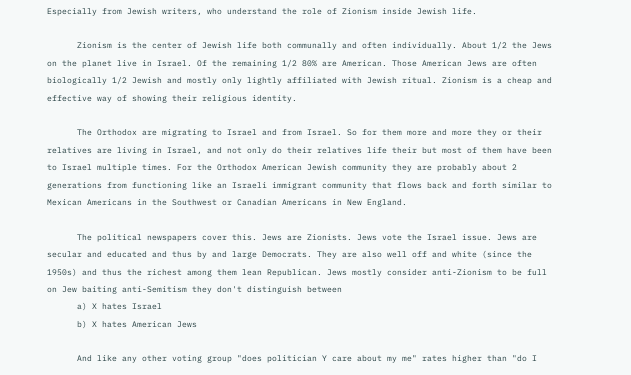Especially from Jewish writers, who understand the role of Zionism inside Jewish life.

      Zionism is the center of Jewish life both communally and often individually. About 1/2 the Jews on the planet live in Israel. Of the remaining 1/2 80% are American. Those American Jews are often biologically 1/2 Jewish and mostly only lightly affiliated with Jewish ritual. Zionism is a cheap and effective way of showing their religious identity.

      The Orthodox are migrating to Israel and from Israel. So for them more and more they or their relatives are living in Israel, and not only do their relatives life their but most of them have been to Israel multiple times. For the Orthodox American Jewish community they are probably about 2 generations from functioning like an Israeli immigrant community that flows back and forth similar to Mexican Americans in the Southwest or Canadian Americans in New England.

      The political newspapers cover this. Jews are Zionists. Jews vote the Israel issue. Jews are secular and educated and thus by and large Democrats. They are also well off and white (since the 1950s) and thus the richest among them lean Republican. Jews mostly consider anti-Zionism to be full on Jew baiting anti-Semitism they don't distinguish between
      a) X hates Israel
      b) X hates American Jews

      And like any other voting group "does politician Y care about my me" rates higher than "do I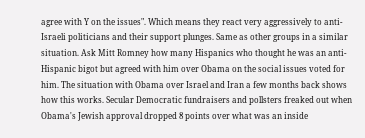agree with Y on the issues". Which means they react very aggressively to anti-Israeli politicians and their support plunges. Same as other groups in a similar situation. Ask Mitt Romney how many Hispanics who thought he was an anti-Hispanic bigot but agreed with him over Obama on the social issues voted for him. The situation with Obama over Israel and Iran a few months back shows how this works. Secular Democratic fundraisers and pollsters freaked out when Obama's Jewish approval dropped 8 points over what was an inside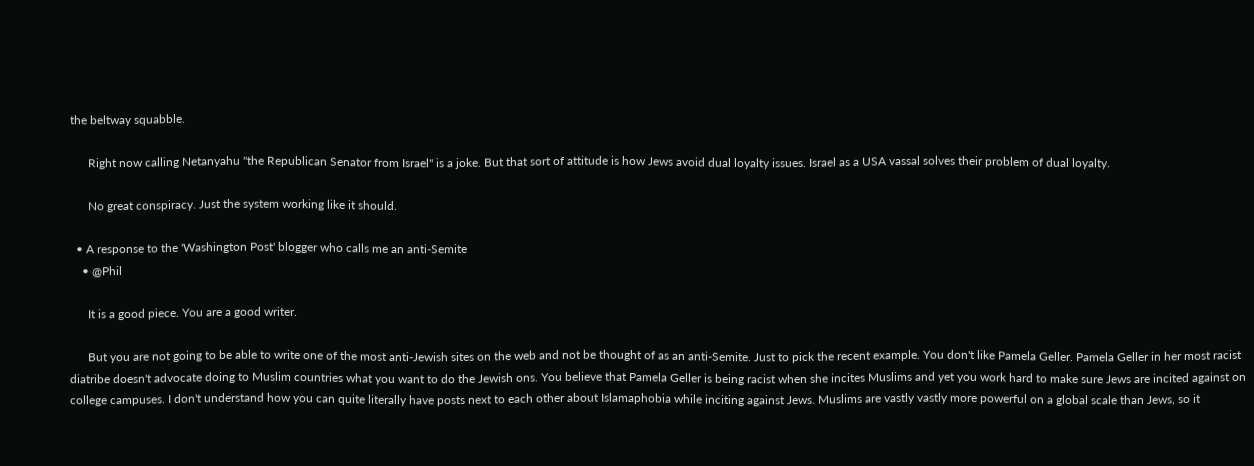the beltway squabble.

      Right now calling Netanyahu "the Republican Senator from Israel" is a joke. But that sort of attitude is how Jews avoid dual loyalty issues. Israel as a USA vassal solves their problem of dual loyalty.

      No great conspiracy. Just the system working like it should.

  • A response to the 'Washington Post' blogger who calls me an anti-Semite
    • @Phil

      It is a good piece. You are a good writer.

      But you are not going to be able to write one of the most anti-Jewish sites on the web and not be thought of as an anti-Semite. Just to pick the recent example. You don't like Pamela Geller. Pamela Geller in her most racist diatribe doesn't advocate doing to Muslim countries what you want to do the Jewish ons. You believe that Pamela Geller is being racist when she incites Muslims and yet you work hard to make sure Jews are incited against on college campuses. I don't understand how you can quite literally have posts next to each other about Islamaphobia while inciting against Jews. Muslims are vastly vastly more powerful on a global scale than Jews, so it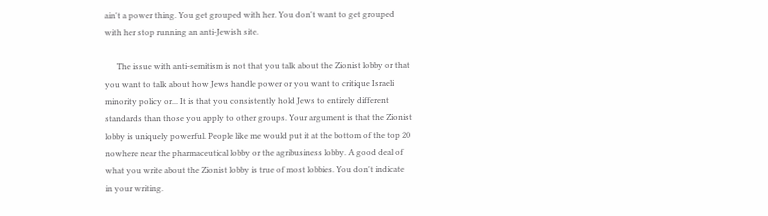ain't a power thing. You get grouped with her. You don't want to get grouped with her stop running an anti-Jewish site.

      The issue with anti-semitism is not that you talk about the Zionist lobby or that you want to talk about how Jews handle power or you want to critique Israeli minority policy or... It is that you consistently hold Jews to entirely different standards than those you apply to other groups. Your argument is that the Zionist lobby is uniquely powerful. People like me would put it at the bottom of the top 20 nowhere near the pharmaceutical lobby or the agribusiness lobby. A good deal of what you write about the Zionist lobby is true of most lobbies. You don't indicate in your writing.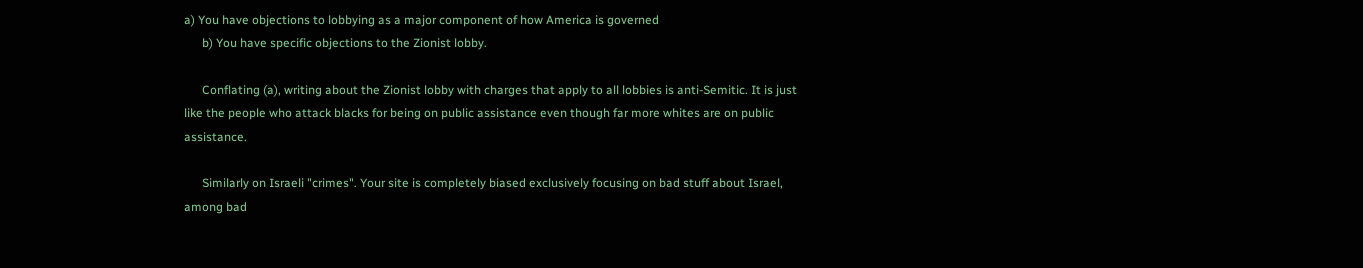a) You have objections to lobbying as a major component of how America is governed
      b) You have specific objections to the Zionist lobby.

      Conflating (a), writing about the Zionist lobby with charges that apply to all lobbies is anti-Semitic. It is just like the people who attack blacks for being on public assistance even though far more whites are on public assistance.

      Similarly on Israeli "crimes". Your site is completely biased exclusively focusing on bad stuff about Israel, among bad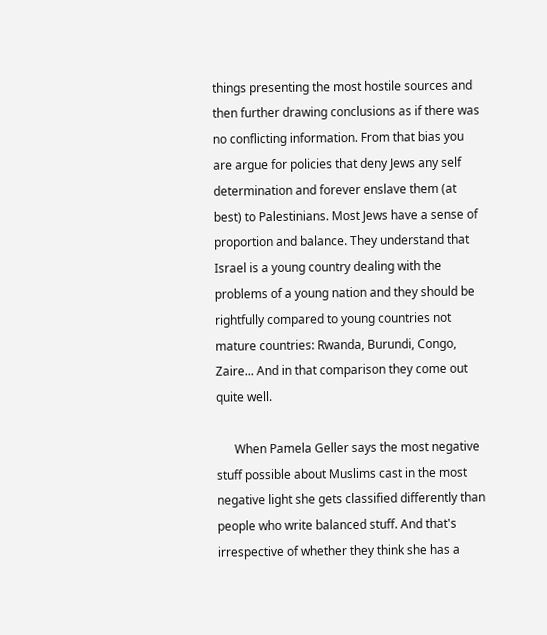things presenting the most hostile sources and then further drawing conclusions as if there was no conflicting information. From that bias you are argue for policies that deny Jews any self determination and forever enslave them (at best) to Palestinians. Most Jews have a sense of proportion and balance. They understand that Israel is a young country dealing with the problems of a young nation and they should be rightfully compared to young countries not mature countries: Rwanda, Burundi, Congo, Zaire... And in that comparison they come out quite well.

      When Pamela Geller says the most negative stuff possible about Muslims cast in the most negative light she gets classified differently than people who write balanced stuff. And that's irrespective of whether they think she has a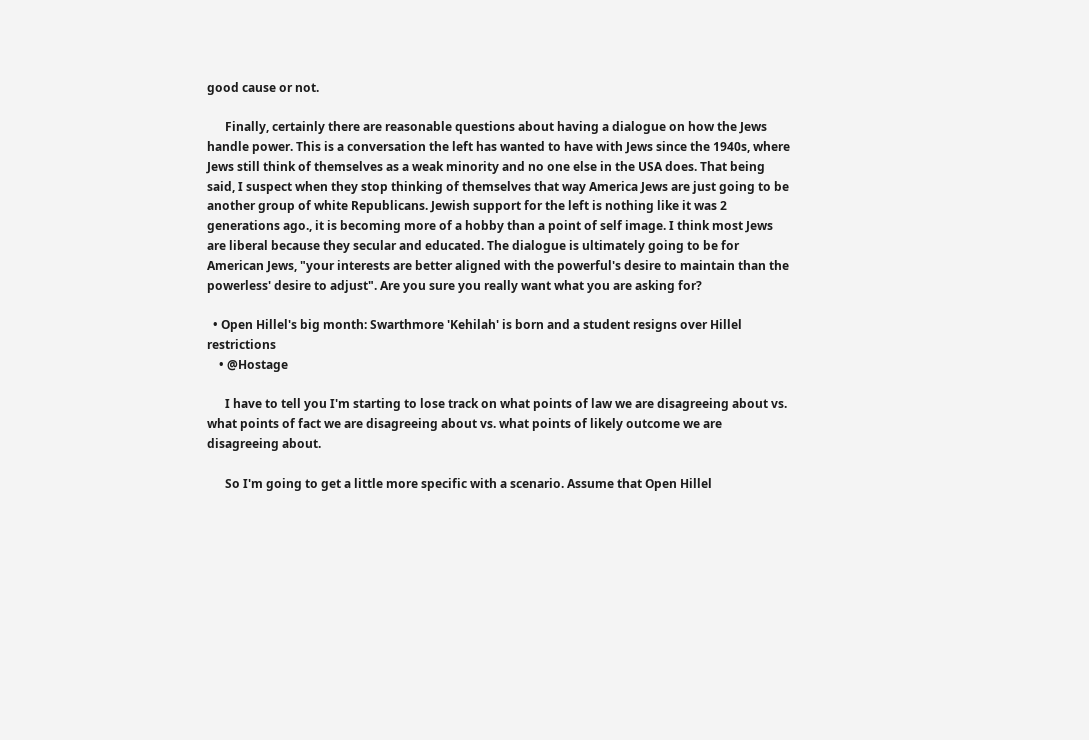good cause or not.

      Finally, certainly there are reasonable questions about having a dialogue on how the Jews handle power. This is a conversation the left has wanted to have with Jews since the 1940s, where Jews still think of themselves as a weak minority and no one else in the USA does. That being said, I suspect when they stop thinking of themselves that way America Jews are just going to be another group of white Republicans. Jewish support for the left is nothing like it was 2 generations ago., it is becoming more of a hobby than a point of self image. I think most Jews are liberal because they secular and educated. The dialogue is ultimately going to be for American Jews, "your interests are better aligned with the powerful's desire to maintain than the powerless' desire to adjust". Are you sure you really want what you are asking for?

  • Open Hillel's big month: Swarthmore 'Kehilah' is born and a student resigns over Hillel restrictions
    • @Hostage

      I have to tell you I'm starting to lose track on what points of law we are disagreeing about vs. what points of fact we are disagreeing about vs. what points of likely outcome we are disagreeing about.

      So I'm going to get a little more specific with a scenario. Assume that Open Hillel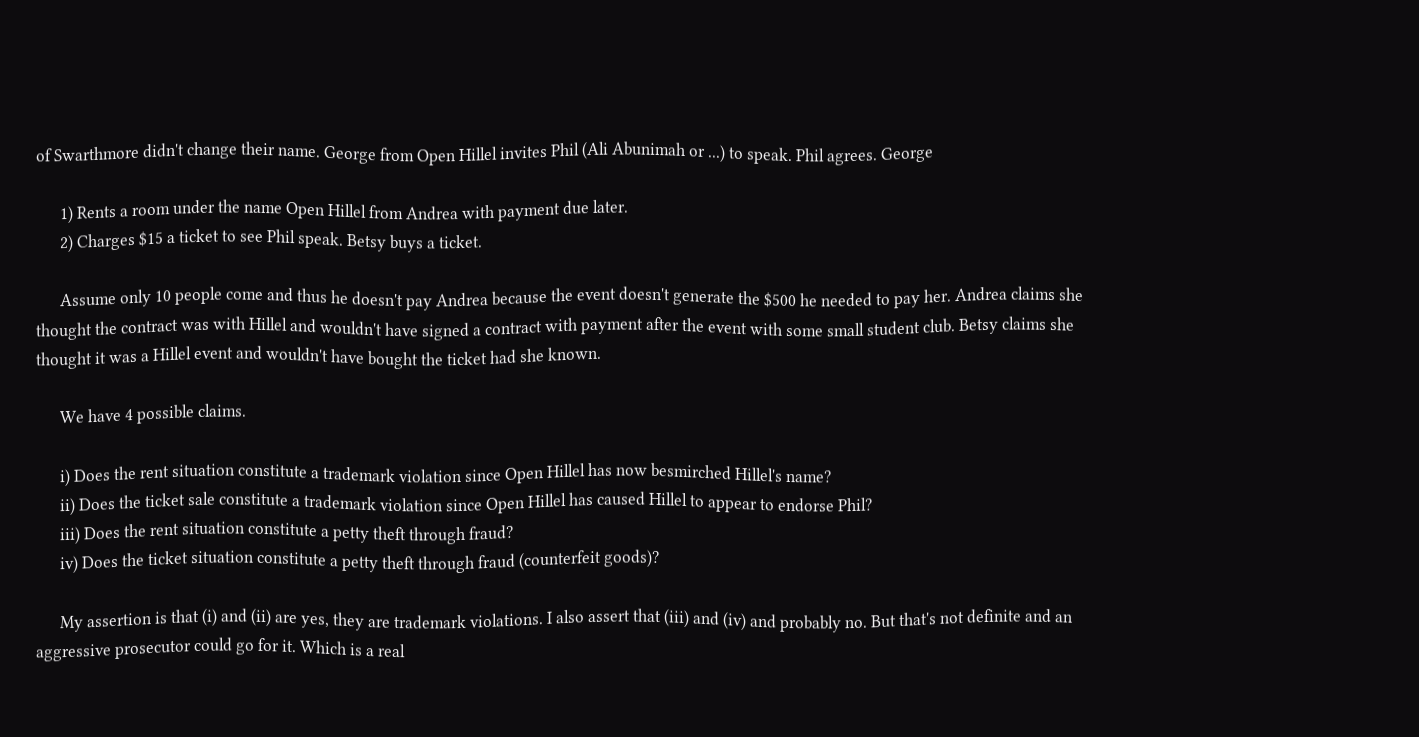of Swarthmore didn't change their name. George from Open Hillel invites Phil (Ali Abunimah or ...) to speak. Phil agrees. George

      1) Rents a room under the name Open Hillel from Andrea with payment due later.
      2) Charges $15 a ticket to see Phil speak. Betsy buys a ticket.

      Assume only 10 people come and thus he doesn't pay Andrea because the event doesn't generate the $500 he needed to pay her. Andrea claims she thought the contract was with Hillel and wouldn't have signed a contract with payment after the event with some small student club. Betsy claims she thought it was a Hillel event and wouldn't have bought the ticket had she known.

      We have 4 possible claims.

      i) Does the rent situation constitute a trademark violation since Open Hillel has now besmirched Hillel's name?
      ii) Does the ticket sale constitute a trademark violation since Open Hillel has caused Hillel to appear to endorse Phil?
      iii) Does the rent situation constitute a petty theft through fraud?
      iv) Does the ticket situation constitute a petty theft through fraud (counterfeit goods)?

      My assertion is that (i) and (ii) are yes, they are trademark violations. I also assert that (iii) and (iv) and probably no. But that's not definite and an aggressive prosecutor could go for it. Which is a real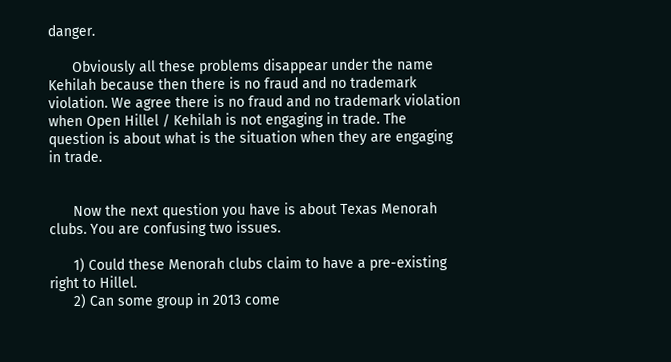danger.

      Obviously all these problems disappear under the name Kehilah because then there is no fraud and no trademark violation. We agree there is no fraud and no trademark violation when Open Hillel / Kehilah is not engaging in trade. The question is about what is the situation when they are engaging in trade.


      Now the next question you have is about Texas Menorah clubs. You are confusing two issues.

      1) Could these Menorah clubs claim to have a pre-existing right to Hillel.
      2) Can some group in 2013 come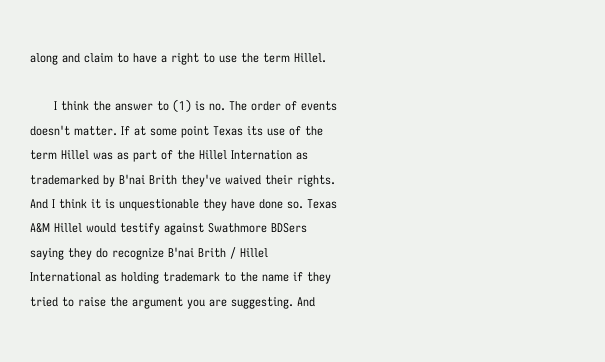along and claim to have a right to use the term Hillel.

      I think the answer to (1) is no. The order of events doesn't matter. If at some point Texas its use of the term Hillel was as part of the Hillel Internation as trademarked by B'nai Brith they've waived their rights. And I think it is unquestionable they have done so. Texas A&M Hillel would testify against Swathmore BDSers saying they do recognize B'nai Brith / Hillel International as holding trademark to the name if they tried to raise the argument you are suggesting. And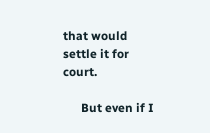that would settle it for court.

      But even if I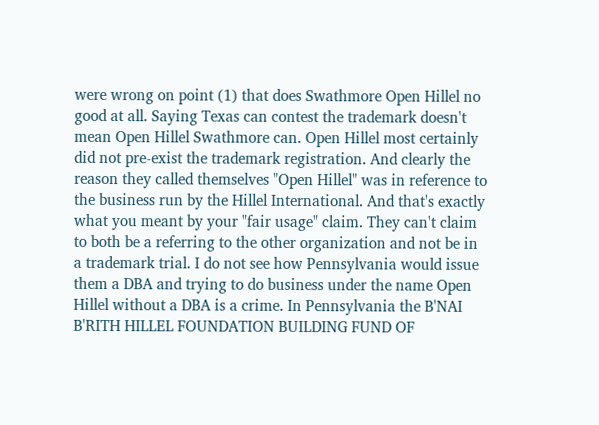were wrong on point (1) that does Swathmore Open Hillel no good at all. Saying Texas can contest the trademark doesn't mean Open Hillel Swathmore can. Open Hillel most certainly did not pre-exist the trademark registration. And clearly the reason they called themselves "Open Hillel" was in reference to the business run by the Hillel International. And that's exactly what you meant by your "fair usage" claim. They can't claim to both be a referring to the other organization and not be in a trademark trial. I do not see how Pennsylvania would issue them a DBA and trying to do business under the name Open Hillel without a DBA is a crime. In Pennsylvania the B'NAI B'RITH HILLEL FOUNDATION BUILDING FUND OF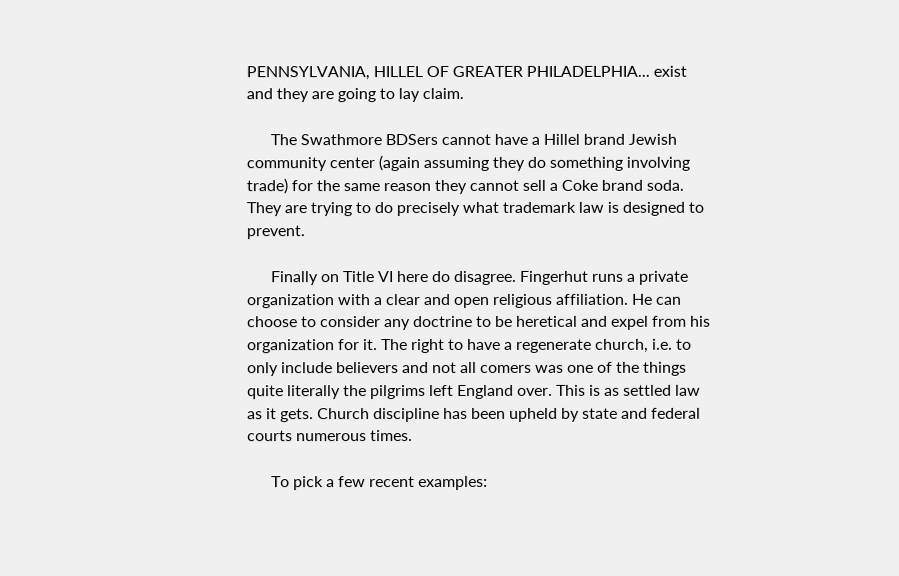PENNSYLVANIA, HILLEL OF GREATER PHILADELPHIA... exist and they are going to lay claim.

      The Swathmore BDSers cannot have a Hillel brand Jewish community center (again assuming they do something involving trade) for the same reason they cannot sell a Coke brand soda. They are trying to do precisely what trademark law is designed to prevent.

      Finally on Title VI here do disagree. Fingerhut runs a private organization with a clear and open religious affiliation. He can choose to consider any doctrine to be heretical and expel from his organization for it. The right to have a regenerate church, i.e. to only include believers and not all comers was one of the things quite literally the pilgrims left England over. This is as settled law as it gets. Church discipline has been upheld by state and federal courts numerous times.

      To pick a few recent examples: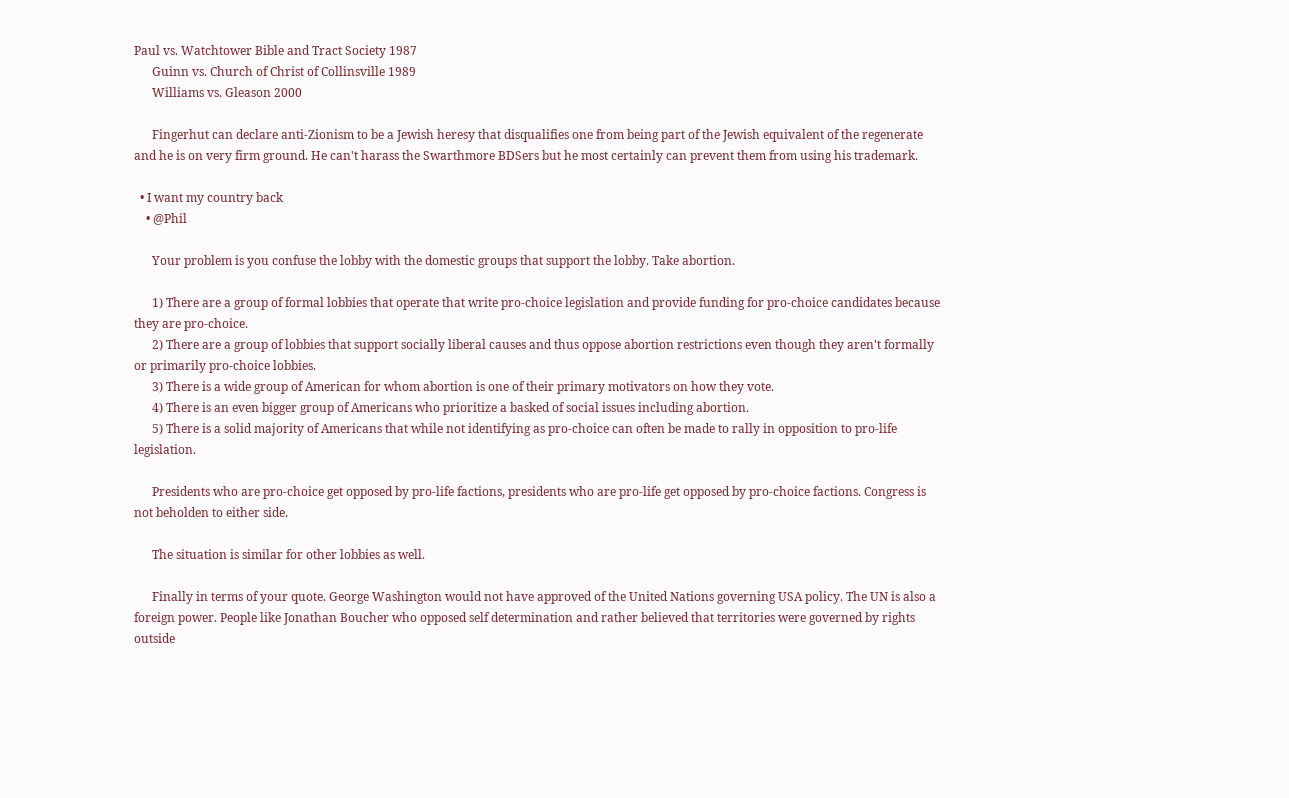Paul vs. Watchtower Bible and Tract Society 1987
      Guinn vs. Church of Christ of Collinsville 1989
      Williams vs. Gleason 2000

      Fingerhut can declare anti-Zionism to be a Jewish heresy that disqualifies one from being part of the Jewish equivalent of the regenerate and he is on very firm ground. He can't harass the Swarthmore BDSers but he most certainly can prevent them from using his trademark.

  • I want my country back
    • @Phil

      Your problem is you confuse the lobby with the domestic groups that support the lobby. Take abortion.

      1) There are a group of formal lobbies that operate that write pro-choice legislation and provide funding for pro-choice candidates because they are pro-choice.
      2) There are a group of lobbies that support socially liberal causes and thus oppose abortion restrictions even though they aren't formally or primarily pro-choice lobbies.
      3) There is a wide group of American for whom abortion is one of their primary motivators on how they vote.
      4) There is an even bigger group of Americans who prioritize a basked of social issues including abortion.
      5) There is a solid majority of Americans that while not identifying as pro-choice can often be made to rally in opposition to pro-life legislation.

      Presidents who are pro-choice get opposed by pro-life factions, presidents who are pro-life get opposed by pro-choice factions. Congress is not beholden to either side.

      The situation is similar for other lobbies as well.

      Finally in terms of your quote. George Washington would not have approved of the United Nations governing USA policy. The UN is also a foreign power. People like Jonathan Boucher who opposed self determination and rather believed that territories were governed by rights outside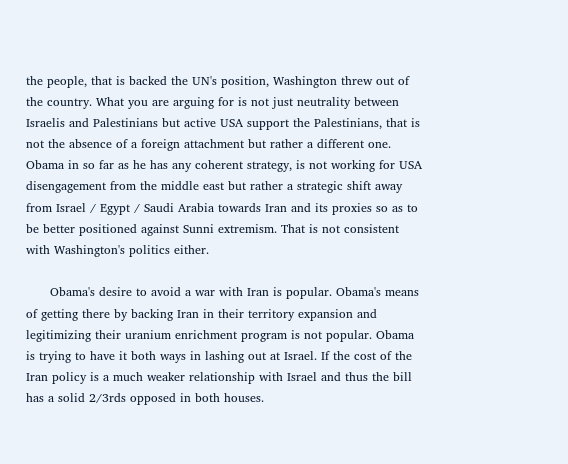the people, that is backed the UN's position, Washington threw out of the country. What you are arguing for is not just neutrality between Israelis and Palestinians but active USA support the Palestinians, that is not the absence of a foreign attachment but rather a different one. Obama in so far as he has any coherent strategy, is not working for USA disengagement from the middle east but rather a strategic shift away from Israel / Egypt / Saudi Arabia towards Iran and its proxies so as to be better positioned against Sunni extremism. That is not consistent with Washington's politics either.

      Obama's desire to avoid a war with Iran is popular. Obama's means of getting there by backing Iran in their territory expansion and legitimizing their uranium enrichment program is not popular. Obama is trying to have it both ways in lashing out at Israel. If the cost of the Iran policy is a much weaker relationship with Israel and thus the bill has a solid 2/3rds opposed in both houses.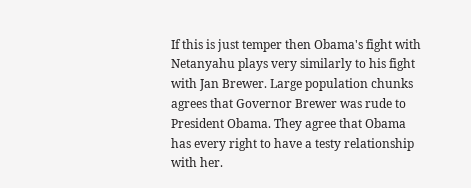If this is just temper then Obama's fight with Netanyahu plays very similarly to his fight with Jan Brewer. Large population chunks agrees that Governor Brewer was rude to President Obama. They agree that Obama has every right to have a testy relationship with her.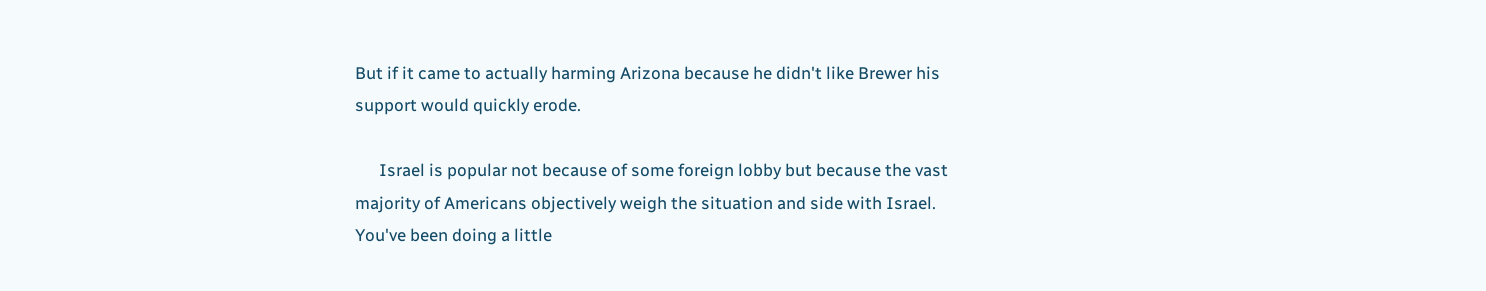But if it came to actually harming Arizona because he didn't like Brewer his support would quickly erode.

      Israel is popular not because of some foreign lobby but because the vast majority of Americans objectively weigh the situation and side with Israel. You've been doing a little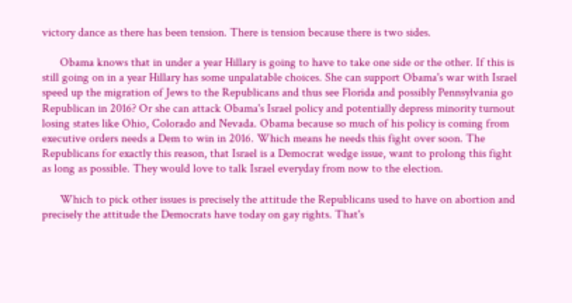victory dance as there has been tension. There is tension because there is two sides.

      Obama knows that in under a year Hillary is going to have to take one side or the other. If this is still going on in a year Hillary has some unpalatable choices. She can support Obama's war with Israel speed up the migration of Jews to the Republicans and thus see Florida and possibly Pennsylvania go Republican in 2016? Or she can attack Obama's Israel policy and potentially depress minority turnout losing states like Ohio, Colorado and Nevada. Obama because so much of his policy is coming from executive orders needs a Dem to win in 2016. Which means he needs this fight over soon. The Republicans for exactly this reason, that Israel is a Democrat wedge issue, want to prolong this fight as long as possible. They would love to talk Israel everyday from now to the election.

      Which to pick other issues is precisely the attitude the Republicans used to have on abortion and precisely the attitude the Democrats have today on gay rights. That's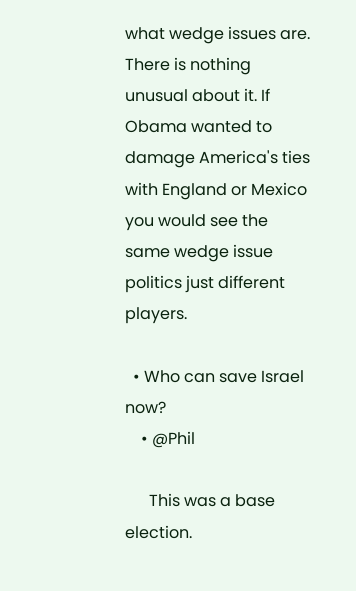what wedge issues are. There is nothing unusual about it. If Obama wanted to damage America's ties with England or Mexico you would see the same wedge issue politics just different players.

  • Who can save Israel now?
    • @Phil

      This was a base election.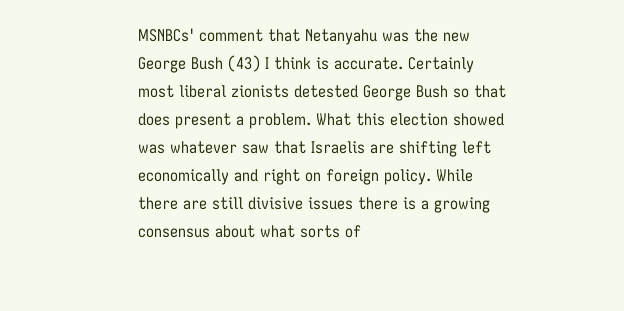MSNBCs' comment that Netanyahu was the new George Bush (43) I think is accurate. Certainly most liberal zionists detested George Bush so that does present a problem. What this election showed was whatever saw that Israelis are shifting left economically and right on foreign policy. While there are still divisive issues there is a growing consensus about what sorts of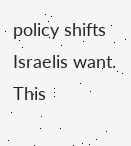policy shifts Israelis want. This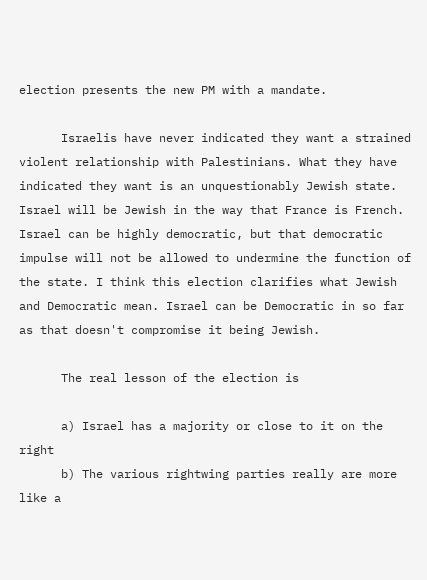election presents the new PM with a mandate.

      Israelis have never indicated they want a strained violent relationship with Palestinians. What they have indicated they want is an unquestionably Jewish state. Israel will be Jewish in the way that France is French. Israel can be highly democratic, but that democratic impulse will not be allowed to undermine the function of the state. I think this election clarifies what Jewish and Democratic mean. Israel can be Democratic in so far as that doesn't compromise it being Jewish.

      The real lesson of the election is

      a) Israel has a majority or close to it on the right
      b) The various rightwing parties really are more like a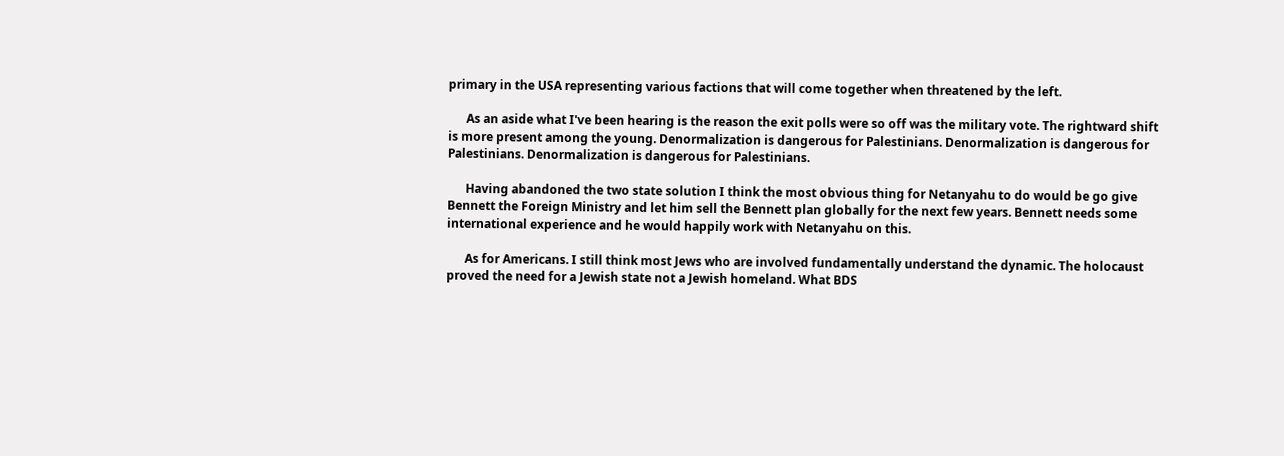primary in the USA representing various factions that will come together when threatened by the left.

      As an aside what I've been hearing is the reason the exit polls were so off was the military vote. The rightward shift is more present among the young. Denormalization is dangerous for Palestinians. Denormalization is dangerous for Palestinians. Denormalization is dangerous for Palestinians.

      Having abandoned the two state solution I think the most obvious thing for Netanyahu to do would be go give Bennett the Foreign Ministry and let him sell the Bennett plan globally for the next few years. Bennett needs some international experience and he would happily work with Netanyahu on this.

      As for Americans. I still think most Jews who are involved fundamentally understand the dynamic. The holocaust proved the need for a Jewish state not a Jewish homeland. What BDS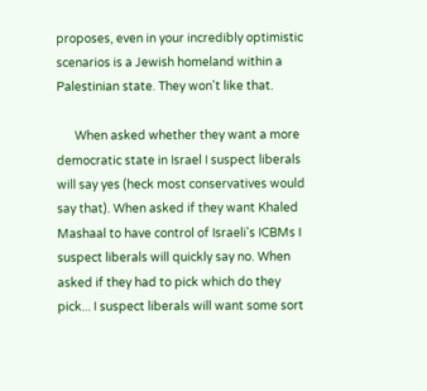proposes, even in your incredibly optimistic scenarios is a Jewish homeland within a Palestinian state. They won't like that.

      When asked whether they want a more democratic state in Israel I suspect liberals will say yes (heck most conservatives would say that). When asked if they want Khaled Mashaal to have control of Israeli's ICBMs I suspect liberals will quickly say no. When asked if they had to pick which do they pick... I suspect liberals will want some sort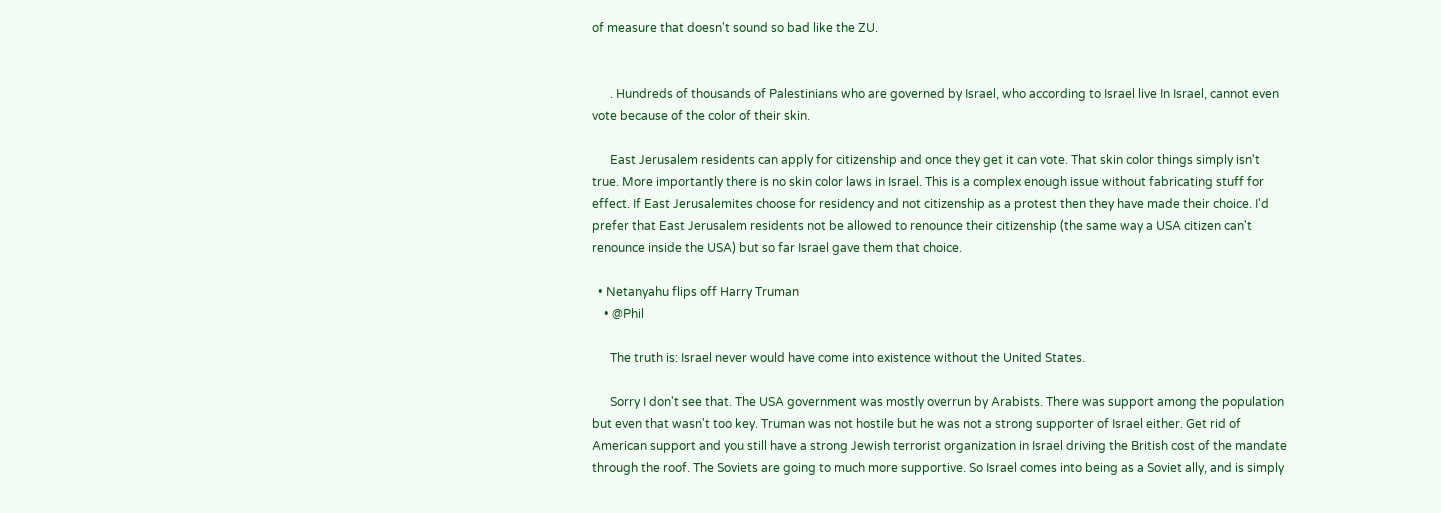of measure that doesn't sound so bad like the ZU.


      . Hundreds of thousands of Palestinians who are governed by Israel, who according to Israel live In Israel, cannot even vote because of the color of their skin.

      East Jerusalem residents can apply for citizenship and once they get it can vote. That skin color things simply isn't true. More importantly there is no skin color laws in Israel. This is a complex enough issue without fabricating stuff for effect. If East Jerusalemites choose for residency and not citizenship as a protest then they have made their choice. I'd prefer that East Jerusalem residents not be allowed to renounce their citizenship (the same way a USA citizen can't renounce inside the USA) but so far Israel gave them that choice.

  • Netanyahu flips off Harry Truman
    • @Phil

      The truth is: Israel never would have come into existence without the United States.

      Sorry I don't see that. The USA government was mostly overrun by Arabists. There was support among the population but even that wasn't too key. Truman was not hostile but he was not a strong supporter of Israel either. Get rid of American support and you still have a strong Jewish terrorist organization in Israel driving the British cost of the mandate through the roof. The Soviets are going to much more supportive. So Israel comes into being as a Soviet ally, and is simply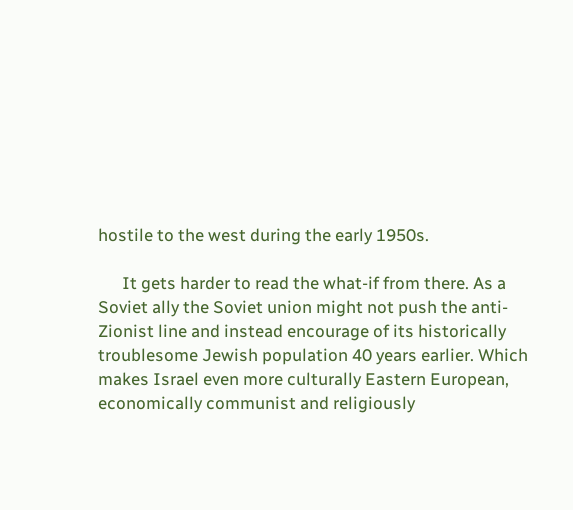hostile to the west during the early 1950s.

      It gets harder to read the what-if from there. As a Soviet ally the Soviet union might not push the anti-Zionist line and instead encourage of its historically troublesome Jewish population 40 years earlier. Which makes Israel even more culturally Eastern European, economically communist and religiously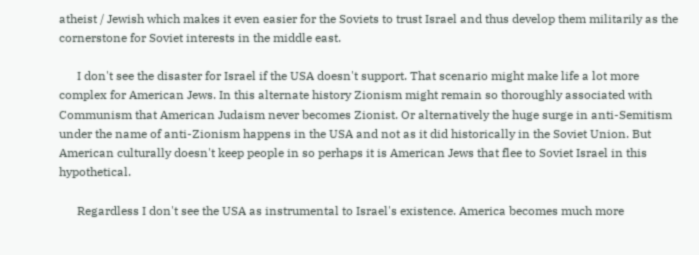atheist / Jewish which makes it even easier for the Soviets to trust Israel and thus develop them militarily as the cornerstone for Soviet interests in the middle east.

      I don't see the disaster for Israel if the USA doesn't support. That scenario might make life a lot more complex for American Jews. In this alternate history Zionism might remain so thoroughly associated with Communism that American Judaism never becomes Zionist. Or alternatively the huge surge in anti-Semitism under the name of anti-Zionism happens in the USA and not as it did historically in the Soviet Union. But American culturally doesn't keep people in so perhaps it is American Jews that flee to Soviet Israel in this hypothetical.

      Regardless I don't see the USA as instrumental to Israel's existence. America becomes much more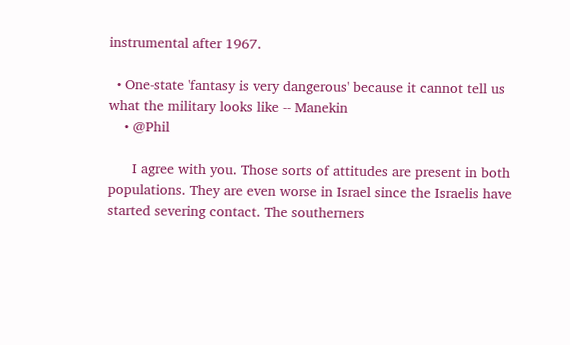instrumental after 1967.

  • One-state 'fantasy is very dangerous' because it cannot tell us what the military looks like -- Manekin
    • @Phil

      I agree with you. Those sorts of attitudes are present in both populations. They are even worse in Israel since the Israelis have started severing contact. The southerners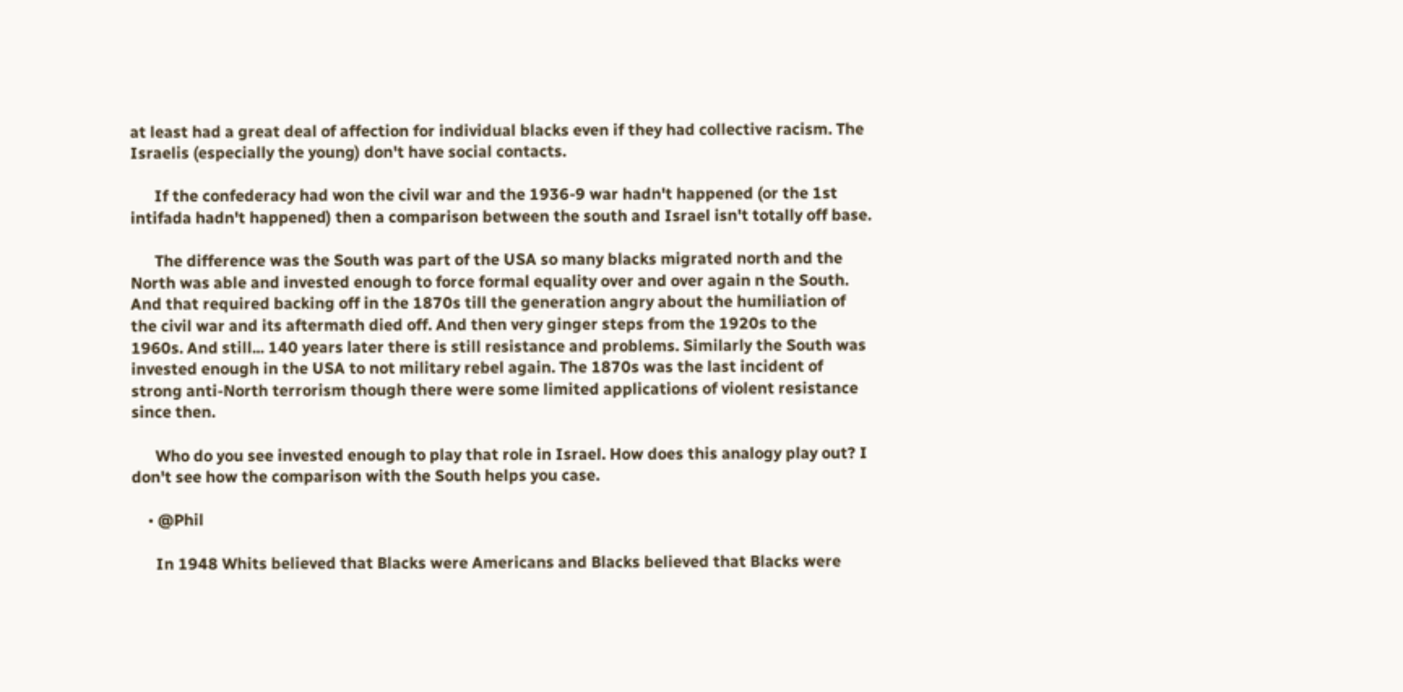at least had a great deal of affection for individual blacks even if they had collective racism. The Israelis (especially the young) don't have social contacts.

      If the confederacy had won the civil war and the 1936-9 war hadn't happened (or the 1st intifada hadn't happened) then a comparison between the south and Israel isn't totally off base.

      The difference was the South was part of the USA so many blacks migrated north and the North was able and invested enough to force formal equality over and over again n the South. And that required backing off in the 1870s till the generation angry about the humiliation of the civil war and its aftermath died off. And then very ginger steps from the 1920s to the 1960s. And still... 140 years later there is still resistance and problems. Similarly the South was invested enough in the USA to not military rebel again. The 1870s was the last incident of strong anti-North terrorism though there were some limited applications of violent resistance since then.

      Who do you see invested enough to play that role in Israel. How does this analogy play out? I don't see how the comparison with the South helps you case.

    • @Phil

      In 1948 Whits believed that Blacks were Americans and Blacks believed that Blacks were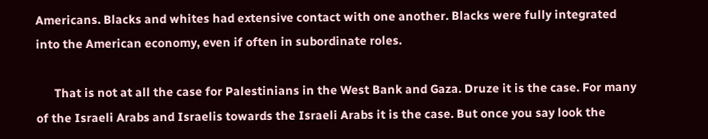Americans. Blacks and whites had extensive contact with one another. Blacks were fully integrated into the American economy, even if often in subordinate roles.

      That is not at all the case for Palestinians in the West Bank and Gaza. Druze it is the case. For many of the Israeli Arabs and Israelis towards the Israeli Arabs it is the case. But once you say look the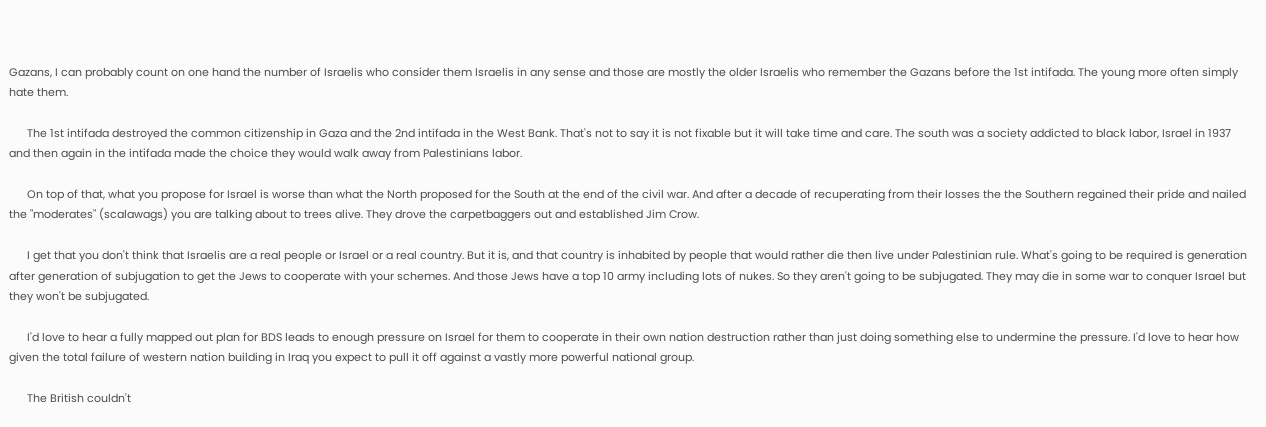Gazans, I can probably count on one hand the number of Israelis who consider them Israelis in any sense and those are mostly the older Israelis who remember the Gazans before the 1st intifada. The young more often simply hate them.

      The 1st intifada destroyed the common citizenship in Gaza and the 2nd intifada in the West Bank. That's not to say it is not fixable but it will take time and care. The south was a society addicted to black labor, Israel in 1937 and then again in the intifada made the choice they would walk away from Palestinians labor.

      On top of that, what you propose for Israel is worse than what the North proposed for the South at the end of the civil war. And after a decade of recuperating from their losses the the Southern regained their pride and nailed the "moderates" (scalawags) you are talking about to trees alive. They drove the carpetbaggers out and established Jim Crow.

      I get that you don't think that Israelis are a real people or Israel or a real country. But it is, and that country is inhabited by people that would rather die then live under Palestinian rule. What's going to be required is generation after generation of subjugation to get the Jews to cooperate with your schemes. And those Jews have a top 10 army including lots of nukes. So they aren't going to be subjugated. They may die in some war to conquer Israel but they won't be subjugated.

      I'd love to hear a fully mapped out plan for BDS leads to enough pressure on Israel for them to cooperate in their own nation destruction rather than just doing something else to undermine the pressure. I'd love to hear how given the total failure of western nation building in Iraq you expect to pull it off against a vastly more powerful national group.

      The British couldn't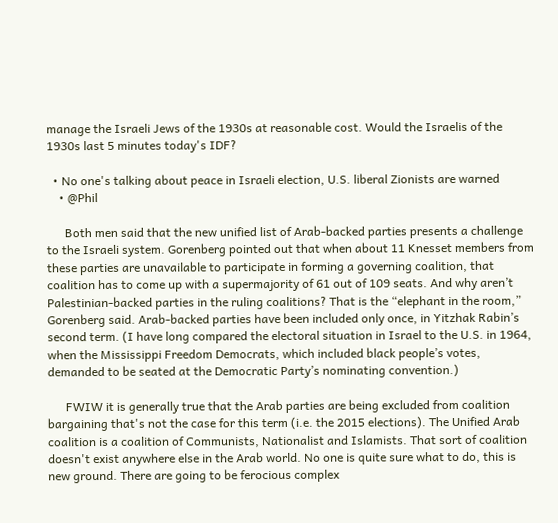manage the Israeli Jews of the 1930s at reasonable cost. Would the Israelis of the 1930s last 5 minutes today's IDF?

  • No one's talking about peace in Israeli election, U.S. liberal Zionists are warned
    • @Phil

      Both men said that the new unified list of Arab-backed parties presents a challenge to the Israeli system. Gorenberg pointed out that when about 11 Knesset members from these parties are unavailable to participate in forming a governing coalition, that coalition has to come up with a supermajority of 61 out of 109 seats. And why aren’t Palestinian-backed parties in the ruling coalitions? That is the “elephant in the room,” Gorenberg said. Arab-backed parties have been included only once, in Yitzhak Rabin’s second term. (I have long compared the electoral situation in Israel to the U.S. in 1964, when the Mississippi Freedom Democrats, which included black people’s votes, demanded to be seated at the Democratic Party’s nominating convention.)

      FWIW it is generally true that the Arab parties are being excluded from coalition bargaining that's not the case for this term (i.e. the 2015 elections). The Unified Arab coalition is a coalition of Communists, Nationalist and Islamists. That sort of coalition doesn't exist anywhere else in the Arab world. No one is quite sure what to do, this is new ground. There are going to be ferocious complex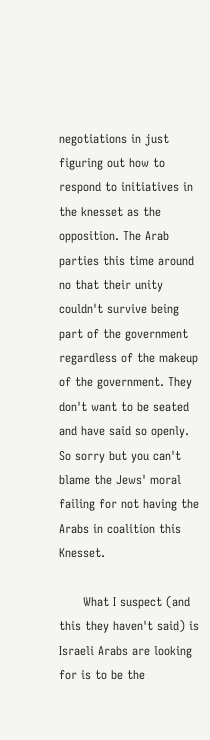negotiations in just figuring out how to respond to initiatives in the knesset as the opposition. The Arab parties this time around no that their unity couldn't survive being part of the government regardless of the makeup of the government. They don't want to be seated and have said so openly. So sorry but you can't blame the Jews' moral failing for not having the Arabs in coalition this Knesset.

      What I suspect (and this they haven't said) is Israeli Arabs are looking for is to be the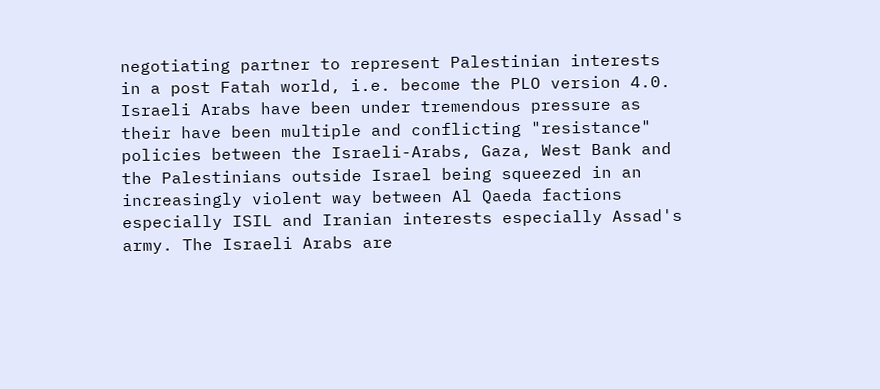negotiating partner to represent Palestinian interests in a post Fatah world, i.e. become the PLO version 4.0. Israeli Arabs have been under tremendous pressure as their have been multiple and conflicting "resistance" policies between the Israeli-Arabs, Gaza, West Bank and the Palestinians outside Israel being squeezed in an increasingly violent way between Al Qaeda factions especially ISIL and Iranian interests especially Assad's army. The Israeli Arabs are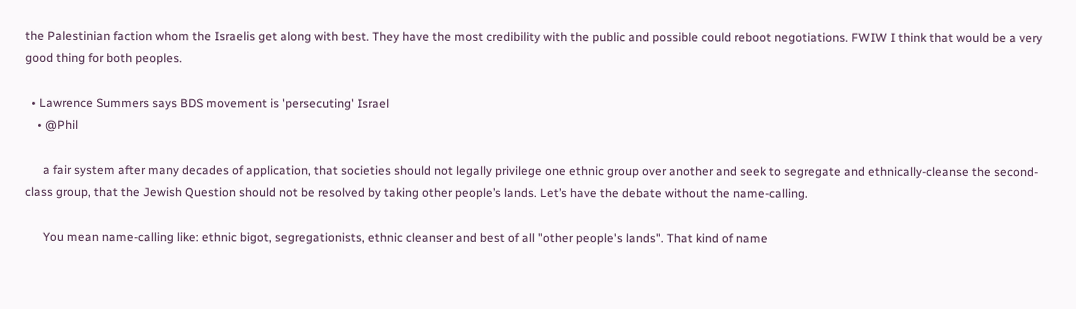the Palestinian faction whom the Israelis get along with best. They have the most credibility with the public and possible could reboot negotiations. FWIW I think that would be a very good thing for both peoples.

  • Lawrence Summers says BDS movement is 'persecuting' Israel
    • @Phil

      a fair system after many decades of application, that societies should not legally privilege one ethnic group over another and seek to segregate and ethnically-cleanse the second-class group, that the Jewish Question should not be resolved by taking other people’s lands. Let’s have the debate without the name-calling.

      You mean name-calling like: ethnic bigot, segregationists, ethnic cleanser and best of all "other people's lands". That kind of name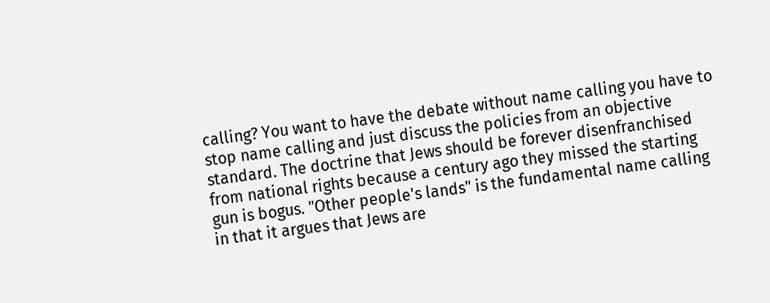calling? You want to have the debate without name calling you have to stop name calling and just discuss the policies from an objective standard. The doctrine that Jews should be forever disenfranchised from national rights because a century ago they missed the starting gun is bogus. "Other people's lands" is the fundamental name calling in that it argues that Jews are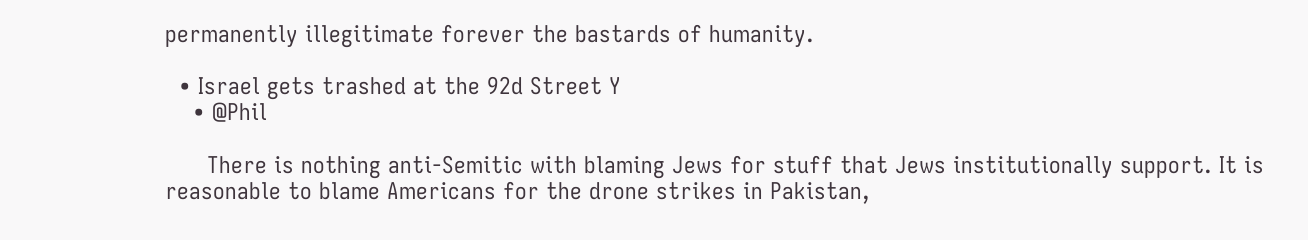permanently illegitimate forever the bastards of humanity.

  • Israel gets trashed at the 92d Street Y
    • @Phil

      There is nothing anti-Semitic with blaming Jews for stuff that Jews institutionally support. It is reasonable to blame Americans for the drone strikes in Pakistan,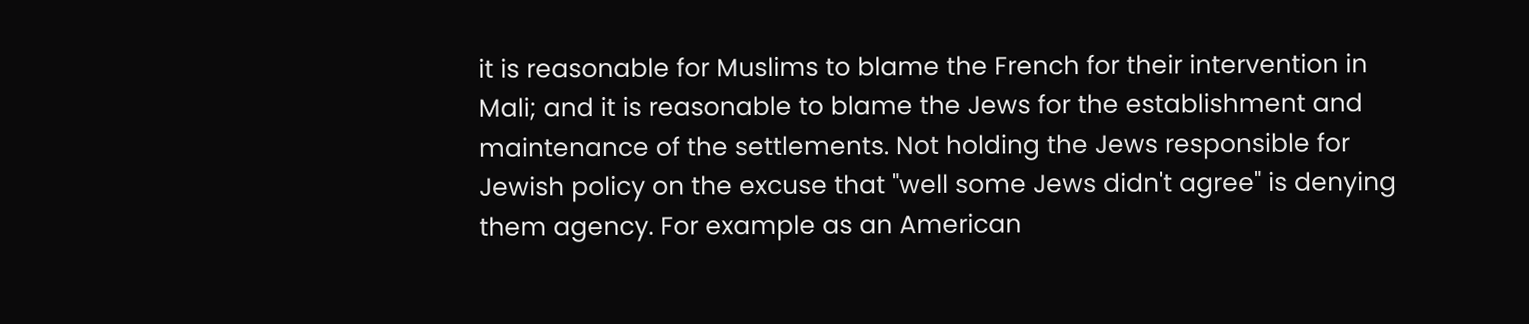it is reasonable for Muslims to blame the French for their intervention in Mali; and it is reasonable to blame the Jews for the establishment and maintenance of the settlements. Not holding the Jews responsible for Jewish policy on the excuse that "well some Jews didn't agree" is denying them agency. For example as an American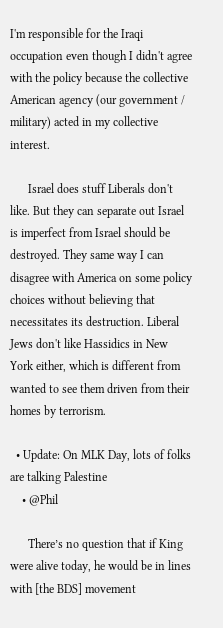I'm responsible for the Iraqi occupation even though I didn't agree with the policy because the collective American agency (our government / military) acted in my collective interest.

      Israel does stuff Liberals don't like. But they can separate out Israel is imperfect from Israel should be destroyed. They same way I can disagree with America on some policy choices without believing that necessitates its destruction. Liberal Jews don't like Hassidics in New York either, which is different from wanted to see them driven from their homes by terrorism.

  • Update: On MLK Day, lots of folks are talking Palestine
    • @Phil

      There’s no question that if King were alive today, he would be in lines with [the BDS] movement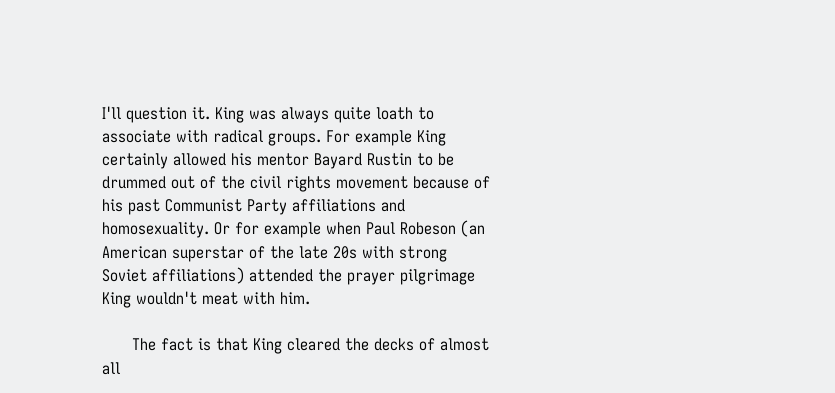I'll question it. King was always quite loath to associate with radical groups. For example King certainly allowed his mentor Bayard Rustin to be drummed out of the civil rights movement because of his past Communist Party affiliations and homosexuality. Or for example when Paul Robeson (an American superstar of the late 20s with strong Soviet affiliations) attended the prayer pilgrimage King wouldn't meat with him.

      The fact is that King cleared the decks of almost all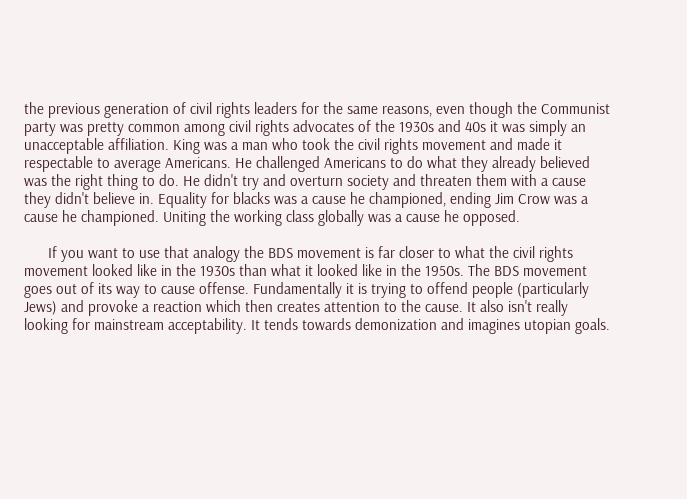the previous generation of civil rights leaders for the same reasons, even though the Communist party was pretty common among civil rights advocates of the 1930s and 40s it was simply an unacceptable affiliation. King was a man who took the civil rights movement and made it respectable to average Americans. He challenged Americans to do what they already believed was the right thing to do. He didn't try and overturn society and threaten them with a cause they didn't believe in. Equality for blacks was a cause he championed, ending Jim Crow was a cause he championed. Uniting the working class globally was a cause he opposed.

      If you want to use that analogy the BDS movement is far closer to what the civil rights movement looked like in the 1930s than what it looked like in the 1950s. The BDS movement goes out of its way to cause offense. Fundamentally it is trying to offend people (particularly Jews) and provoke a reaction which then creates attention to the cause. It also isn't really looking for mainstream acceptability. It tends towards demonization and imagines utopian goals.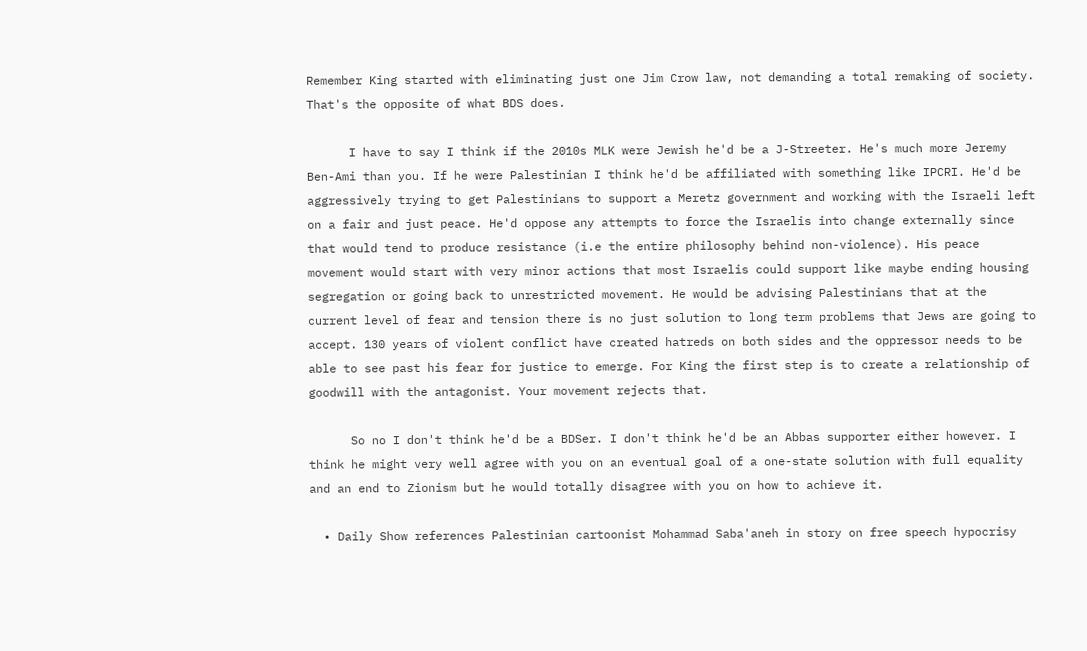Remember King started with eliminating just one Jim Crow law, not demanding a total remaking of society. That's the opposite of what BDS does.

      I have to say I think if the 2010s MLK were Jewish he'd be a J-Streeter. He's much more Jeremy Ben-Ami than you. If he were Palestinian I think he'd be affiliated with something like IPCRI. He'd be aggressively trying to get Palestinians to support a Meretz government and working with the Israeli left on a fair and just peace. He'd oppose any attempts to force the Israelis into change externally since that would tend to produce resistance (i.e the entire philosophy behind non-violence). His peace movement would start with very minor actions that most Israelis could support like maybe ending housing segregation or going back to unrestricted movement. He would be advising Palestinians that at the current level of fear and tension there is no just solution to long term problems that Jews are going to accept. 130 years of violent conflict have created hatreds on both sides and the oppressor needs to be able to see past his fear for justice to emerge. For King the first step is to create a relationship of goodwill with the antagonist. Your movement rejects that.

      So no I don't think he'd be a BDSer. I don't think he'd be an Abbas supporter either however. I think he might very well agree with you on an eventual goal of a one-state solution with full equality and an end to Zionism but he would totally disagree with you on how to achieve it.

  • Daily Show references Palestinian cartoonist Mohammad Saba'aneh in story on free speech hypocrisy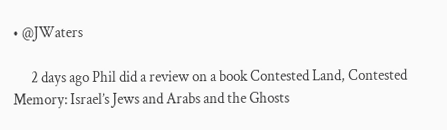• @JWaters

      2 days ago Phil did a review on a book Contested Land, Contested Memory: Israel’s Jews and Arabs and the Ghosts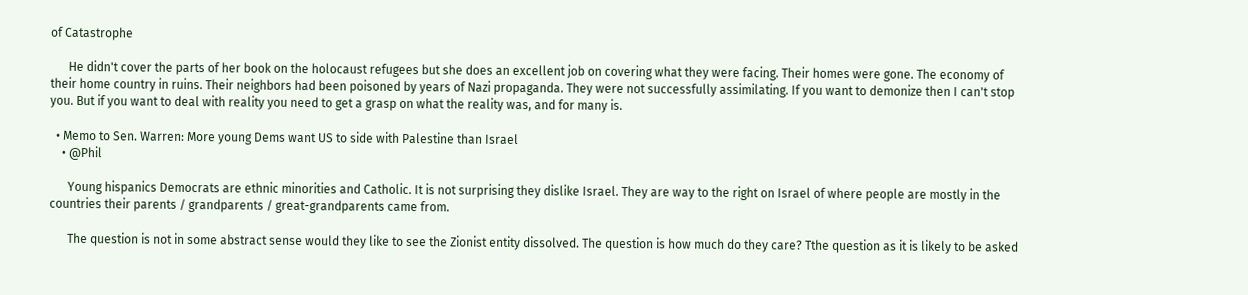of Catastrophe

      He didn't cover the parts of her book on the holocaust refugees but she does an excellent job on covering what they were facing. Their homes were gone. The economy of their home country in ruins. Their neighbors had been poisoned by years of Nazi propaganda. They were not successfully assimilating. If you want to demonize then I can't stop you. But if you want to deal with reality you need to get a grasp on what the reality was, and for many is.

  • Memo to Sen. Warren: More young Dems want US to side with Palestine than Israel
    • @Phil

      Young hispanics Democrats are ethnic minorities and Catholic. It is not surprising they dislike Israel. They are way to the right on Israel of where people are mostly in the countries their parents / grandparents / great-grandparents came from.

      The question is not in some abstract sense would they like to see the Zionist entity dissolved. The question is how much do they care? Tthe question as it is likely to be asked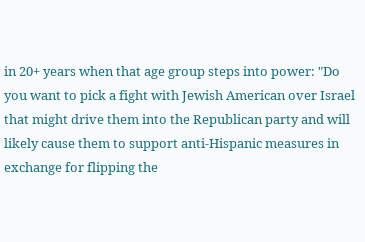in 20+ years when that age group steps into power: "Do you want to pick a fight with Jewish American over Israel that might drive them into the Republican party and will likely cause them to support anti-Hispanic measures in exchange for flipping the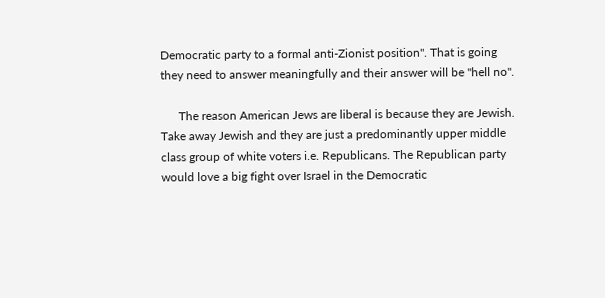Democratic party to a formal anti-Zionist position". That is going they need to answer meaningfully and their answer will be "hell no".

      The reason American Jews are liberal is because they are Jewish. Take away Jewish and they are just a predominantly upper middle class group of white voters i.e. Republicans. The Republican party would love a big fight over Israel in the Democratic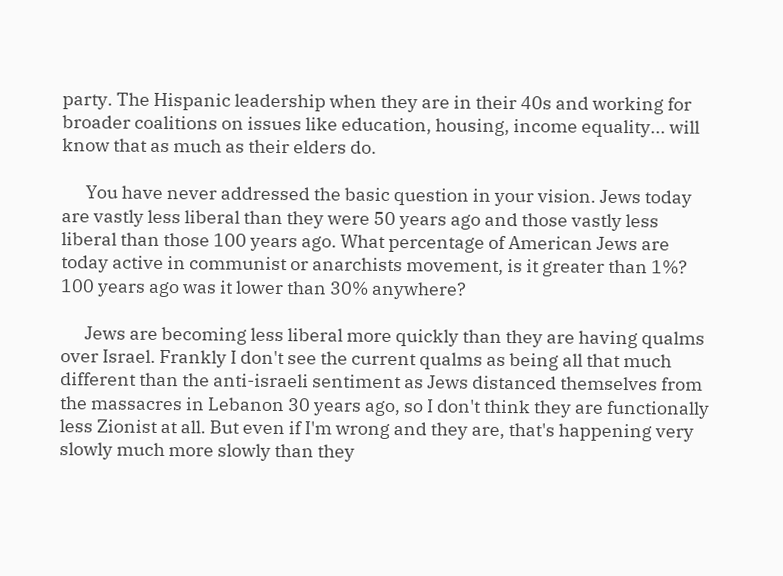party. The Hispanic leadership when they are in their 40s and working for broader coalitions on issues like education, housing, income equality... will know that as much as their elders do.

      You have never addressed the basic question in your vision. Jews today are vastly less liberal than they were 50 years ago and those vastly less liberal than those 100 years ago. What percentage of American Jews are today active in communist or anarchists movement, is it greater than 1%? 100 years ago was it lower than 30% anywhere?

      Jews are becoming less liberal more quickly than they are having qualms over Israel. Frankly I don't see the current qualms as being all that much different than the anti-israeli sentiment as Jews distanced themselves from the massacres in Lebanon 30 years ago, so I don't think they are functionally less Zionist at all. But even if I'm wrong and they are, that's happening very slowly much more slowly than they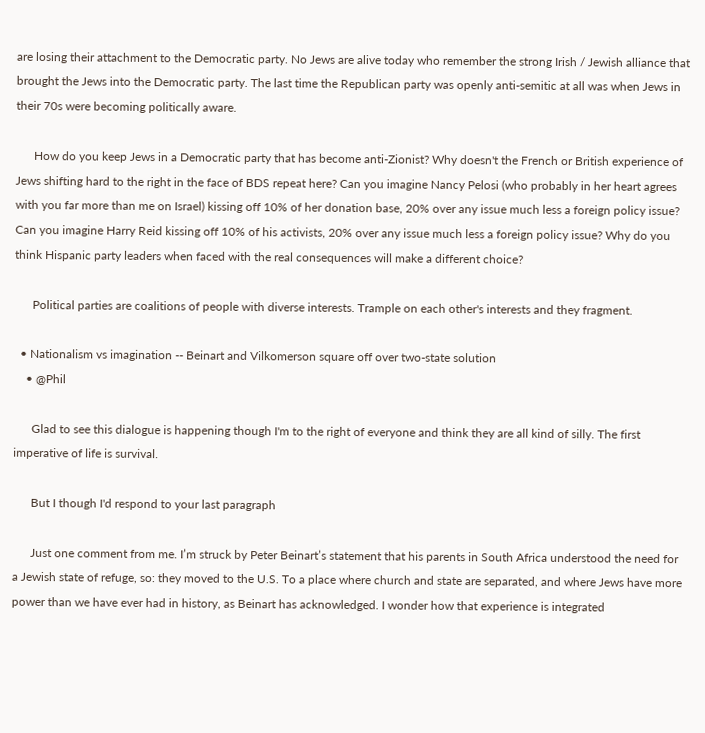are losing their attachment to the Democratic party. No Jews are alive today who remember the strong Irish / Jewish alliance that brought the Jews into the Democratic party. The last time the Republican party was openly anti-semitic at all was when Jews in their 70s were becoming politically aware.

      How do you keep Jews in a Democratic party that has become anti-Zionist? Why doesn't the French or British experience of Jews shifting hard to the right in the face of BDS repeat here? Can you imagine Nancy Pelosi (who probably in her heart agrees with you far more than me on Israel) kissing off 10% of her donation base, 20% over any issue much less a foreign policy issue? Can you imagine Harry Reid kissing off 10% of his activists, 20% over any issue much less a foreign policy issue? Why do you think Hispanic party leaders when faced with the real consequences will make a different choice?

      Political parties are coalitions of people with diverse interests. Trample on each other's interests and they fragment.

  • Nationalism vs imagination -- Beinart and Vilkomerson square off over two-state solution
    • @Phil

      Glad to see this dialogue is happening though I'm to the right of everyone and think they are all kind of silly. The first imperative of life is survival.

      But I though I'd respond to your last paragraph

      Just one comment from me. I’m struck by Peter Beinart’s statement that his parents in South Africa understood the need for a Jewish state of refuge, so: they moved to the U.S. To a place where church and state are separated, and where Jews have more power than we have ever had in history, as Beinart has acknowledged. I wonder how that experience is integrated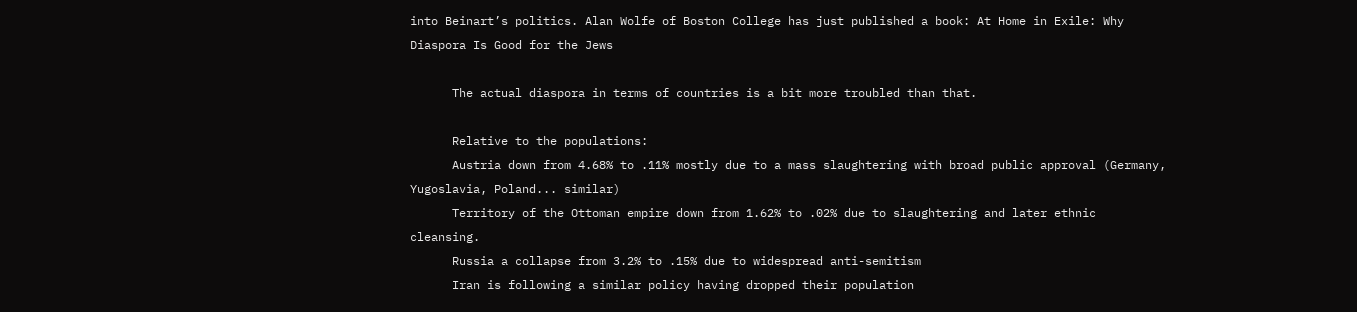into Beinart’s politics. Alan Wolfe of Boston College has just published a book: At Home in Exile: Why Diaspora Is Good for the Jews

      The actual diaspora in terms of countries is a bit more troubled than that.

      Relative to the populations:
      Austria down from 4.68% to .11% mostly due to a mass slaughtering with broad public approval (Germany, Yugoslavia, Poland... similar)
      Territory of the Ottoman empire down from 1.62% to .02% due to slaughtering and later ethnic cleansing.
      Russia a collapse from 3.2% to .15% due to widespread anti-semitism
      Iran is following a similar policy having dropped their population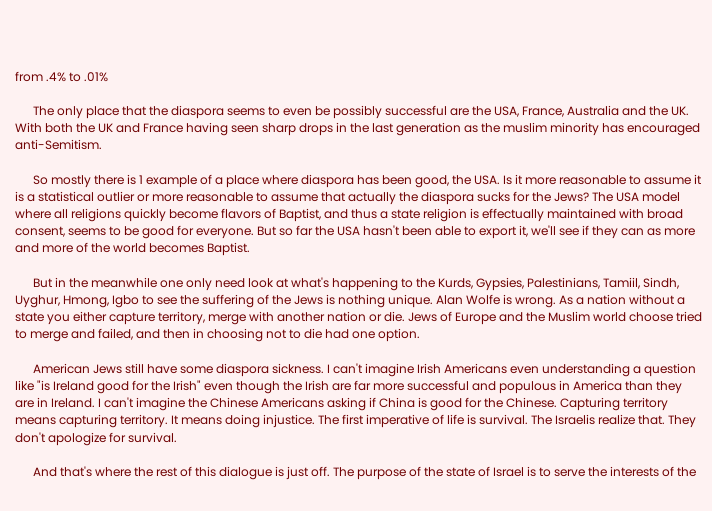from .4% to .01%

      The only place that the diaspora seems to even be possibly successful are the USA, France, Australia and the UK. With both the UK and France having seen sharp drops in the last generation as the muslim minority has encouraged anti-Semitism.

      So mostly there is 1 example of a place where diaspora has been good, the USA. Is it more reasonable to assume it is a statistical outlier or more reasonable to assume that actually the diaspora sucks for the Jews? The USA model where all religions quickly become flavors of Baptist, and thus a state religion is effectually maintained with broad consent, seems to be good for everyone. But so far the USA hasn't been able to export it, we'll see if they can as more and more of the world becomes Baptist.

      But in the meanwhile one only need look at what's happening to the Kurds, Gypsies, Palestinians, Tamiil, Sindh, Uyghur, Hmong, Igbo to see the suffering of the Jews is nothing unique. Alan Wolfe is wrong. As a nation without a state you either capture territory, merge with another nation or die. Jews of Europe and the Muslim world choose tried to merge and failed, and then in choosing not to die had one option.

      American Jews still have some diaspora sickness. I can't imagine Irish Americans even understanding a question like "is Ireland good for the Irish" even though the Irish are far more successful and populous in America than they are in Ireland. I can't imagine the Chinese Americans asking if China is good for the Chinese. Capturing territory means capturing territory. It means doing injustice. The first imperative of life is survival. The Israelis realize that. They don't apologize for survival.

      And that's where the rest of this dialogue is just off. The purpose of the state of Israel is to serve the interests of the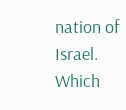nation of Israel. Which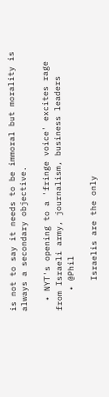is not to say it needs to be immoral but morality is always a secondary objective.

  • NYT's opening to a 'fringe voice' excites rage from Israeli army, journalism, business leaders
    • @Phil

      Israelis are the only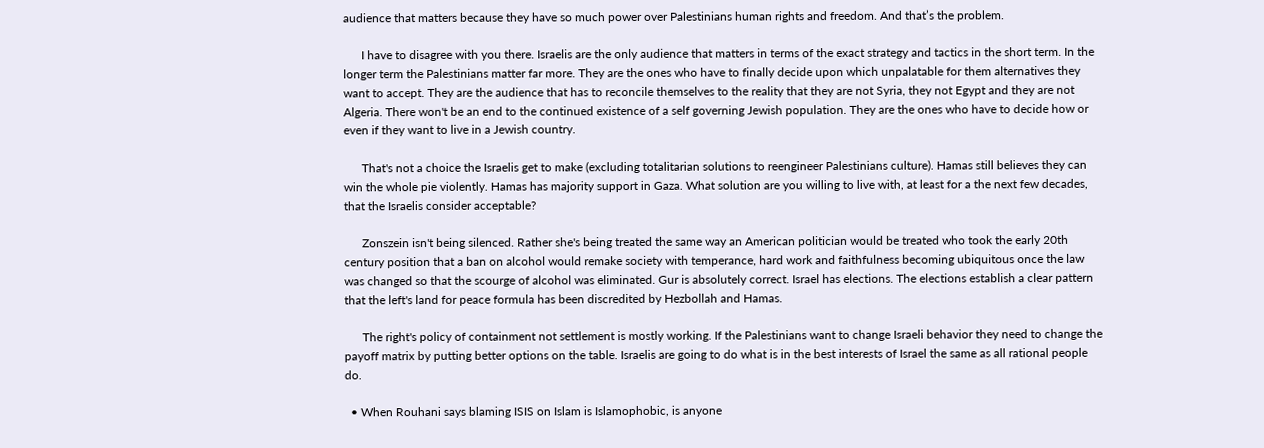audience that matters because they have so much power over Palestinians human rights and freedom. And that’s the problem.

      I have to disagree with you there. Israelis are the only audience that matters in terms of the exact strategy and tactics in the short term. In the longer term the Palestinians matter far more. They are the ones who have to finally decide upon which unpalatable for them alternatives they want to accept. They are the audience that has to reconcile themselves to the reality that they are not Syria, they not Egypt and they are not Algeria. There won't be an end to the continued existence of a self governing Jewish population. They are the ones who have to decide how or even if they want to live in a Jewish country.

      That's not a choice the Israelis get to make (excluding totalitarian solutions to reengineer Palestinians culture). Hamas still believes they can win the whole pie violently. Hamas has majority support in Gaza. What solution are you willing to live with, at least for a the next few decades, that the Israelis consider acceptable?

      Zonszein isn't being silenced. Rather she's being treated the same way an American politician would be treated who took the early 20th century position that a ban on alcohol would remake society with temperance, hard work and faithfulness becoming ubiquitous once the law was changed so that the scourge of alcohol was eliminated. Gur is absolutely correct. Israel has elections. The elections establish a clear pattern that the left's land for peace formula has been discredited by Hezbollah and Hamas.

      The right's policy of containment not settlement is mostly working. If the Palestinians want to change Israeli behavior they need to change the payoff matrix by putting better options on the table. Israelis are going to do what is in the best interests of Israel the same as all rational people do.

  • When Rouhani says blaming ISIS on Islam is Islamophobic, is anyone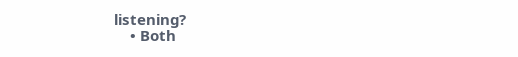listening?
    • Both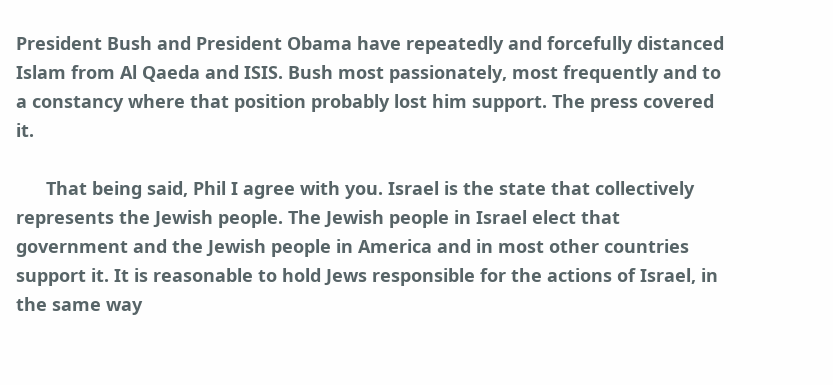President Bush and President Obama have repeatedly and forcefully distanced Islam from Al Qaeda and ISIS. Bush most passionately, most frequently and to a constancy where that position probably lost him support. The press covered it.

      That being said, Phil I agree with you. Israel is the state that collectively represents the Jewish people. The Jewish people in Israel elect that government and the Jewish people in America and in most other countries support it. It is reasonable to hold Jews responsible for the actions of Israel, in the same way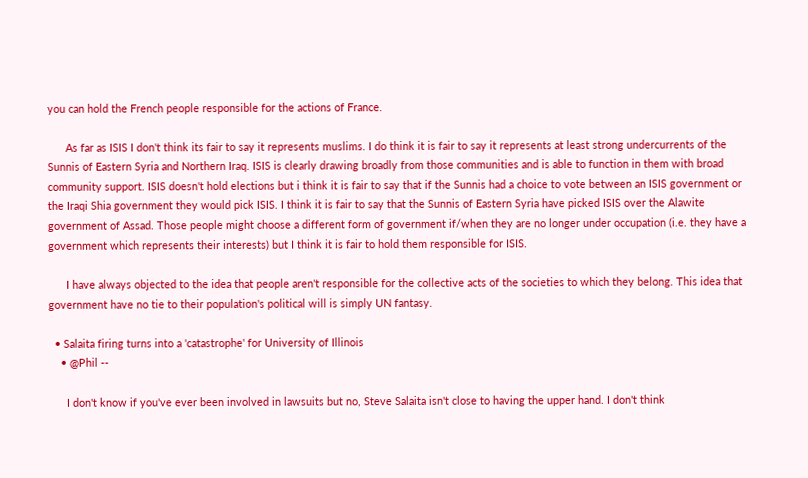you can hold the French people responsible for the actions of France.

      As far as ISIS I don't think its fair to say it represents muslims. I do think it is fair to say it represents at least strong undercurrents of the Sunnis of Eastern Syria and Northern Iraq. ISIS is clearly drawing broadly from those communities and is able to function in them with broad community support. ISIS doesn't hold elections but i think it is fair to say that if the Sunnis had a choice to vote between an ISIS government or the Iraqi Shia government they would pick ISIS. I think it is fair to say that the Sunnis of Eastern Syria have picked ISIS over the Alawite government of Assad. Those people might choose a different form of government if/when they are no longer under occupation (i.e. they have a government which represents their interests) but I think it is fair to hold them responsible for ISIS.

      I have always objected to the idea that people aren't responsible for the collective acts of the societies to which they belong. This idea that government have no tie to their population's political will is simply UN fantasy.

  • Salaita firing turns into a 'catastrophe' for University of Illinois
    • @Phil --

      I don't know if you've ever been involved in lawsuits but no, Steve Salaita isn't close to having the upper hand. I don't think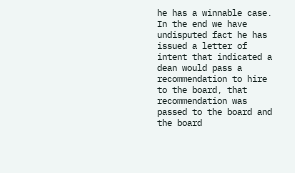he has a winnable case. In the end we have undisputed fact he has issued a letter of intent that indicated a dean would pass a recommendation to hire to the board, that recommendation was passed to the board and the board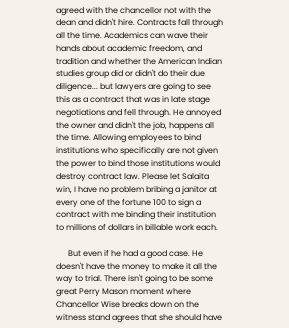agreed with the chancellor not with the dean and didn't hire. Contracts fall through all the time. Academics can wave their hands about academic freedom, and tradition and whether the American Indian studies group did or didn't do their due diligence... but lawyers are going to see this as a contract that was in late stage negotiations and fell through. He annoyed the owner and didn't the job, happens all the time. Allowing employees to bind institutions who specifically are not given the power to bind those institutions would destroy contract law. Please let Salaita win, I have no problem bribing a janitor at every one of the fortune 100 to sign a contract with me binding their institution to millions of dollars in billable work each.

      But even if he had a good case. He doesn't have the money to make it all the way to trial. There isn't going to be some great Perry Mason moment where Chancellor Wise breaks down on the witness stand agrees that she should have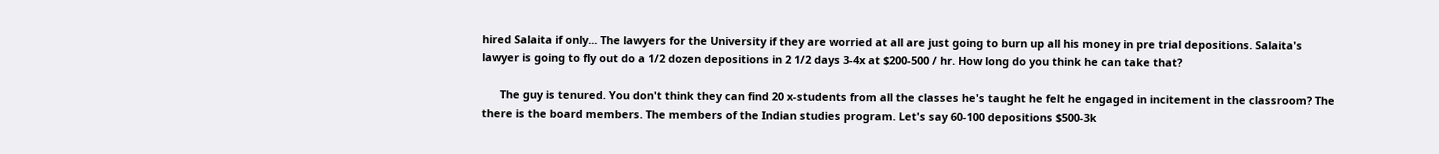hired Salaita if only... The lawyers for the University if they are worried at all are just going to burn up all his money in pre trial depositions. Salaita's lawyer is going to fly out do a 1/2 dozen depositions in 2 1/2 days 3-4x at $200-500 / hr. How long do you think he can take that?

      The guy is tenured. You don't think they can find 20 x-students from all the classes he's taught he felt he engaged in incitement in the classroom? The there is the board members. The members of the Indian studies program. Let's say 60-100 depositions $500-3k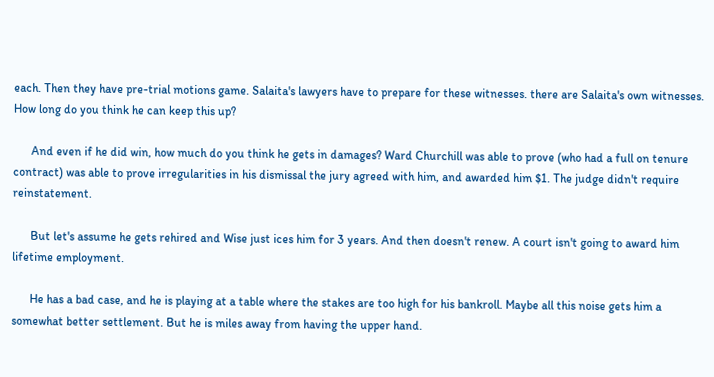each. Then they have pre-trial motions game. Salaita's lawyers have to prepare for these witnesses. there are Salaita's own witnesses. How long do you think he can keep this up?

      And even if he did win, how much do you think he gets in damages? Ward Churchill was able to prove (who had a full on tenure contract) was able to prove irregularities in his dismissal the jury agreed with him, and awarded him $1. The judge didn't require reinstatement.

      But let's assume he gets rehired and Wise just ices him for 3 years. And then doesn't renew. A court isn't going to award him lifetime employment.

      He has a bad case, and he is playing at a table where the stakes are too high for his bankroll. Maybe all this noise gets him a somewhat better settlement. But he is miles away from having the upper hand.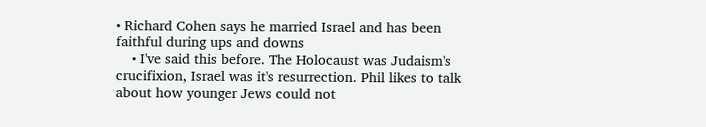• Richard Cohen says he married Israel and has been faithful during ups and downs
    • I've said this before. The Holocaust was Judaism's crucifixion, Israel was it's resurrection. Phil likes to talk about how younger Jews could not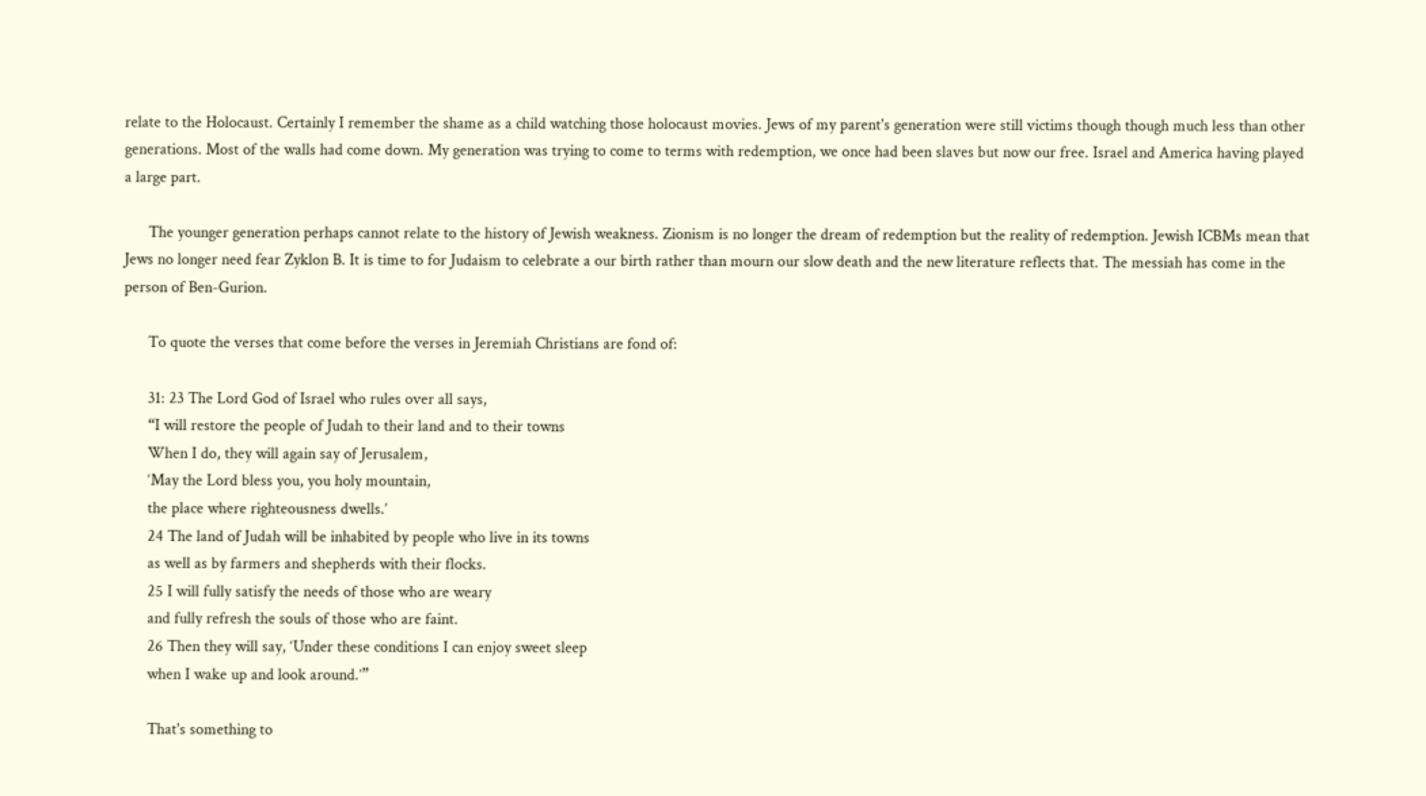relate to the Holocaust. Certainly I remember the shame as a child watching those holocaust movies. Jews of my parent's generation were still victims though though much less than other generations. Most of the walls had come down. My generation was trying to come to terms with redemption, we once had been slaves but now our free. Israel and America having played a large part.

      The younger generation perhaps cannot relate to the history of Jewish weakness. Zionism is no longer the dream of redemption but the reality of redemption. Jewish ICBMs mean that Jews no longer need fear Zyklon B. It is time to for Judaism to celebrate a our birth rather than mourn our slow death and the new literature reflects that. The messiah has come in the person of Ben-Gurion.

      To quote the verses that come before the verses in Jeremiah Christians are fond of:

      31: 23 The Lord God of Israel who rules over all says,
      “I will restore the people of Judah to their land and to their towns
      When I do, they will again say of Jerusalem,
      ‘May the Lord bless you, you holy mountain,
      the place where righteousness dwells.’
      24 The land of Judah will be inhabited by people who live in its towns
      as well as by farmers and shepherds with their flocks.
      25 I will fully satisfy the needs of those who are weary
      and fully refresh the souls of those who are faint.
      26 Then they will say, ‘Under these conditions I can enjoy sweet sleep
      when I wake up and look around.’”

      That's something to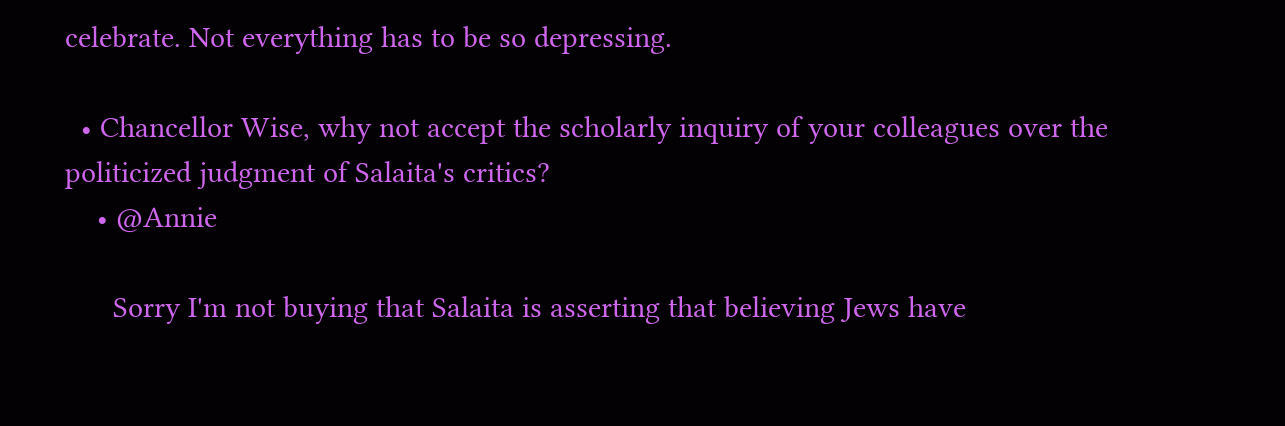celebrate. Not everything has to be so depressing.

  • Chancellor Wise, why not accept the scholarly inquiry of your colleagues over the politicized judgment of Salaita's critics?
    • @Annie

      Sorry I'm not buying that Salaita is asserting that believing Jews have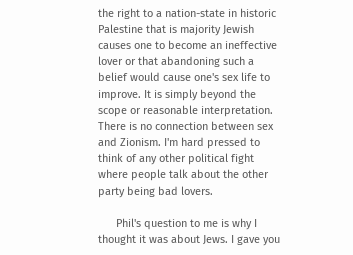the right to a nation-state in historic Palestine that is majority Jewish causes one to become an ineffective lover or that abandoning such a belief would cause one's sex life to improve. It is simply beyond the scope or reasonable interpretation. There is no connection between sex and Zionism. I'm hard pressed to think of any other political fight where people talk about the other party being bad lovers.

      Phil's question to me is why I thought it was about Jews. I gave you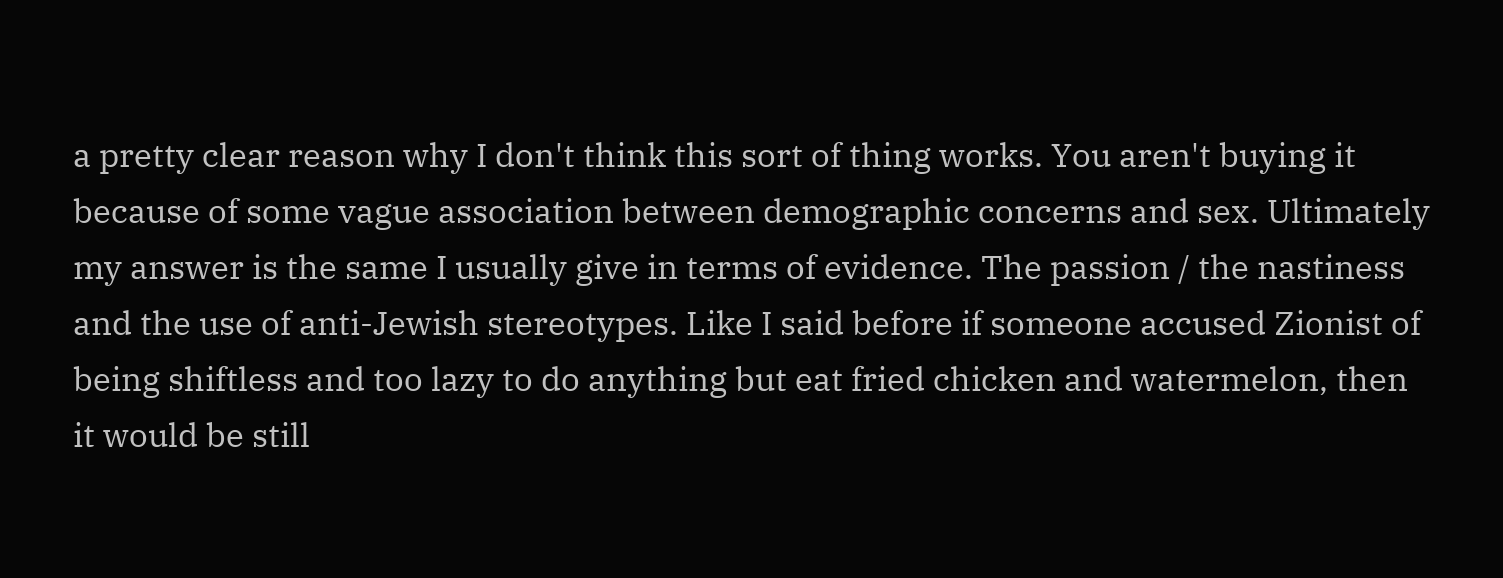a pretty clear reason why I don't think this sort of thing works. You aren't buying it because of some vague association between demographic concerns and sex. Ultimately my answer is the same I usually give in terms of evidence. The passion / the nastiness and the use of anti-Jewish stereotypes. Like I said before if someone accused Zionist of being shiftless and too lazy to do anything but eat fried chicken and watermelon, then it would be still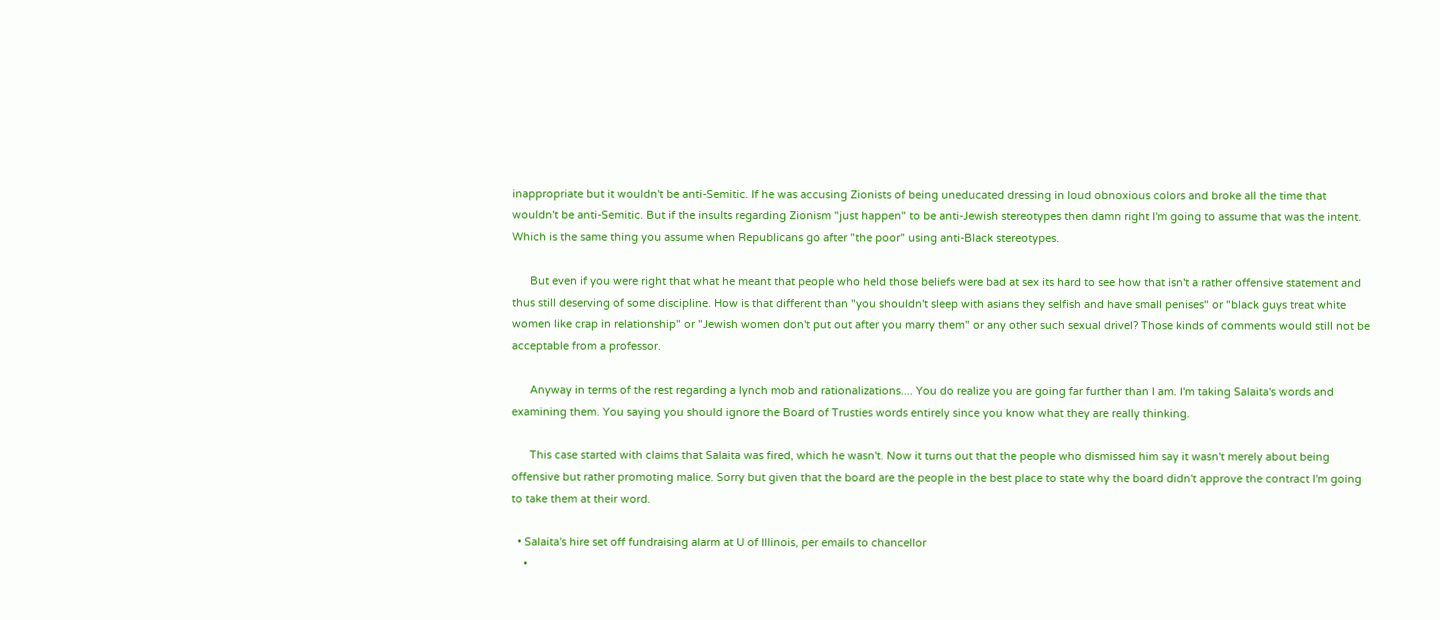inappropriate but it wouldn't be anti-Semitic. If he was accusing Zionists of being uneducated dressing in loud obnoxious colors and broke all the time that wouldn't be anti-Semitic. But if the insults regarding Zionism "just happen" to be anti-Jewish stereotypes then damn right I'm going to assume that was the intent. Which is the same thing you assume when Republicans go after "the poor" using anti-Black stereotypes.

      But even if you were right that what he meant that people who held those beliefs were bad at sex its hard to see how that isn't a rather offensive statement and thus still deserving of some discipline. How is that different than "you shouldn't sleep with asians they selfish and have small penises" or "black guys treat white women like crap in relationship" or "Jewish women don't put out after you marry them" or any other such sexual drivel? Those kinds of comments would still not be acceptable from a professor.

      Anyway in terms of the rest regarding a lynch mob and rationalizations.... You do realize you are going far further than I am. I'm taking Salaita's words and examining them. You saying you should ignore the Board of Trusties words entirely since you know what they are really thinking.

      This case started with claims that Salaita was fired, which he wasn't. Now it turns out that the people who dismissed him say it wasn't merely about being offensive but rather promoting malice. Sorry but given that the board are the people in the best place to state why the board didn't approve the contract I'm going to take them at their word.

  • Salaita's hire set off fundraising alarm at U of Illinois, per emails to chancellor
    •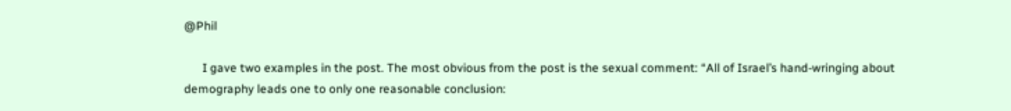@Phil

      I gave two examples in the post. The most obvious from the post is the sexual comment: “All of Israel’s hand-wringing about demography leads one to only one reasonable conclusion: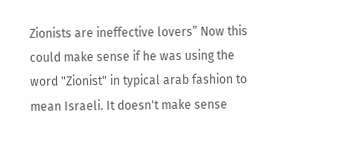Zionists are ineffective lovers” Now this could make sense if he was using the word "Zionist" in typical arab fashion to mean Israeli. It doesn't make sense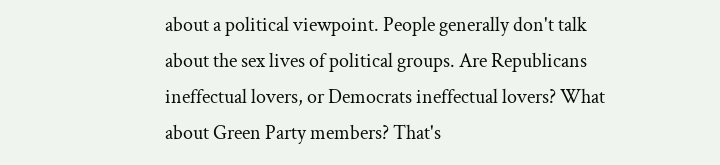about a political viewpoint. People generally don't talk about the sex lives of political groups. Are Republicans ineffectual lovers, or Democrats ineffectual lovers? What about Green Party members? That's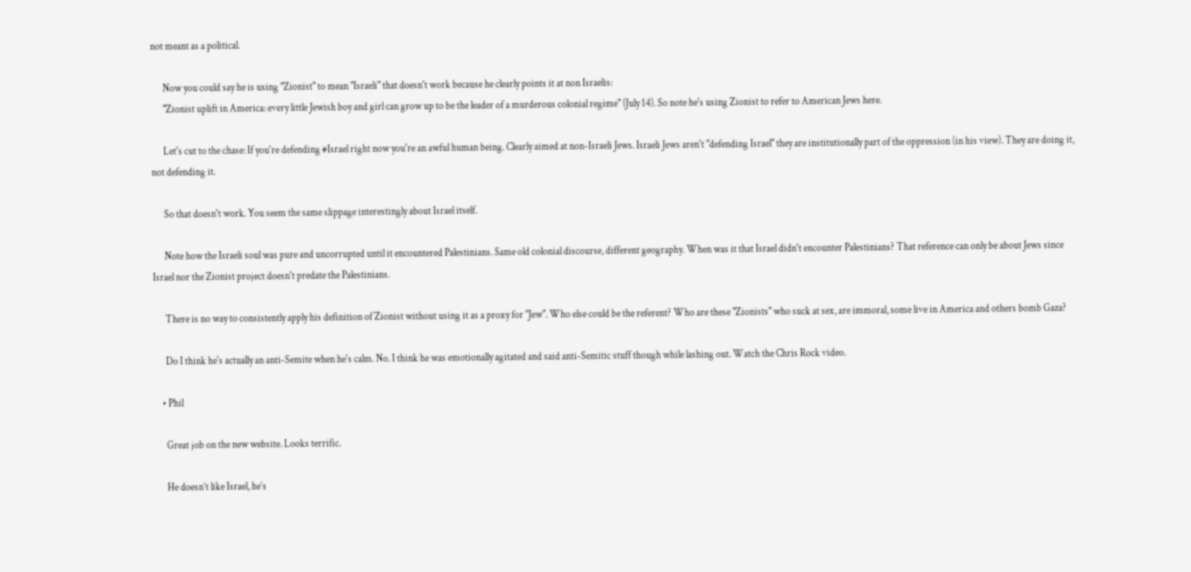not meant as a political.

      Now you could say he is using "Zionist" to mean "Israeli" that doesn't work because he clearly points it at non Israelis:
      "Zionist uplift in America: every little Jewish boy and girl can grow up to be the leader of a murderous colonial regime" (July 14). So note he's using Zionist to refer to American Jews here.

      Let's cut to the chase: If you're defending #Israel right now you're an awful human being. Clearly aimed at non-Israeli Jews. Israeli Jews aren't "defending Israel" they are institutionally part of the oppression (in his view). They are doing it, not defending it.

      So that doesn't work. You seem the same slippage interestingly about Israel itself.

      Note how the Israeli soul was pure and uncorrupted until it encountered Palestinians. Same old colonial discourse, different geography. When was it that Israel didn't encounter Palestinians? That reference can only be about Jews since Israel nor the Zionist project doesn't predate the Palestinians.

      There is no way to consistently apply his definition of Zionist without using it as a proxy for "Jew". Who else could be the referent? Who are these "Zionists" who suck at sex, are immoral, some live in America and others bomb Gaza?

      Do I think he's actually an anti-Semite when he's calm. No. I think he was emotionally agitated and said anti-Semitic stuff though while lashing out. Watch the Chris Rock video.

    • Phil

      Great job on the new website. Looks terrific.

      He doesn’t like Israel, he’s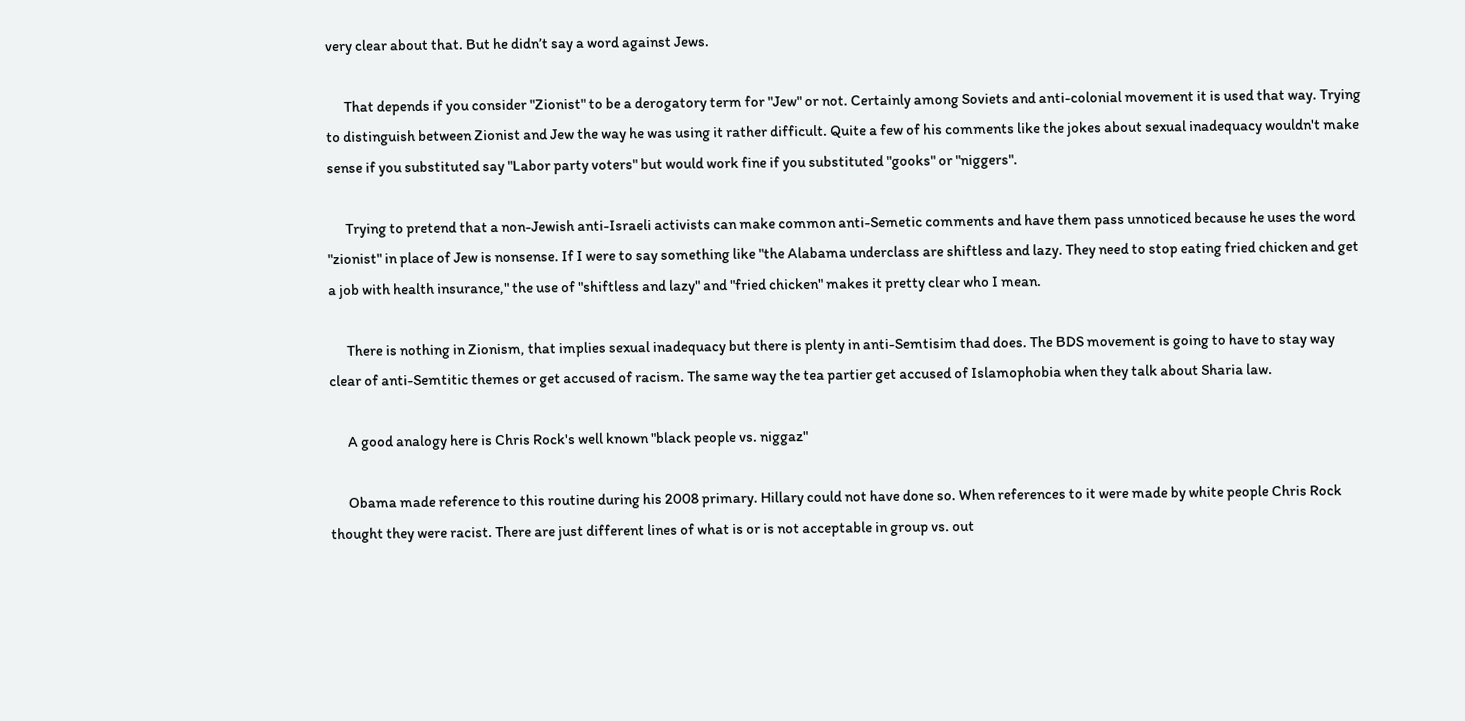very clear about that. But he didn’t say a word against Jews.

      That depends if you consider "Zionist" to be a derogatory term for "Jew" or not. Certainly among Soviets and anti-colonial movement it is used that way. Trying to distinguish between Zionist and Jew the way he was using it rather difficult. Quite a few of his comments like the jokes about sexual inadequacy wouldn't make sense if you substituted say "Labor party voters" but would work fine if you substituted "gooks" or "niggers".

      Trying to pretend that a non-Jewish anti-Israeli activists can make common anti-Semetic comments and have them pass unnoticed because he uses the word "zionist" in place of Jew is nonsense. If I were to say something like "the Alabama underclass are shiftless and lazy. They need to stop eating fried chicken and get a job with health insurance," the use of "shiftless and lazy" and "fried chicken" makes it pretty clear who I mean.

      There is nothing in Zionism, that implies sexual inadequacy but there is plenty in anti-Semtisim thad does. The BDS movement is going to have to stay way clear of anti-Semtitic themes or get accused of racism. The same way the tea partier get accused of Islamophobia when they talk about Sharia law.

      A good analogy here is Chris Rock's well known "black people vs. niggaz"

      Obama made reference to this routine during his 2008 primary. Hillary could not have done so. When references to it were made by white people Chris Rock thought they were racist. There are just different lines of what is or is not acceptable in group vs. out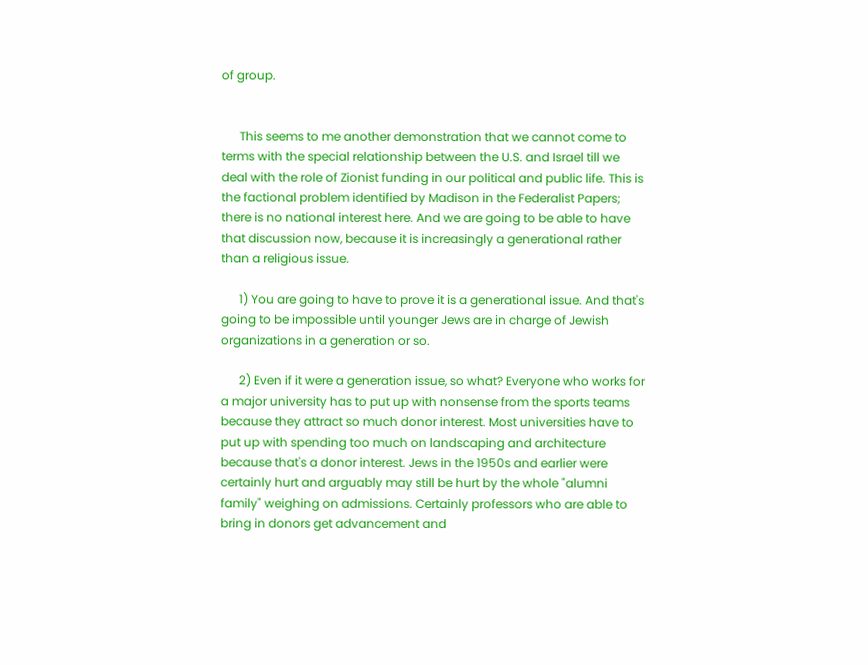of group.


      This seems to me another demonstration that we cannot come to terms with the special relationship between the U.S. and Israel till we deal with the role of Zionist funding in our political and public life. This is the factional problem identified by Madison in the Federalist Papers; there is no national interest here. And we are going to be able to have that discussion now, because it is increasingly a generational rather than a religious issue.

      1) You are going to have to prove it is a generational issue. And that's going to be impossible until younger Jews are in charge of Jewish organizations in a generation or so.

      2) Even if it were a generation issue, so what? Everyone who works for a major university has to put up with nonsense from the sports teams because they attract so much donor interest. Most universities have to put up with spending too much on landscaping and architecture because that's a donor interest. Jews in the 1950s and earlier were certainly hurt and arguably may still be hurt by the whole "alumni family" weighing on admissions. Certainly professors who are able to bring in donors get advancement and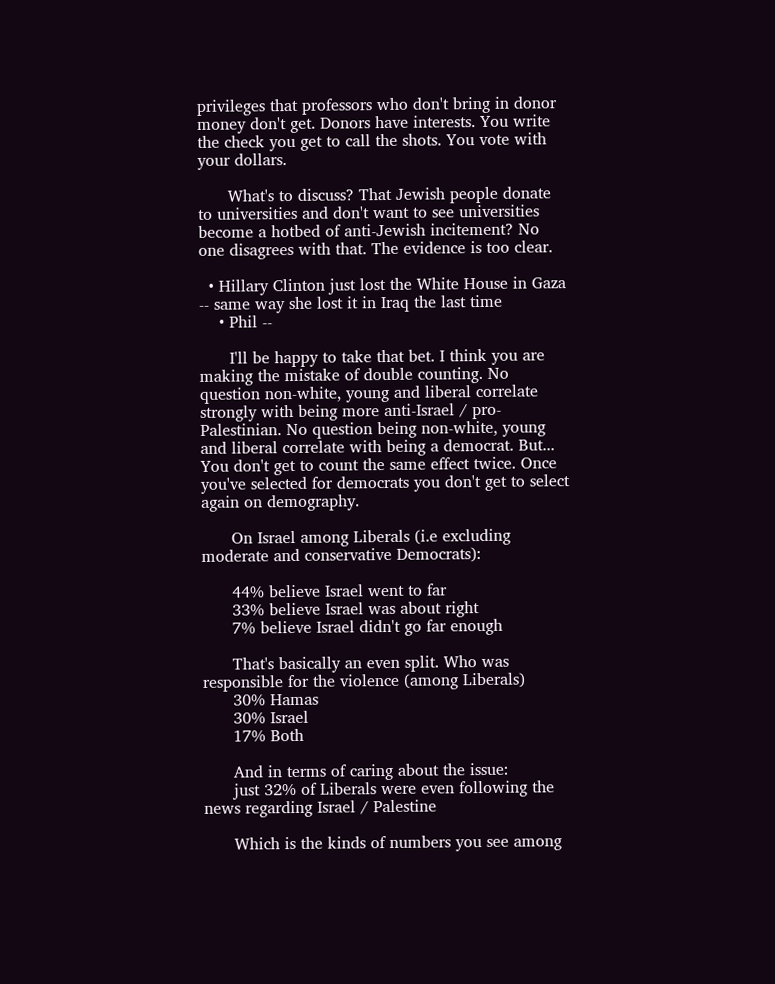privileges that professors who don't bring in donor money don't get. Donors have interests. You write the check you get to call the shots. You vote with your dollars.

      What's to discuss? That Jewish people donate to universities and don't want to see universities become a hotbed of anti-Jewish incitement? No one disagrees with that. The evidence is too clear.

  • Hillary Clinton just lost the White House in Gaza -- same way she lost it in Iraq the last time
    • Phil --

      I'll be happy to take that bet. I think you are making the mistake of double counting. No question non-white, young and liberal correlate strongly with being more anti-Israel / pro-Palestinian. No question being non-white, young and liberal correlate with being a democrat. But... You don't get to count the same effect twice. Once you've selected for democrats you don't get to select again on demography.

      On Israel among Liberals (i.e excluding moderate and conservative Democrats):

      44% believe Israel went to far
      33% believe Israel was about right
      7% believe Israel didn't go far enough

      That's basically an even split. Who was responsible for the violence (among Liberals)
      30% Hamas
      30% Israel
      17% Both

      And in terms of caring about the issue:
      just 32% of Liberals were even following the news regarding Israel / Palestine

      Which is the kinds of numbers you see among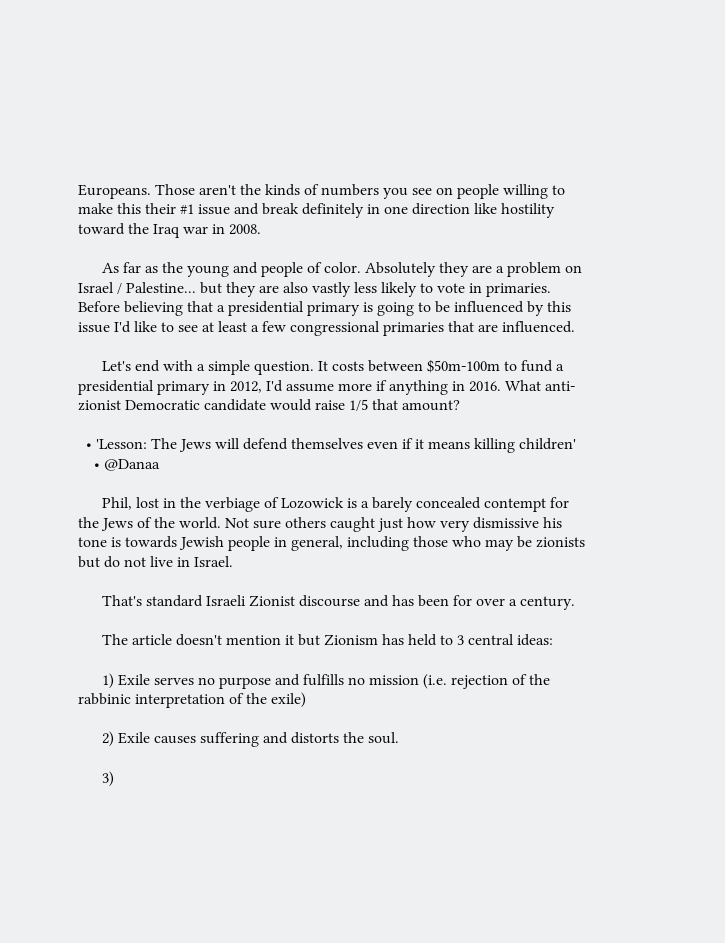Europeans. Those aren't the kinds of numbers you see on people willing to make this their #1 issue and break definitely in one direction like hostility toward the Iraq war in 2008.

      As far as the young and people of color. Absolutely they are a problem on Israel / Palestine... but they are also vastly less likely to vote in primaries. Before believing that a presidential primary is going to be influenced by this issue I'd like to see at least a few congressional primaries that are influenced.

      Let's end with a simple question. It costs between $50m-100m to fund a presidential primary in 2012, I'd assume more if anything in 2016. What anti-zionist Democratic candidate would raise 1/5 that amount?

  • 'Lesson: The Jews will defend themselves even if it means killing children'
    • @Danaa

      Phil, lost in the verbiage of Lozowick is a barely concealed contempt for the Jews of the world. Not sure others caught just how very dismissive his tone is towards Jewish people in general, including those who may be zionists but do not live in Israel.

      That's standard Israeli Zionist discourse and has been for over a century.

      The article doesn't mention it but Zionism has held to 3 central ideas:

      1) Exile serves no purpose and fulfills no mission (i.e. rejection of the rabbinic interpretation of the exile)

      2) Exile causes suffering and distorts the soul.

      3)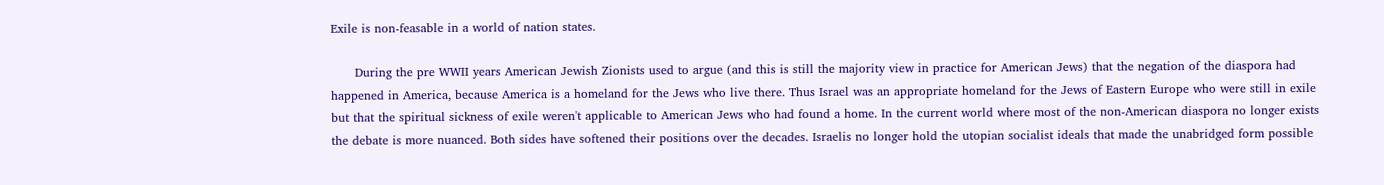Exile is non-feasable in a world of nation states.

      During the pre WWII years American Jewish Zionists used to argue (and this is still the majority view in practice for American Jews) that the negation of the diaspora had happened in America, because America is a homeland for the Jews who live there. Thus Israel was an appropriate homeland for the Jews of Eastern Europe who were still in exile but that the spiritual sickness of exile weren't applicable to American Jews who had found a home. In the current world where most of the non-American diaspora no longer exists the debate is more nuanced. Both sides have softened their positions over the decades. Israelis no longer hold the utopian socialist ideals that made the unabridged form possible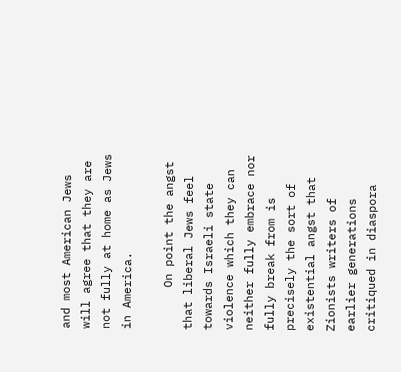and most American Jews will agree that they are not fully at home as Jews in America.

      On point the angst that liberal Jews feel towards Israeli state violence which they can neither fully embrace nor fully break from is precisely the sort of existential angst that Zionists writers of earlier generations critiqued in diaspora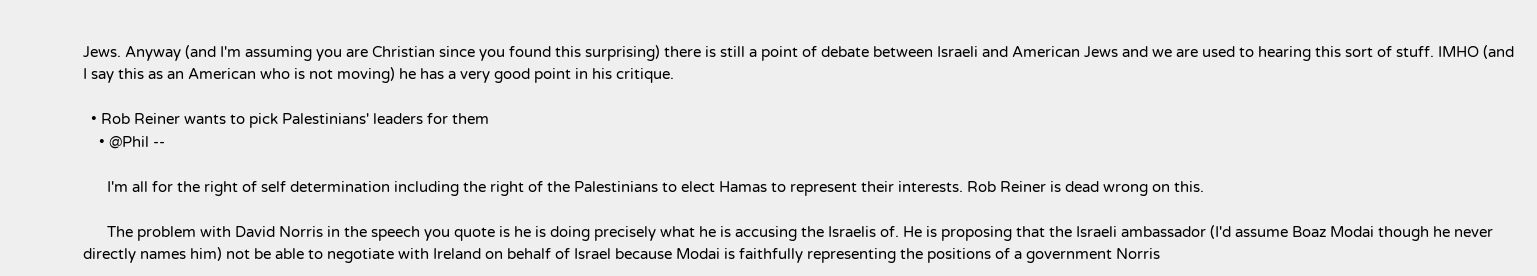Jews. Anyway (and I'm assuming you are Christian since you found this surprising) there is still a point of debate between Israeli and American Jews and we are used to hearing this sort of stuff. IMHO (and I say this as an American who is not moving) he has a very good point in his critique.

  • Rob Reiner wants to pick Palestinians' leaders for them
    • @Phil --

      I'm all for the right of self determination including the right of the Palestinians to elect Hamas to represent their interests. Rob Reiner is dead wrong on this.

      The problem with David Norris in the speech you quote is he is doing precisely what he is accusing the Israelis of. He is proposing that the Israeli ambassador (I'd assume Boaz Modai though he never directly names him) not be able to negotiate with Ireland on behalf of Israel because Modai is faithfully representing the positions of a government Norris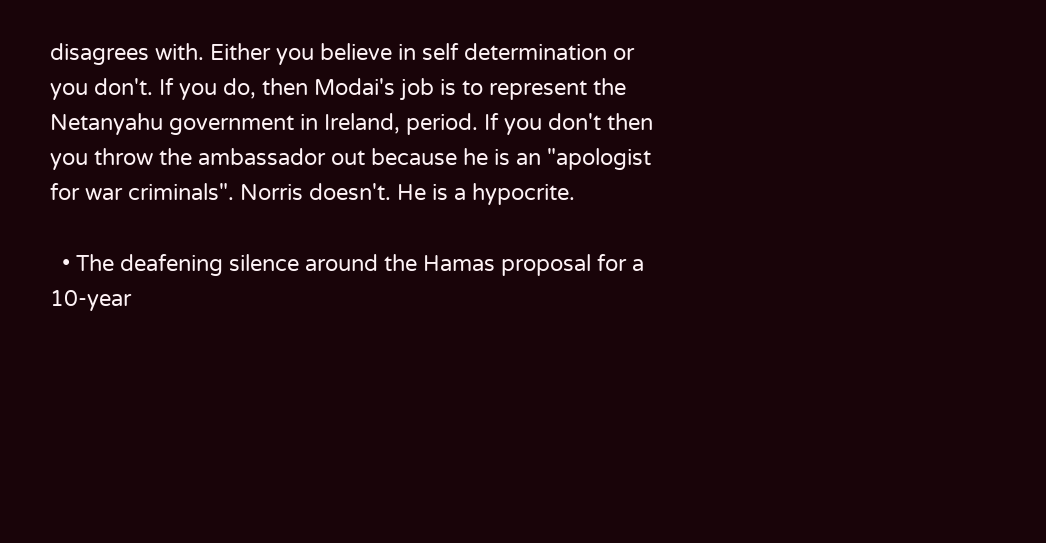disagrees with. Either you believe in self determination or you don't. If you do, then Modai's job is to represent the Netanyahu government in Ireland, period. If you don't then you throw the ambassador out because he is an "apologist for war criminals". Norris doesn't. He is a hypocrite.

  • The deafening silence around the Hamas proposal for a 10-year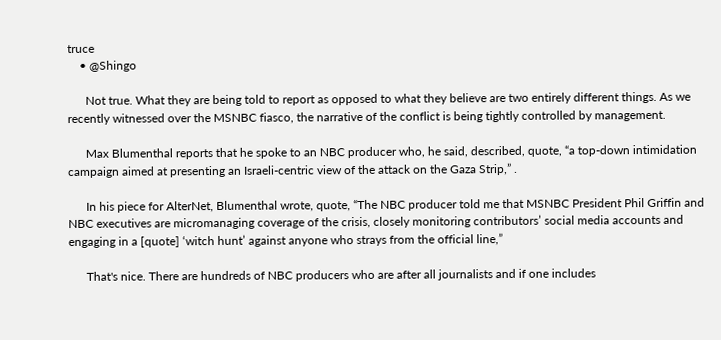truce
    • @Shingo

      Not true. What they are being told to report as opposed to what they believe are two entirely different things. As we recently witnessed over the MSNBC fiasco, the narrative of the conflict is being tightly controlled by management.

      Max Blumenthal reports that he spoke to an NBC producer who, he said, described, quote, “a top-down intimidation campaign aimed at presenting an Israeli-centric view of the attack on the Gaza Strip,” .

      In his piece for AlterNet, Blumenthal wrote, quote, “The NBC producer told me that MSNBC President Phil Griffin and NBC executives are micromanaging coverage of the crisis, closely monitoring contributors’ social media accounts and engaging in a [quote] ‘witch hunt’ against anyone who strays from the official line,”

      That's nice. There are hundreds of NBC producers who are after all journalists and if one includes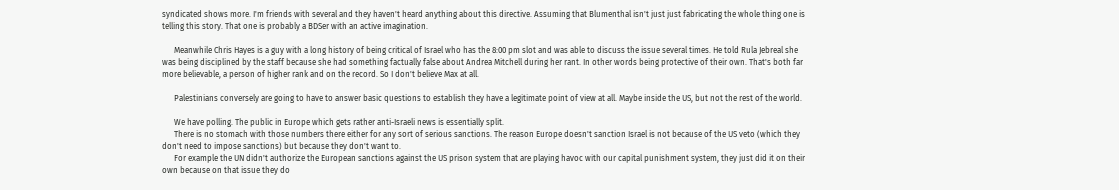syndicated shows more. I'm friends with several and they haven't heard anything about this directive. Assuming that Blumenthal isn't just just fabricating the whole thing one is telling this story. That one is probably a BDSer with an active imagination.

      Meanwhile Chris Hayes is a guy with a long history of being critical of Israel who has the 8:00 pm slot and was able to discuss the issue several times. He told Rula Jebreal she was being disciplined by the staff because she had something factually false about Andrea Mitchell during her rant. In other words being protective of their own. That's both far more believable, a person of higher rank and on the record. So I don't believe Max at all.

      Palestinians conversely are going to have to answer basic questions to establish they have a legitimate point of view at all. Maybe inside the US, but not the rest of the world.

      We have polling. The public in Europe which gets rather anti-Israeli news is essentially split.
      There is no stomach with those numbers there either for any sort of serious sanctions. The reason Europe doesn't sanction Israel is not because of the US veto (which they don't need to impose sanctions) but because they don't want to.
      For example the UN didn't authorize the European sanctions against the US prison system that are playing havoc with our capital punishment system, they just did it on their own because on that issue they do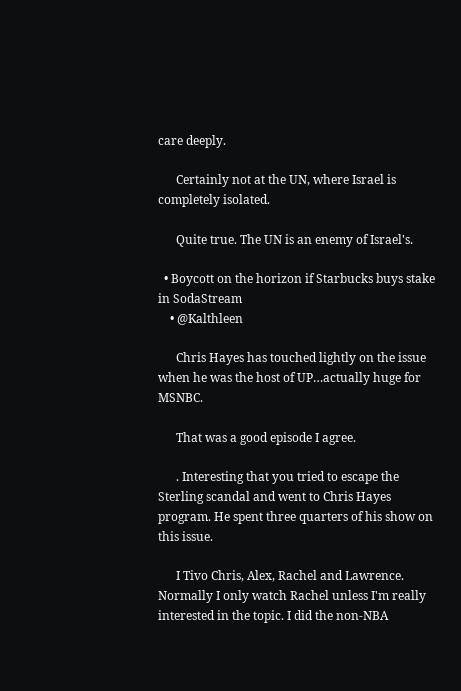care deeply.

      Certainly not at the UN, where Israel is completely isolated.

      Quite true. The UN is an enemy of Israel's.

  • Boycott on the horizon if Starbucks buys stake in SodaStream
    • @Kalthleen

      Chris Hayes has touched lightly on the issue when he was the host of UP…actually huge for MSNBC.

      That was a good episode I agree.

      . Interesting that you tried to escape the Sterling scandal and went to Chris Hayes program. He spent three quarters of his show on this issue.

      I Tivo Chris, Alex, Rachel and Lawrence. Normally I only watch Rachel unless I'm really interested in the topic. I did the non-NBA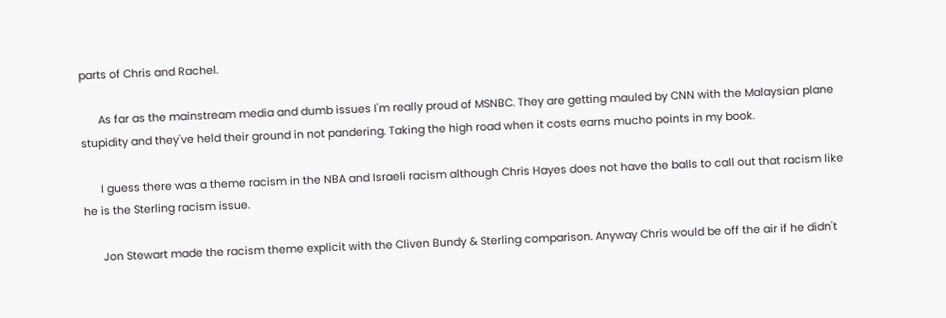parts of Chris and Rachel.

      As far as the mainstream media and dumb issues I'm really proud of MSNBC. They are getting mauled by CNN with the Malaysian plane stupidity and they've held their ground in not pandering. Taking the high road when it costs earns mucho points in my book.

      I guess there was a theme racism in the NBA and Israeli racism although Chris Hayes does not have the balls to call out that racism like he is the Sterling racism issue.

      Jon Stewart made the racism theme explicit with the Cliven Bundy & Sterling comparison. Anyway Chris would be off the air if he didn't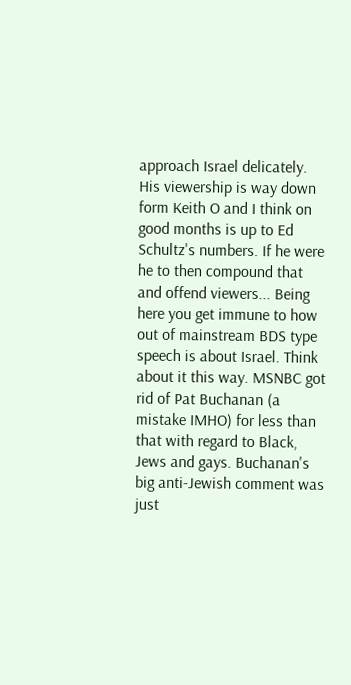approach Israel delicately. His viewership is way down form Keith O and I think on good months is up to Ed Schultz's numbers. If he were he to then compound that and offend viewers... Being here you get immune to how out of mainstream BDS type speech is about Israel. Think about it this way. MSNBC got rid of Pat Buchanan (a mistake IMHO) for less than that with regard to Black, Jews and gays. Buchanan's big anti-Jewish comment was just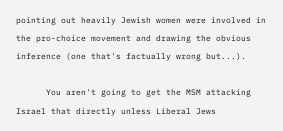pointing out heavily Jewish women were involved in the pro-choice movement and drawing the obvious inference (one that's factually wrong but...).

      You aren't going to get the MSM attacking Israel that directly unless Liberal Jews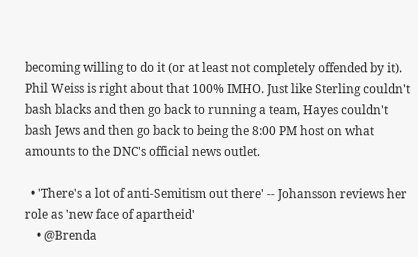becoming willing to do it (or at least not completely offended by it). Phil Weiss is right about that 100% IMHO. Just like Sterling couldn't bash blacks and then go back to running a team, Hayes couldn't bash Jews and then go back to being the 8:00 PM host on what amounts to the DNC's official news outlet.

  • 'There's a lot of anti-Semitism out there' -- Johansson reviews her role as 'new face of apartheid'
    • @Brenda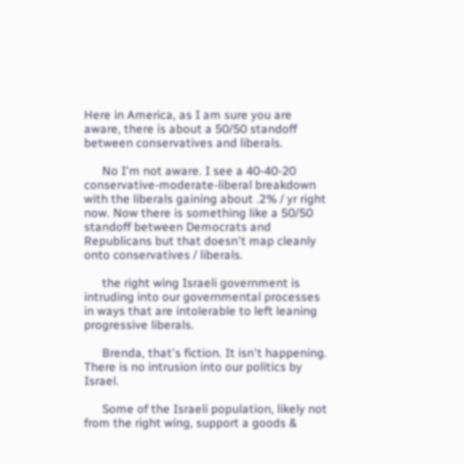Here in America, as I am sure you are aware, there is about a 50/50 standoff between conservatives and liberals.

      No I'm not aware. I see a 40-40-20 conservative-moderate-liberal breakdown with the liberals gaining about .2% / yr right now. Now there is something like a 50/50 standoff between Democrats and Republicans but that doesn't map cleanly onto conservatives / liberals.

      the right wing Israeli government is intruding into our governmental processes in ways that are intolerable to left leaning progressive liberals.

      Brenda, that's fiction. It isn't happening. There is no intrusion into our politics by Israel.

      Some of the Israeli population, likely not from the right wing, support a goods &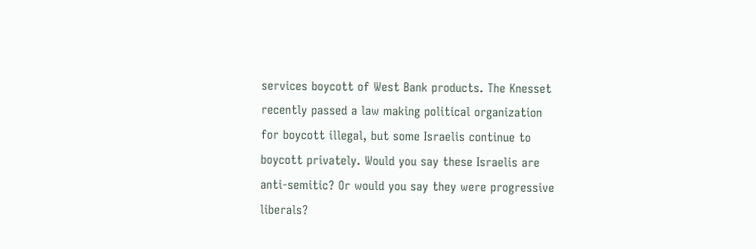services boycott of West Bank products. The Knesset recently passed a law making political organization for boycott illegal, but some Israelis continue to boycott privately. Would you say these Israelis are anti-semitic? Or would you say they were progressive liberals?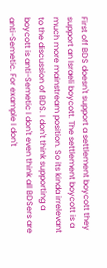First off BDS doesn't support a settlement boycott they support an Israeli boycott. The settlement boycott is a much more mainstream position. So its kinda irrelevant to the discussion of BDS. I don't think supporting a boycott is anti-Semetic I don't even think all BDSers are anti-Semetic. For example I don't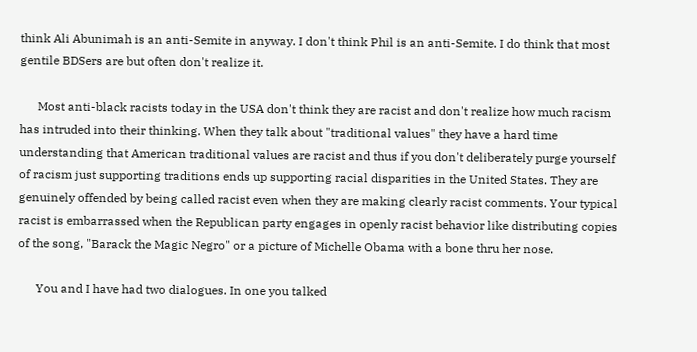think Ali Abunimah is an anti-Semite in anyway. I don't think Phil is an anti-Semite. I do think that most gentile BDSers are but often don't realize it.

      Most anti-black racists today in the USA don't think they are racist and don't realize how much racism has intruded into their thinking. When they talk about "traditional values" they have a hard time understanding that American traditional values are racist and thus if you don't deliberately purge yourself of racism just supporting traditions ends up supporting racial disparities in the United States. They are genuinely offended by being called racist even when they are making clearly racist comments. Your typical racist is embarrassed when the Republican party engages in openly racist behavior like distributing copies of the song, "Barack the Magic Negro" or a picture of Michelle Obama with a bone thru her nose.

      You and I have had two dialogues. In one you talked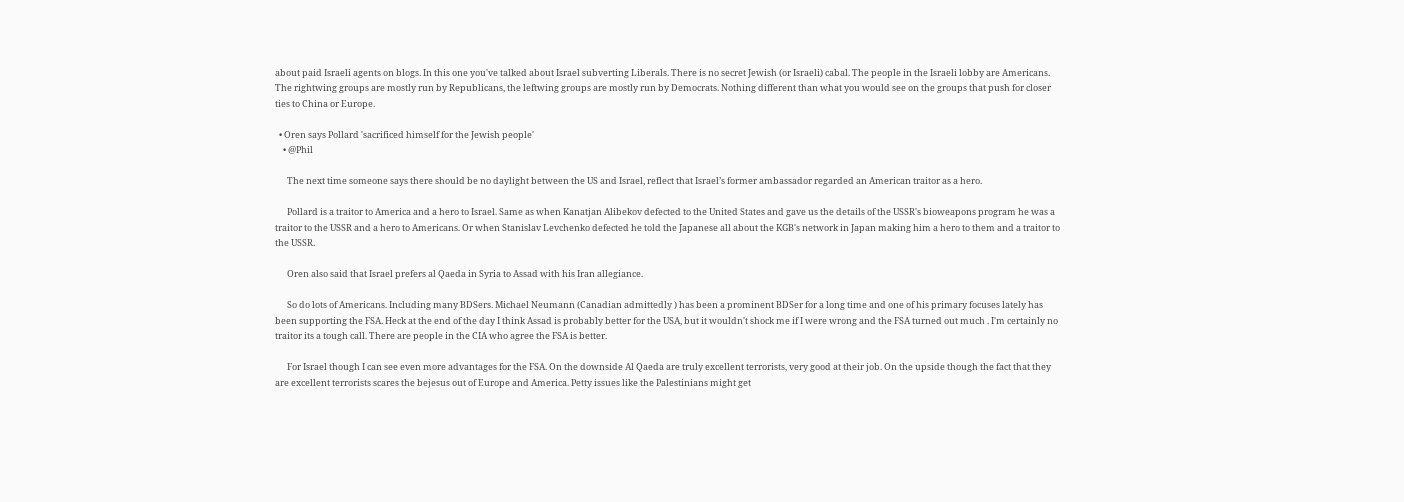about paid Israeli agents on blogs. In this one you've talked about Israel subverting Liberals. There is no secret Jewish (or Israeli) cabal. The people in the Israeli lobby are Americans. The rightwing groups are mostly run by Republicans, the leftwing groups are mostly run by Democrats. Nothing different than what you would see on the groups that push for closer ties to China or Europe.

  • Oren says Pollard 'sacrificed himself for the Jewish people'
    • @Phil

      The next time someone says there should be no daylight between the US and Israel, reflect that Israel’s former ambassador regarded an American traitor as a hero.

      Pollard is a traitor to America and a hero to Israel. Same as when Kanatjan Alibekov defected to the United States and gave us the details of the USSR's bioweapons program he was a traitor to the USSR and a hero to Americans. Or when Stanislav Levchenko defected he told the Japanese all about the KGB's network in Japan making him a hero to them and a traitor to the USSR.

      Oren also said that Israel prefers al Qaeda in Syria to Assad with his Iran allegiance.

      So do lots of Americans. Including many BDSers. Michael Neumann (Canadian admittedly ) has been a prominent BDSer for a long time and one of his primary focuses lately has been supporting the FSA. Heck at the end of the day I think Assad is probably better for the USA, but it wouldn't shock me if I were wrong and the FSA turned out much . I'm certainly no traitor its a tough call. There are people in the CIA who agree the FSA is better.

      For Israel though I can see even more advantages for the FSA. On the downside Al Qaeda are truly excellent terrorists, very good at their job. On the upside though the fact that they are excellent terrorists scares the bejesus out of Europe and America. Petty issues like the Palestinians might get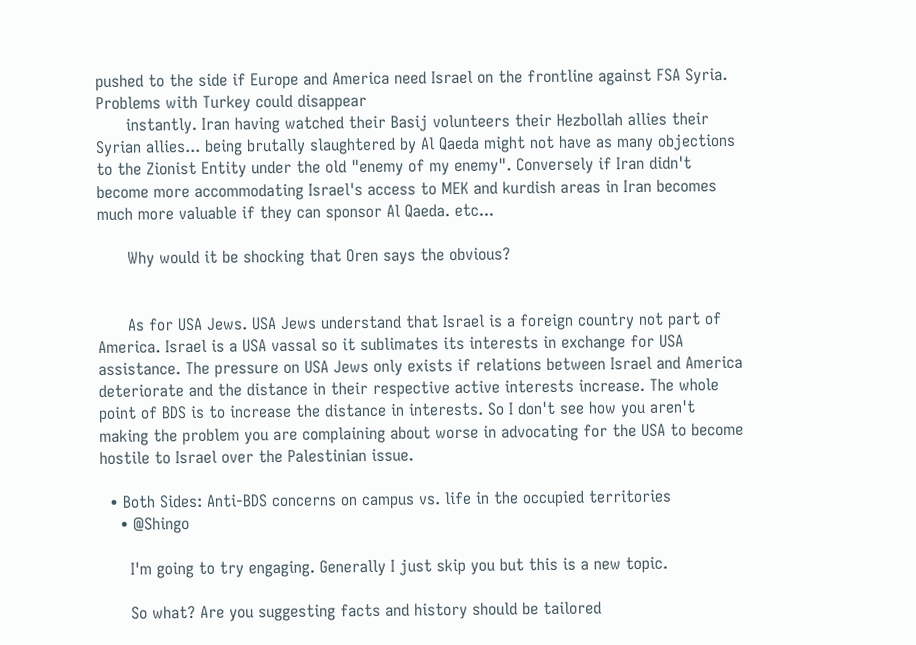pushed to the side if Europe and America need Israel on the frontline against FSA Syria. Problems with Turkey could disappear
      instantly. Iran having watched their Basij volunteers their Hezbollah allies their Syrian allies... being brutally slaughtered by Al Qaeda might not have as many objections to the Zionist Entity under the old "enemy of my enemy". Conversely if Iran didn't become more accommodating Israel's access to MEK and kurdish areas in Iran becomes much more valuable if they can sponsor Al Qaeda. etc...

      Why would it be shocking that Oren says the obvious?


      As for USA Jews. USA Jews understand that Israel is a foreign country not part of America. Israel is a USA vassal so it sublimates its interests in exchange for USA assistance. The pressure on USA Jews only exists if relations between Israel and America deteriorate and the distance in their respective active interests increase. The whole point of BDS is to increase the distance in interests. So I don't see how you aren't making the problem you are complaining about worse in advocating for the USA to become hostile to Israel over the Palestinian issue.

  • Both Sides: Anti-BDS concerns on campus vs. life in the occupied territories
    • @Shingo

      I'm going to try engaging. Generally I just skip you but this is a new topic.

      So what? Are you suggesting facts and history should be tailored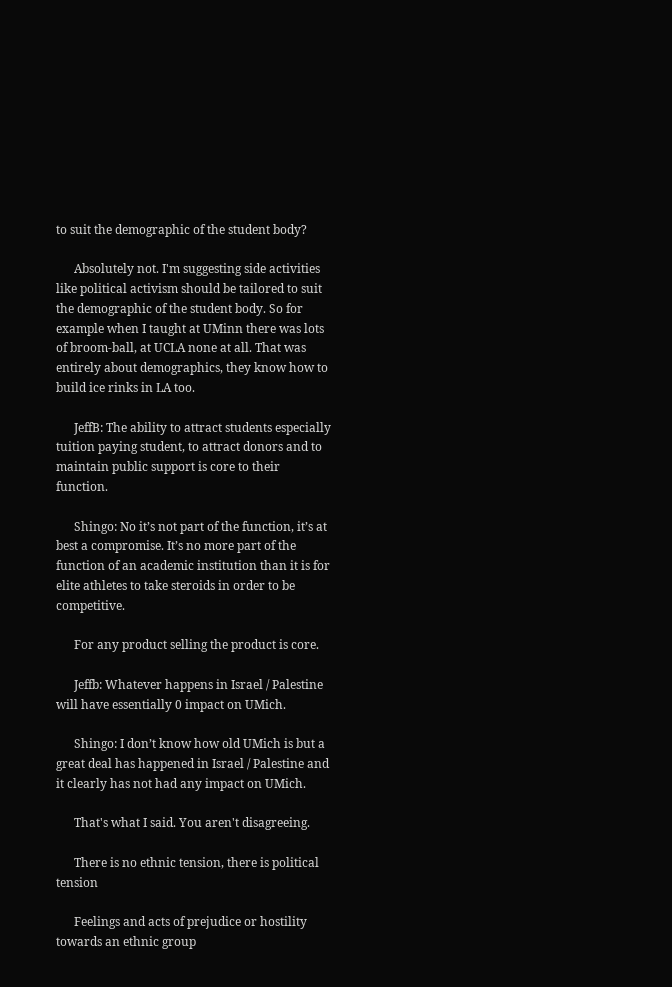to suit the demographic of the student body?

      Absolutely not. I'm suggesting side activities like political activism should be tailored to suit the demographic of the student body. So for example when I taught at UMinn there was lots of broom-ball, at UCLA none at all. That was entirely about demographics, they know how to build ice rinks in LA too.

      JeffB: The ability to attract students especially tuition paying student, to attract donors and to maintain public support is core to their function.

      Shingo: No it’s not part of the function, it’s at best a compromise. It’s no more part of the function of an academic institution than it is for elite athletes to take steroids in order to be competitive.

      For any product selling the product is core.

      Jeffb: Whatever happens in Israel / Palestine will have essentially 0 impact on UMich.

      Shingo: I don’t know how old UMich is but a great deal has happened in Israel / Palestine and it clearly has not had any impact on UMich.

      That's what I said. You aren't disagreeing.

      There is no ethnic tension, there is political tension

      Feelings and acts of prejudice or hostility towards an ethnic group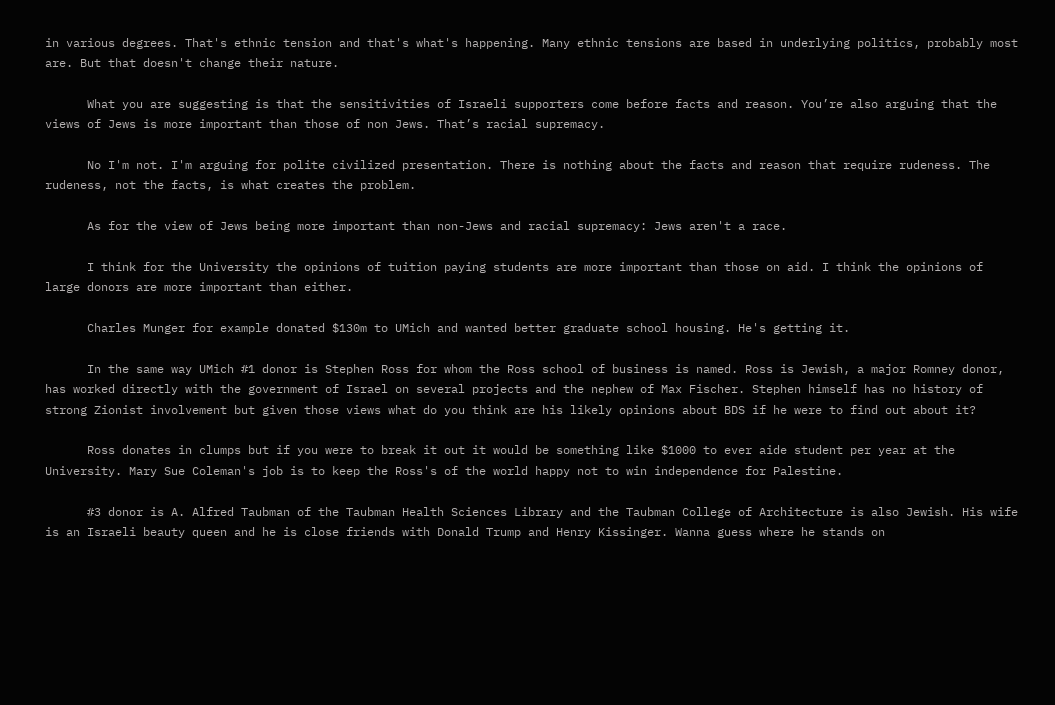in various degrees. That's ethnic tension and that's what's happening. Many ethnic tensions are based in underlying politics, probably most are. But that doesn't change their nature.

      What you are suggesting is that the sensitivities of Israeli supporters come before facts and reason. You’re also arguing that the views of Jews is more important than those of non Jews. That’s racial supremacy.

      No I'm not. I'm arguing for polite civilized presentation. There is nothing about the facts and reason that require rudeness. The rudeness, not the facts, is what creates the problem.

      As for the view of Jews being more important than non-Jews and racial supremacy: Jews aren't a race.

      I think for the University the opinions of tuition paying students are more important than those on aid. I think the opinions of large donors are more important than either.

      Charles Munger for example donated $130m to UMich and wanted better graduate school housing. He's getting it.

      In the same way UMich #1 donor is Stephen Ross for whom the Ross school of business is named. Ross is Jewish, a major Romney donor, has worked directly with the government of Israel on several projects and the nephew of Max Fischer. Stephen himself has no history of strong Zionist involvement but given those views what do you think are his likely opinions about BDS if he were to find out about it?

      Ross donates in clumps but if you were to break it out it would be something like $1000 to ever aide student per year at the University. Mary Sue Coleman's job is to keep the Ross's of the world happy not to win independence for Palestine.

      #3 donor is A. Alfred Taubman of the Taubman Health Sciences Library and the Taubman College of Architecture is also Jewish. His wife is an Israeli beauty queen and he is close friends with Donald Trump and Henry Kissinger. Wanna guess where he stands on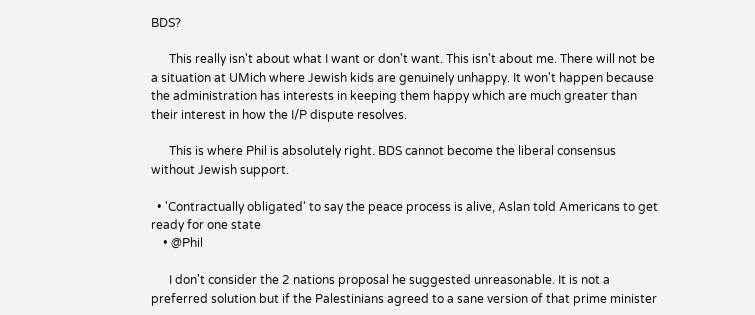BDS?

      This really isn't about what I want or don't want. This isn't about me. There will not be a situation at UMich where Jewish kids are genuinely unhappy. It won't happen because the administration has interests in keeping them happy which are much greater than their interest in how the I/P dispute resolves.

      This is where Phil is absolutely right. BDS cannot become the liberal consensus without Jewish support.

  • 'Contractually obligated' to say the peace process is alive, Aslan told Americans to get ready for one state
    • @Phil

      I don't consider the 2 nations proposal he suggested unreasonable. It is not a preferred solution but if the Palestinians agreed to a sane version of that prime minister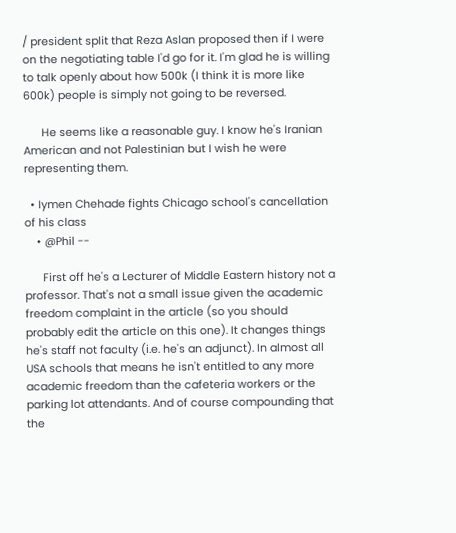/ president split that Reza Aslan proposed then if I were on the negotiating table I'd go for it. I'm glad he is willing to talk openly about how 500k (I think it is more like 600k) people is simply not going to be reversed.

      He seems like a reasonable guy. I know he's Iranian American and not Palestinian but I wish he were representing them.

  • Iymen Chehade fights Chicago school's cancellation of his class
    • @Phil --

      First off he's a Lecturer of Middle Eastern history not a professor. That's not a small issue given the academic freedom complaint in the article (so you should probably edit the article on this one). It changes things he's staff not faculty (i.e. he's an adjunct). In almost all USA schools that means he isn't entitled to any more academic freedom than the cafeteria workers or the parking lot attendants. And of course compounding that the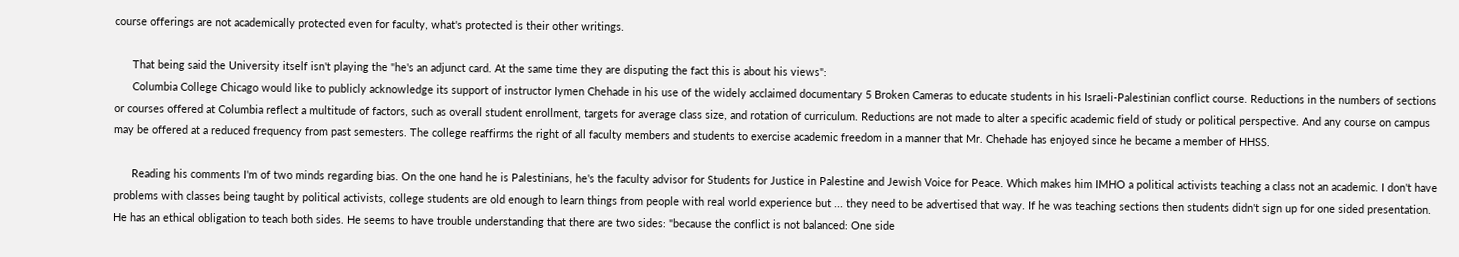course offerings are not academically protected even for faculty, what's protected is their other writings.

      That being said the University itself isn't playing the "he's an adjunct card. At the same time they are disputing the fact this is about his views":
      Columbia College Chicago would like to publicly acknowledge its support of instructor Iymen Chehade in his use of the widely acclaimed documentary 5 Broken Cameras to educate students in his Israeli-Palestinian conflict course. Reductions in the numbers of sections or courses offered at Columbia reflect a multitude of factors, such as overall student enrollment, targets for average class size, and rotation of curriculum. Reductions are not made to alter a specific academic field of study or political perspective. And any course on campus may be offered at a reduced frequency from past semesters. The college reaffirms the right of all faculty members and students to exercise academic freedom in a manner that Mr. Chehade has enjoyed since he became a member of HHSS.

      Reading his comments I'm of two minds regarding bias. On the one hand he is Palestinians, he's the faculty advisor for Students for Justice in Palestine and Jewish Voice for Peace. Which makes him IMHO a political activists teaching a class not an academic. I don't have problems with classes being taught by political activists, college students are old enough to learn things from people with real world experience but ... they need to be advertised that way. If he was teaching sections then students didn't sign up for one sided presentation. He has an ethical obligation to teach both sides. He seems to have trouble understanding that there are two sides: "because the conflict is not balanced: One side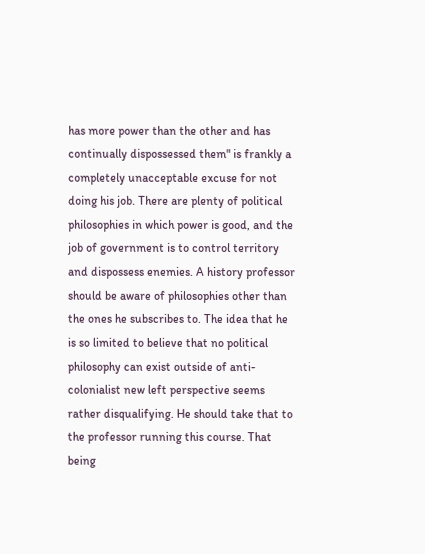has more power than the other and has continually dispossessed them" is frankly a completely unacceptable excuse for not doing his job. There are plenty of political philosophies in which power is good, and the job of government is to control territory and dispossess enemies. A history professor should be aware of philosophies other than the ones he subscribes to. The idea that he is so limited to believe that no political philosophy can exist outside of anti-colonialist new left perspective seems rather disqualifying. He should take that to the professor running this course. That being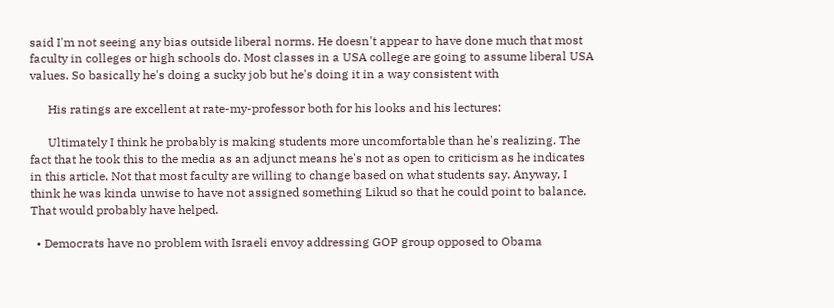said I'm not seeing any bias outside liberal norms. He doesn't appear to have done much that most faculty in colleges or high schools do. Most classes in a USA college are going to assume liberal USA values. So basically he's doing a sucky job but he's doing it in a way consistent with

      His ratings are excellent at rate-my-professor both for his looks and his lectures:

      Ultimately I think he probably is making students more uncomfortable than he's realizing. The fact that he took this to the media as an adjunct means he's not as open to criticism as he indicates in this article. Not that most faculty are willing to change based on what students say. Anyway, I think he was kinda unwise to have not assigned something Likud so that he could point to balance. That would probably have helped.

  • Democrats have no problem with Israeli envoy addressing GOP group opposed to Obama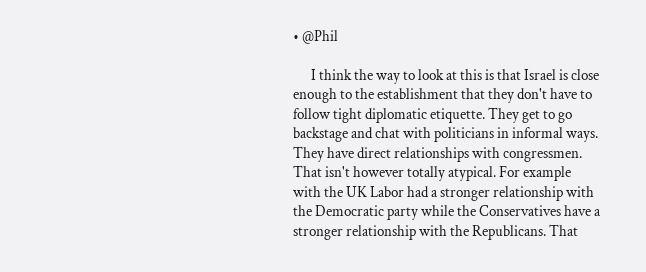• @Phil

      I think the way to look at this is that Israel is close enough to the establishment that they don't have to follow tight diplomatic etiquette. They get to go backstage and chat with politicians in informal ways. They have direct relationships with congressmen. That isn't however totally atypical. For example with the UK Labor had a stronger relationship with the Democratic party while the Conservatives have a stronger relationship with the Republicans. That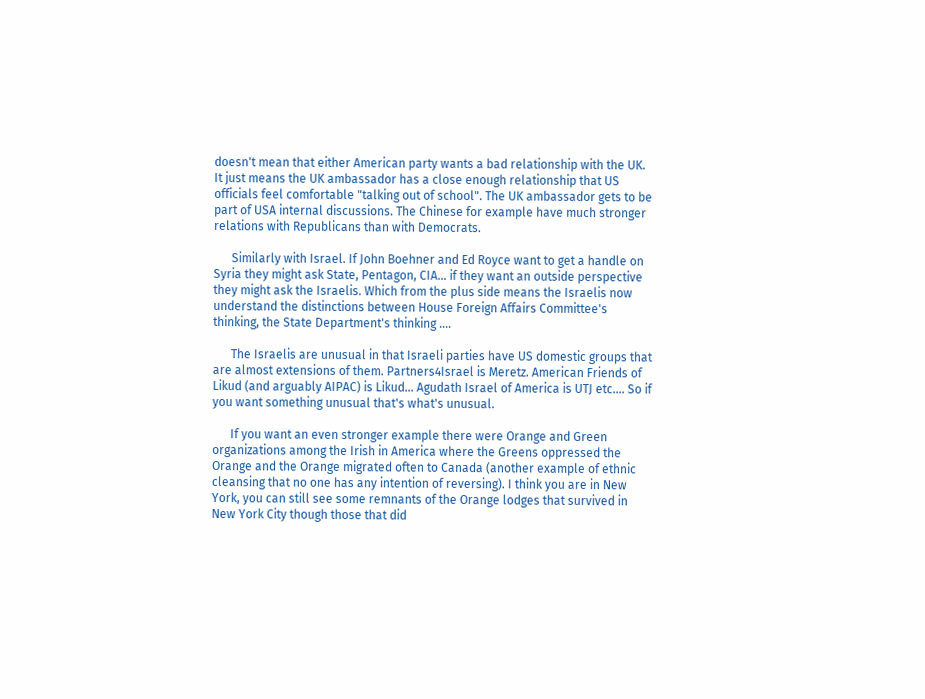doesn't mean that either American party wants a bad relationship with the UK. It just means the UK ambassador has a close enough relationship that US officials feel comfortable "talking out of school". The UK ambassador gets to be part of USA internal discussions. The Chinese for example have much stronger relations with Republicans than with Democrats.

      Similarly with Israel. If John Boehner and Ed Royce want to get a handle on Syria they might ask State, Pentagon, CIA... if they want an outside perspective they might ask the Israelis. Which from the plus side means the Israelis now understand the distinctions between House Foreign Affairs Committee's thinking, the State Department's thinking ....

      The Israelis are unusual in that Israeli parties have US domestic groups that are almost extensions of them. Partners4Israel is Meretz. American Friends of Likud (and arguably AIPAC) is Likud... Agudath Israel of America is UTJ etc.... So if you want something unusual that's what's unusual.

      If you want an even stronger example there were Orange and Green organizations among the Irish in America where the Greens oppressed the Orange and the Orange migrated often to Canada (another example of ethnic cleansing that no one has any intention of reversing). I think you are in New York, you can still see some remnants of the Orange lodges that survived in New York City though those that did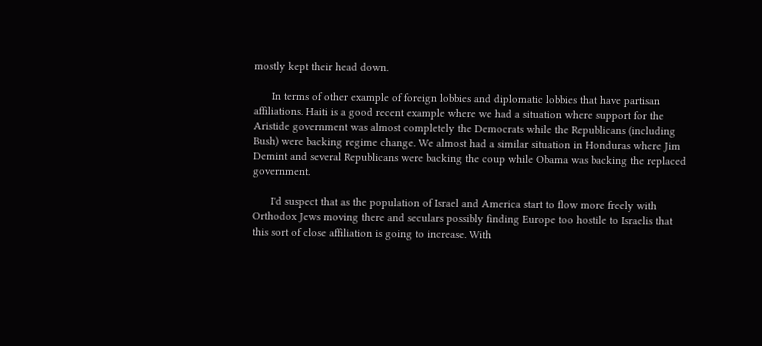mostly kept their head down.

      In terms of other example of foreign lobbies and diplomatic lobbies that have partisan affiliations. Haiti is a good recent example where we had a situation where support for the Aristide government was almost completely the Democrats while the Republicans (including Bush) were backing regime change. We almost had a similar situation in Honduras where Jim Demint and several Republicans were backing the coup while Obama was backing the replaced government.

      I'd suspect that as the population of Israel and America start to flow more freely with Orthodox Jews moving there and seculars possibly finding Europe too hostile to Israelis that this sort of close affiliation is going to increase. With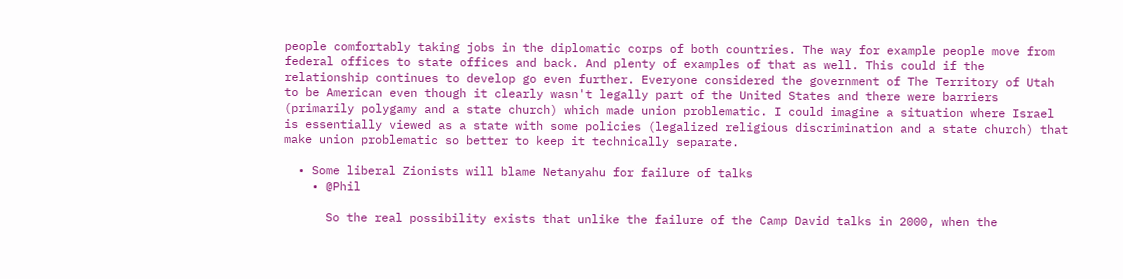people comfortably taking jobs in the diplomatic corps of both countries. The way for example people move from federal offices to state offices and back. And plenty of examples of that as well. This could if the relationship continues to develop go even further. Everyone considered the government of The Territory of Utah to be American even though it clearly wasn't legally part of the United States and there were barriers (primarily polygamy and a state church) which made union problematic. I could imagine a situation where Israel is essentially viewed as a state with some policies (legalized religious discrimination and a state church) that make union problematic so better to keep it technically separate.

  • Some liberal Zionists will blame Netanyahu for failure of talks
    • @Phil

      So the real possibility exists that unlike the failure of the Camp David talks in 2000, when the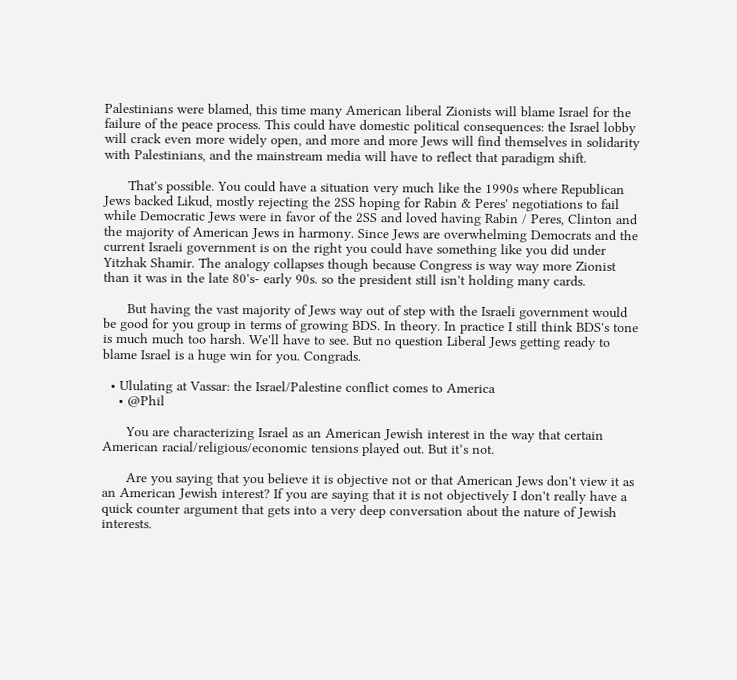Palestinians were blamed, this time many American liberal Zionists will blame Israel for the failure of the peace process. This could have domestic political consequences: the Israel lobby will crack even more widely open, and more and more Jews will find themselves in solidarity with Palestinians, and the mainstream media will have to reflect that paradigm shift.

      That's possible. You could have a situation very much like the 1990s where Republican Jews backed Likud, mostly rejecting the 2SS hoping for Rabin & Peres' negotiations to fail while Democratic Jews were in favor of the 2SS and loved having Rabin / Peres, Clinton and the majority of American Jews in harmony. Since Jews are overwhelming Democrats and the current Israeli government is on the right you could have something like you did under Yitzhak Shamir. The analogy collapses though because Congress is way way more Zionist than it was in the late 80's- early 90s. so the president still isn't holding many cards.

      But having the vast majority of Jews way out of step with the Israeli government would be good for you group in terms of growing BDS. In theory. In practice I still think BDS's tone is much much too harsh. We'll have to see. But no question Liberal Jews getting ready to blame Israel is a huge win for you. Congrads.

  • Ululating at Vassar: the Israel/Palestine conflict comes to America
    • @Phil

      You are characterizing Israel as an American Jewish interest in the way that certain American racial/religious/economic tensions played out. But it’s not.

      Are you saying that you believe it is objective not or that American Jews don't view it as an American Jewish interest? If you are saying that it is not objectively I don't really have a quick counter argument that gets into a very deep conversation about the nature of Jewish interests.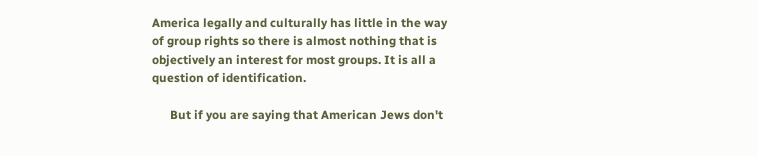America legally and culturally has little in the way of group rights so there is almost nothing that is objectively an interest for most groups. It is all a question of identification.

      But if you are saying that American Jews don't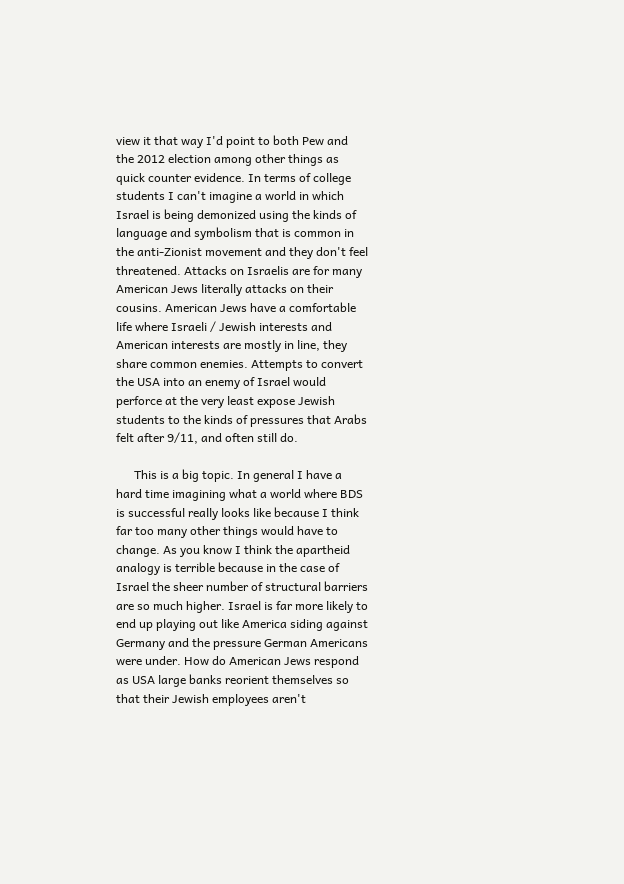view it that way I'd point to both Pew and the 2012 election among other things as quick counter evidence. In terms of college students I can't imagine a world in which Israel is being demonized using the kinds of language and symbolism that is common in the anti-Zionist movement and they don't feel threatened. Attacks on Israelis are for many American Jews literally attacks on their cousins. American Jews have a comfortable life where Israeli / Jewish interests and American interests are mostly in line, they share common enemies. Attempts to convert the USA into an enemy of Israel would perforce at the very least expose Jewish students to the kinds of pressures that Arabs felt after 9/11, and often still do.

      This is a big topic. In general I have a hard time imagining what a world where BDS is successful really looks like because I think far too many other things would have to change. As you know I think the apartheid analogy is terrible because in the case of Israel the sheer number of structural barriers are so much higher. Israel is far more likely to end up playing out like America siding against Germany and the pressure German Americans were under. How do American Jews respond as USA large banks reorient themselves so that their Jewish employees aren't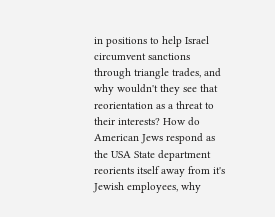in positions to help Israel circumvent sanctions through triangle trades, and why wouldn't they see that reorientation as a threat to their interests? How do American Jews respond as the USA State department reorients itself away from it's Jewish employees, why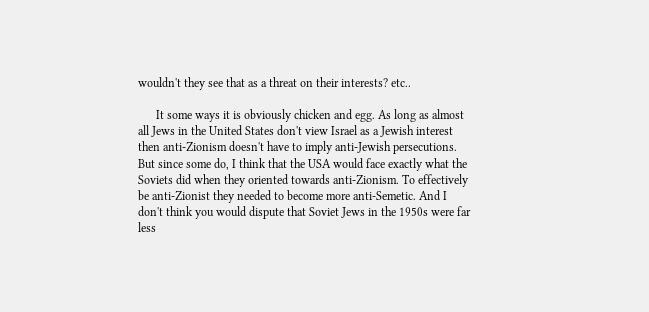wouldn't they see that as a threat on their interests? etc..

      It some ways it is obviously chicken and egg. As long as almost all Jews in the United States don't view Israel as a Jewish interest then anti-Zionism doesn't have to imply anti-Jewish persecutions. But since some do, I think that the USA would face exactly what the Soviets did when they oriented towards anti-Zionism. To effectively be anti-Zionist they needed to become more anti-Semetic. And I don't think you would dispute that Soviet Jews in the 1950s were far less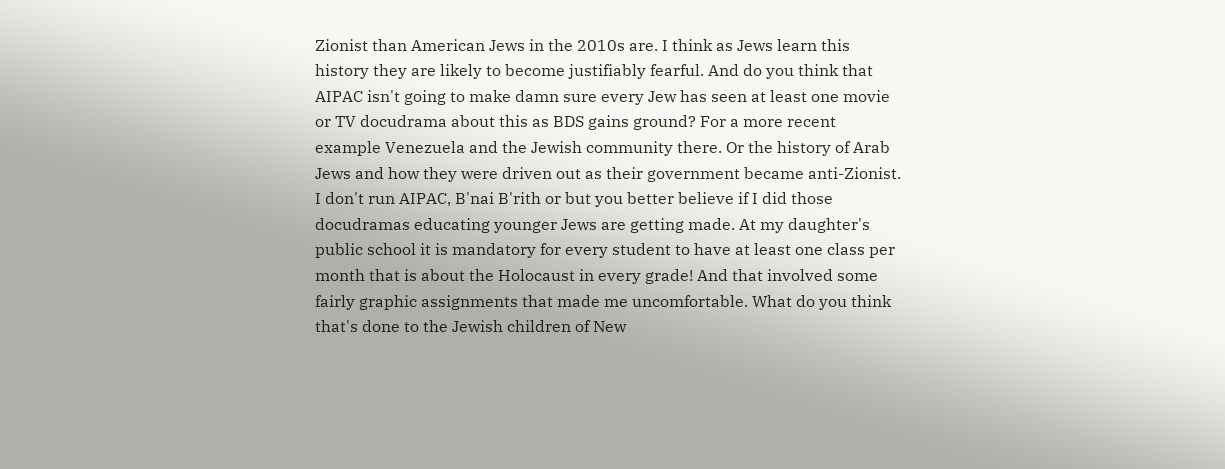Zionist than American Jews in the 2010s are. I think as Jews learn this history they are likely to become justifiably fearful. And do you think that AIPAC isn't going to make damn sure every Jew has seen at least one movie or TV docudrama about this as BDS gains ground? For a more recent example Venezuela and the Jewish community there. Or the history of Arab Jews and how they were driven out as their government became anti-Zionist. I don't run AIPAC, B'nai B'rith or but you better believe if I did those docudramas educating younger Jews are getting made. At my daughter's public school it is mandatory for every student to have at least one class per month that is about the Holocaust in every grade! And that involved some fairly graphic assignments that made me uncomfortable. What do you think that's done to the Jewish children of New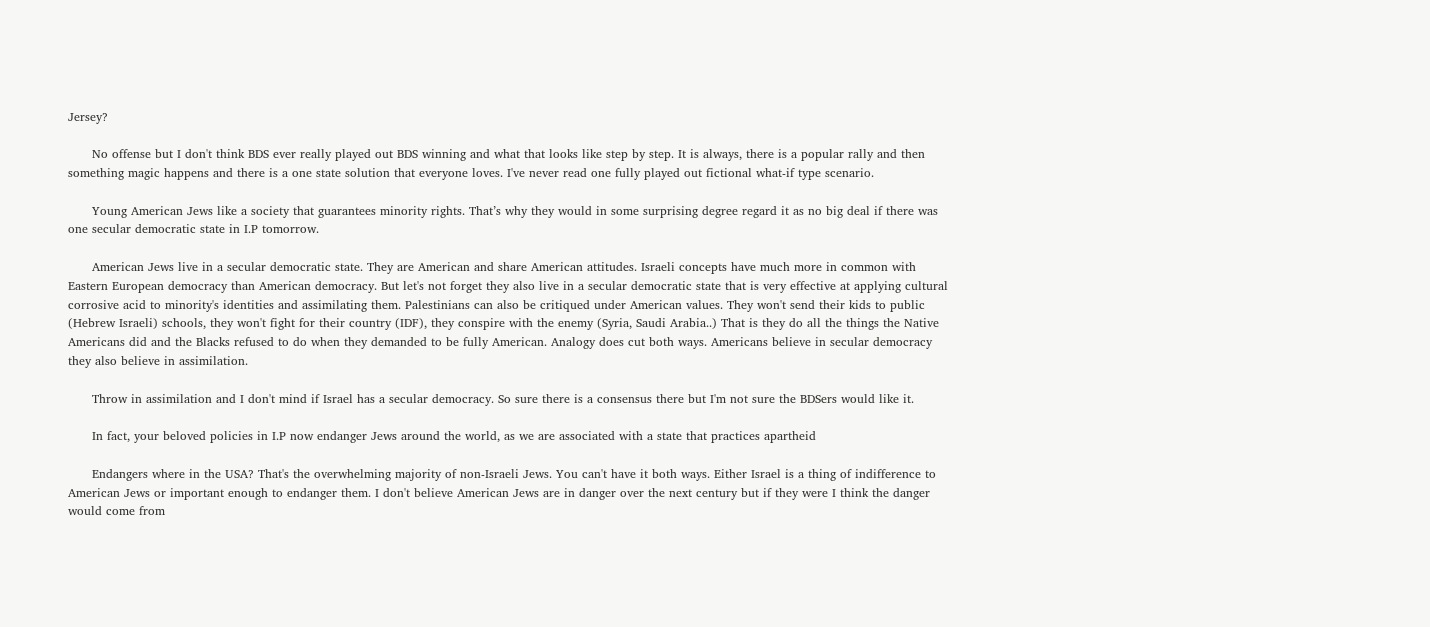Jersey?

      No offense but I don't think BDS ever really played out BDS winning and what that looks like step by step. It is always, there is a popular rally and then something magic happens and there is a one state solution that everyone loves. I've never read one fully played out fictional what-if type scenario.

      Young American Jews like a society that guarantees minority rights. That’s why they would in some surprising degree regard it as no big deal if there was one secular democratic state in I.P tomorrow.

      American Jews live in a secular democratic state. They are American and share American attitudes. Israeli concepts have much more in common with Eastern European democracy than American democracy. But let's not forget they also live in a secular democratic state that is very effective at applying cultural corrosive acid to minority's identities and assimilating them. Palestinians can also be critiqued under American values. They won't send their kids to public (Hebrew Israeli) schools, they won't fight for their country (IDF), they conspire with the enemy (Syria, Saudi Arabia..) That is they do all the things the Native Americans did and the Blacks refused to do when they demanded to be fully American. Analogy does cut both ways. Americans believe in secular democracy they also believe in assimilation.

      Throw in assimilation and I don't mind if Israel has a secular democracy. So sure there is a consensus there but I'm not sure the BDSers would like it.

      In fact, your beloved policies in I.P now endanger Jews around the world, as we are associated with a state that practices apartheid

      Endangers where in the USA? That's the overwhelming majority of non-Israeli Jews. You can't have it both ways. Either Israel is a thing of indifference to American Jews or important enough to endanger them. I don't believe American Jews are in danger over the next century but if they were I think the danger would come from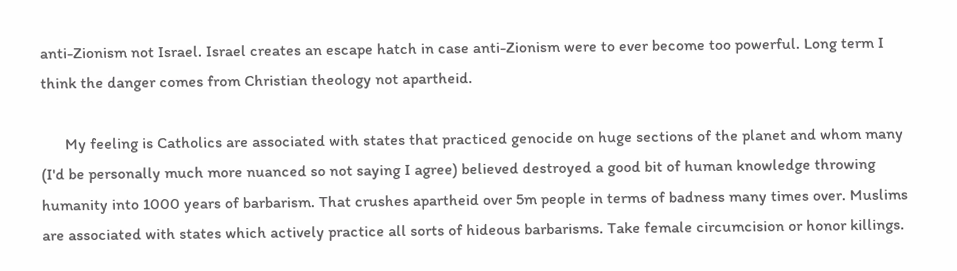anti-Zionism not Israel. Israel creates an escape hatch in case anti-Zionism were to ever become too powerful. Long term I think the danger comes from Christian theology not apartheid.

      My feeling is Catholics are associated with states that practiced genocide on huge sections of the planet and whom many (I'd be personally much more nuanced so not saying I agree) believed destroyed a good bit of human knowledge throwing humanity into 1000 years of barbarism. That crushes apartheid over 5m people in terms of badness many times over. Muslims are associated with states which actively practice all sorts of hideous barbarisms. Take female circumcision or honor killings.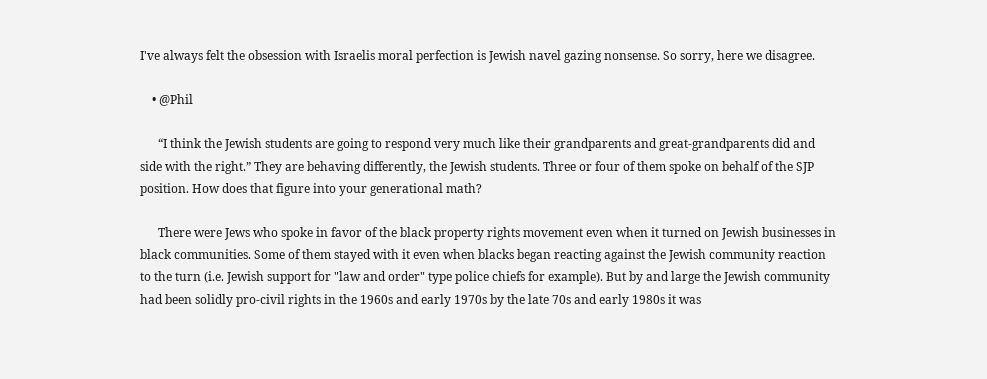I've always felt the obsession with Israelis moral perfection is Jewish navel gazing nonsense. So sorry, here we disagree.

    • @Phil

      “I think the Jewish students are going to respond very much like their grandparents and great-grandparents did and side with the right.” They are behaving differently, the Jewish students. Three or four of them spoke on behalf of the SJP position. How does that figure into your generational math?

      There were Jews who spoke in favor of the black property rights movement even when it turned on Jewish businesses in black communities. Some of them stayed with it even when blacks began reacting against the Jewish community reaction to the turn (i.e. Jewish support for "law and order" type police chiefs for example). But by and large the Jewish community had been solidly pro-civil rights in the 1960s and early 1970s by the late 70s and early 1980s it was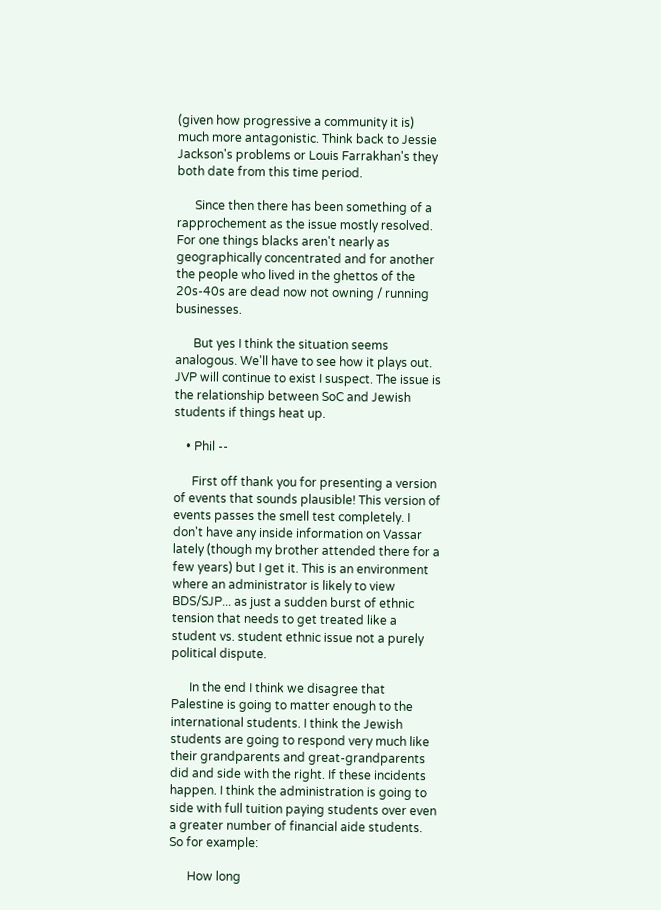(given how progressive a community it is) much more antagonistic. Think back to Jessie Jackson's problems or Louis Farrakhan's they both date from this time period.

      Since then there has been something of a rapprochement as the issue mostly resolved. For one things blacks aren't nearly as geographically concentrated and for another the people who lived in the ghettos of the 20s-40s are dead now not owning / running businesses.

      But yes I think the situation seems analogous. We'll have to see how it plays out. JVP will continue to exist I suspect. The issue is the relationship between SoC and Jewish students if things heat up.

    • Phil --

      First off thank you for presenting a version of events that sounds plausible! This version of events passes the smell test completely. I don't have any inside information on Vassar lately (though my brother attended there for a few years) but I get it. This is an environment where an administrator is likely to view BDS/SJP... as just a sudden burst of ethnic tension that needs to get treated like a student vs. student ethnic issue not a purely political dispute.

      In the end I think we disagree that Palestine is going to matter enough to the international students. I think the Jewish students are going to respond very much like their grandparents and great-grandparents did and side with the right. If these incidents happen. I think the administration is going to side with full tuition paying students over even a greater number of financial aide students. So for example:

      How long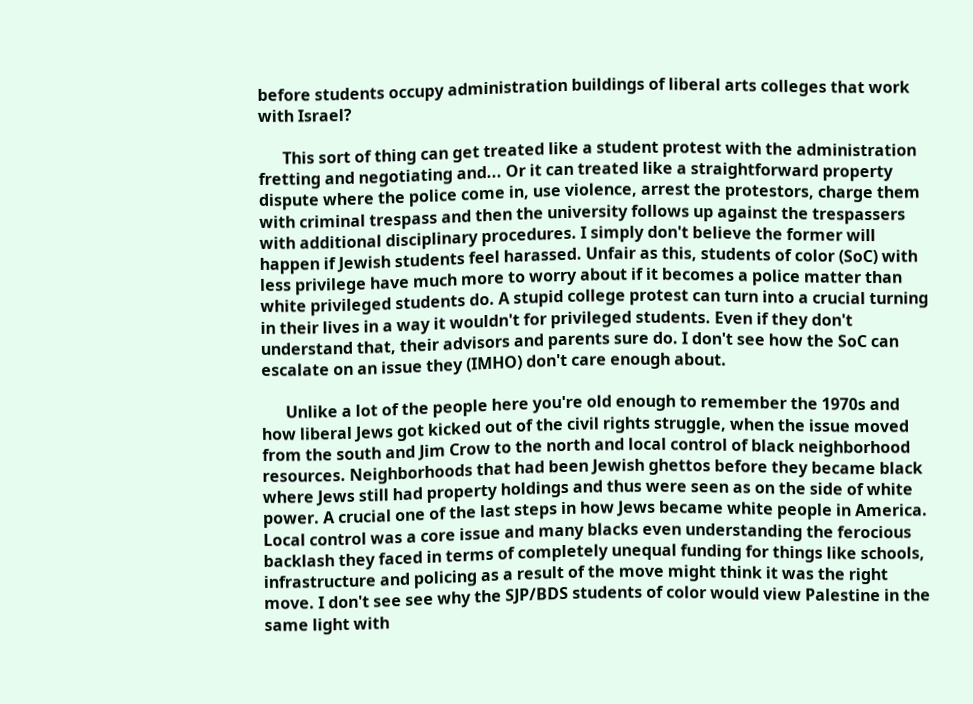before students occupy administration buildings of liberal arts colleges that work with Israel?

      This sort of thing can get treated like a student protest with the administration fretting and negotiating and... Or it can treated like a straightforward property dispute where the police come in, use violence, arrest the protestors, charge them with criminal trespass and then the university follows up against the trespassers with additional disciplinary procedures. I simply don't believe the former will happen if Jewish students feel harassed. Unfair as this, students of color (SoC) with less privilege have much more to worry about if it becomes a police matter than white privileged students do. A stupid college protest can turn into a crucial turning in their lives in a way it wouldn't for privileged students. Even if they don't understand that, their advisors and parents sure do. I don't see how the SoC can escalate on an issue they (IMHO) don't care enough about.

      Unlike a lot of the people here you're old enough to remember the 1970s and how liberal Jews got kicked out of the civil rights struggle, when the issue moved from the south and Jim Crow to the north and local control of black neighborhood resources. Neighborhoods that had been Jewish ghettos before they became black where Jews still had property holdings and thus were seen as on the side of white power. A crucial one of the last steps in how Jews became white people in America. Local control was a core issue and many blacks even understanding the ferocious backlash they faced in terms of completely unequal funding for things like schools, infrastructure and policing as a result of the move might think it was the right move. I don't see see why the SJP/BDS students of color would view Palestine in the same light with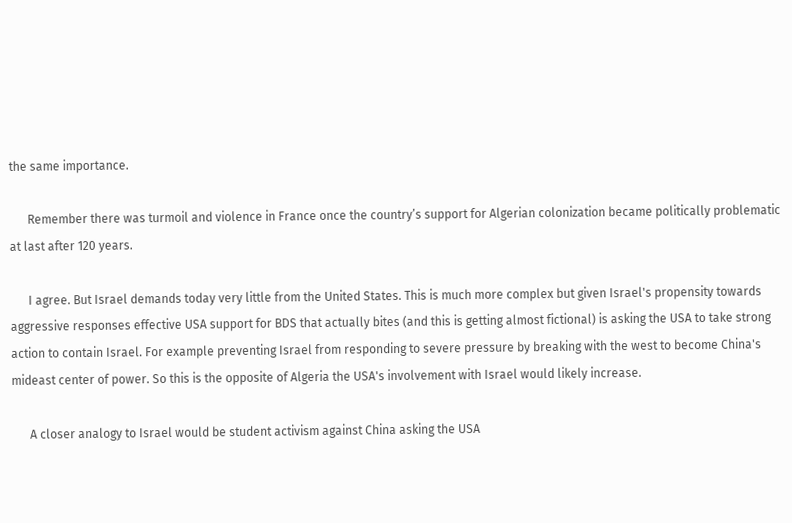the same importance.

      Remember there was turmoil and violence in France once the country’s support for Algerian colonization became politically problematic at last after 120 years.

      I agree. But Israel demands today very little from the United States. This is much more complex but given Israel's propensity towards aggressive responses effective USA support for BDS that actually bites (and this is getting almost fictional) is asking the USA to take strong action to contain Israel. For example preventing Israel from responding to severe pressure by breaking with the west to become China's mideast center of power. So this is the opposite of Algeria the USA's involvement with Israel would likely increase.

      A closer analogy to Israel would be student activism against China asking the USA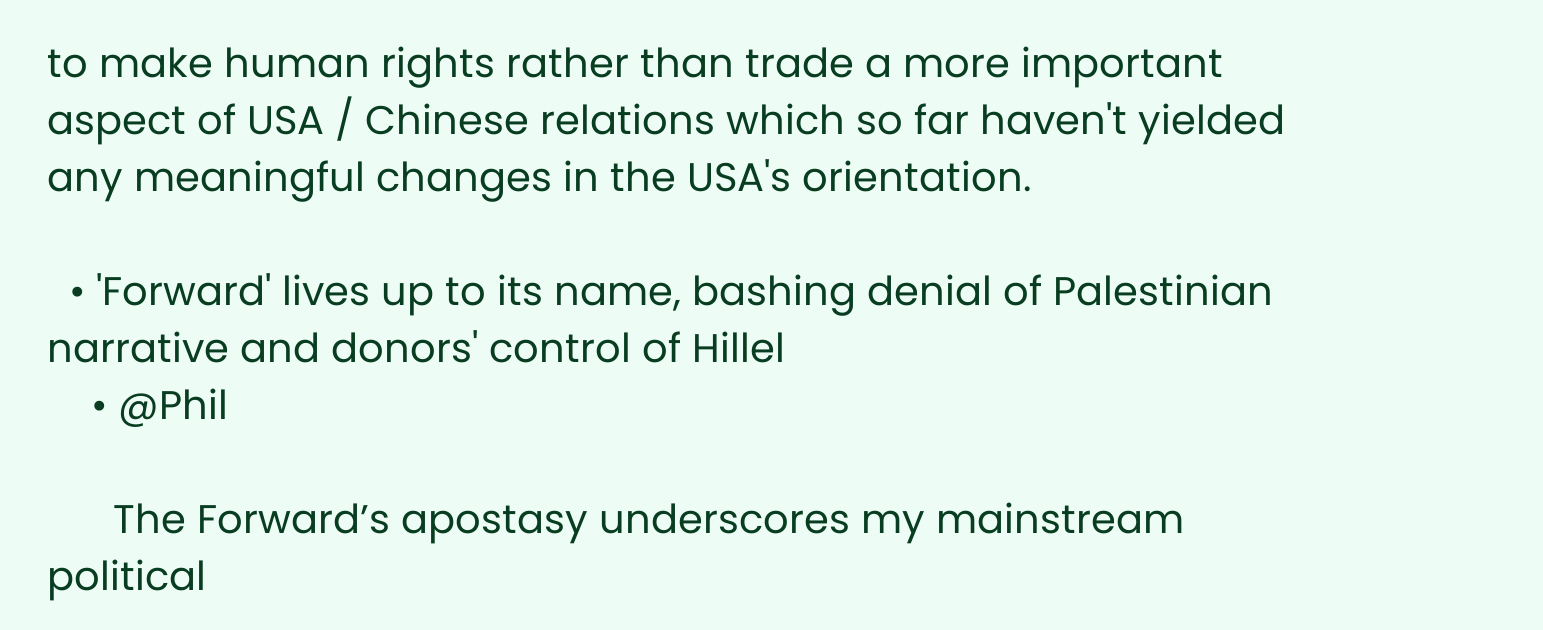to make human rights rather than trade a more important aspect of USA / Chinese relations which so far haven't yielded any meaningful changes in the USA's orientation.

  • 'Forward' lives up to its name, bashing denial of Palestinian narrative and donors' control of Hillel
    • @Phil

      The Forward’s apostasy underscores my mainstream political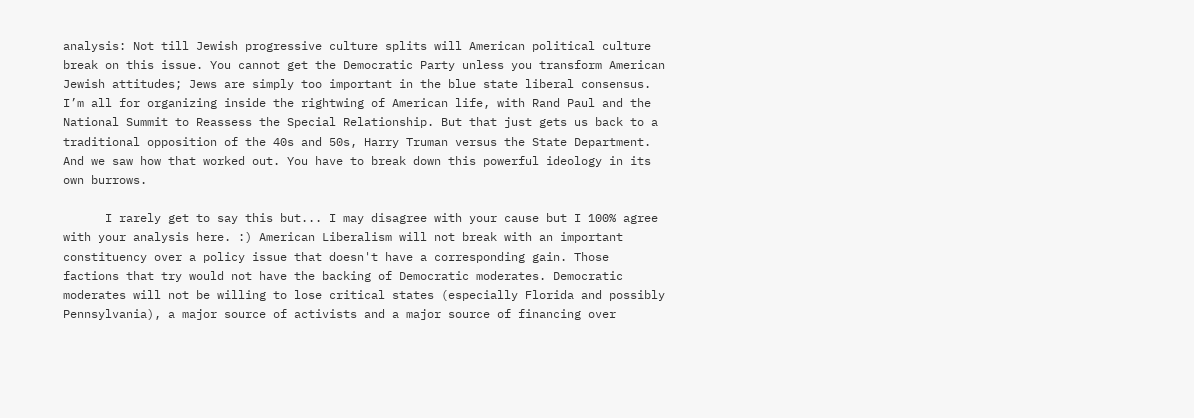analysis: Not till Jewish progressive culture splits will American political culture break on this issue. You cannot get the Democratic Party unless you transform American Jewish attitudes; Jews are simply too important in the blue state liberal consensus. I’m all for organizing inside the rightwing of American life, with Rand Paul and the National Summit to Reassess the Special Relationship. But that just gets us back to a traditional opposition of the 40s and 50s, Harry Truman versus the State Department. And we saw how that worked out. You have to break down this powerful ideology in its own burrows.

      I rarely get to say this but... I may disagree with your cause but I 100% agree with your analysis here. :) American Liberalism will not break with an important constituency over a policy issue that doesn't have a corresponding gain. Those factions that try would not have the backing of Democratic moderates. Democratic moderates will not be willing to lose critical states (especially Florida and possibly Pennsylvania), a major source of activists and a major source of financing over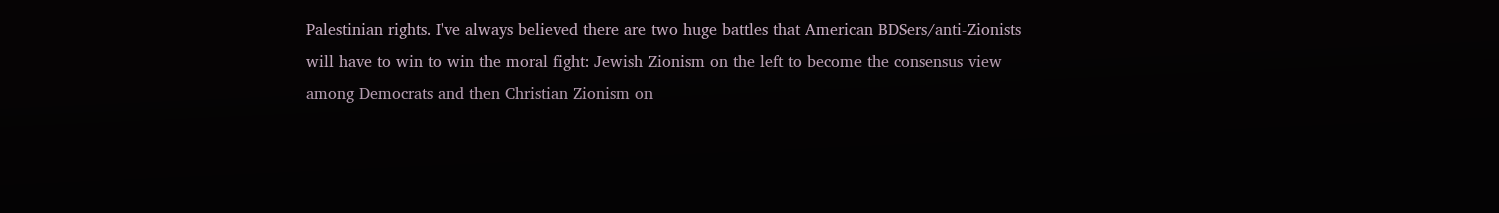Palestinian rights. I've always believed there are two huge battles that American BDSers/anti-Zionists will have to win to win the moral fight: Jewish Zionism on the left to become the consensus view among Democrats and then Christian Zionism on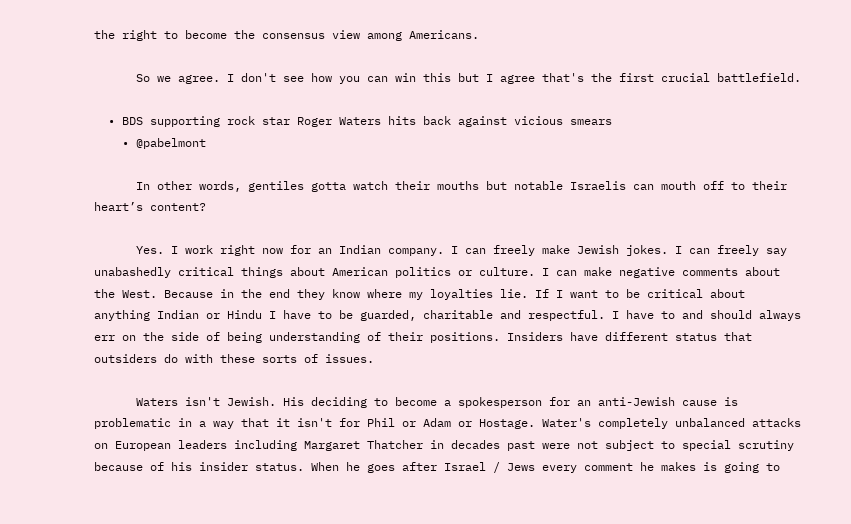the right to become the consensus view among Americans.

      So we agree. I don't see how you can win this but I agree that's the first crucial battlefield.

  • BDS supporting rock star Roger Waters hits back against vicious smears
    • @pabelmont

      In other words, gentiles gotta watch their mouths but notable Israelis can mouth off to their heart’s content?

      Yes. I work right now for an Indian company. I can freely make Jewish jokes. I can freely say unabashedly critical things about American politics or culture. I can make negative comments about the West. Because in the end they know where my loyalties lie. If I want to be critical about anything Indian or Hindu I have to be guarded, charitable and respectful. I have to and should always err on the side of being understanding of their positions. Insiders have different status that outsiders do with these sorts of issues.

      Waters isn't Jewish. His deciding to become a spokesperson for an anti-Jewish cause is problematic in a way that it isn't for Phil or Adam or Hostage. Water's completely unbalanced attacks on European leaders including Margaret Thatcher in decades past were not subject to special scrutiny because of his insider status. When he goes after Israel / Jews every comment he makes is going to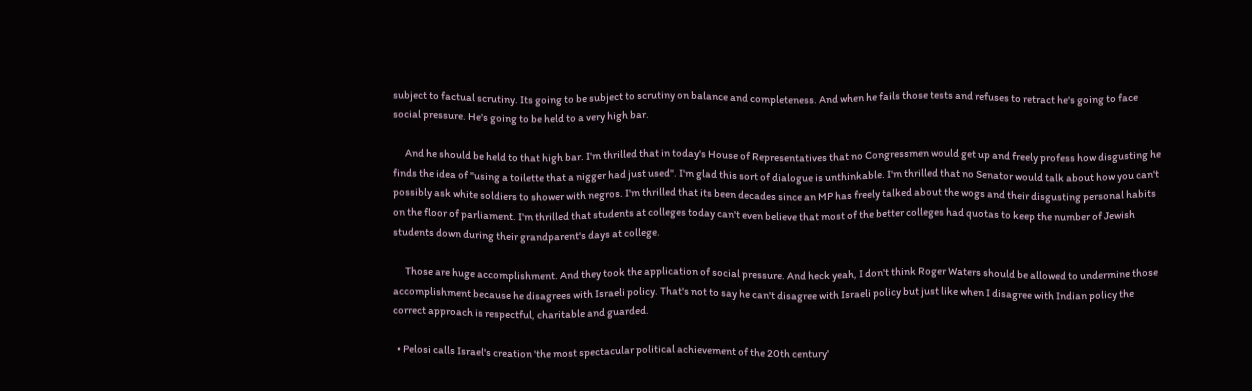subject to factual scrutiny. Its going to be subject to scrutiny on balance and completeness. And when he fails those tests and refuses to retract he's going to face social pressure. He's going to be held to a very high bar.

      And he should be held to that high bar. I'm thrilled that in today's House of Representatives that no Congressmen would get up and freely profess how disgusting he finds the idea of "using a toilette that a nigger had just used". I'm glad this sort of dialogue is unthinkable. I'm thrilled that no Senator would talk about how you can't possibly ask white soldiers to shower with negros. I'm thrilled that its been decades since an MP has freely talked about the wogs and their disgusting personal habits on the floor of parliament. I'm thrilled that students at colleges today can't even believe that most of the better colleges had quotas to keep the number of Jewish students down during their grandparent's days at college.

      Those are huge accomplishment. And they took the application of social pressure. And heck yeah, I don't think Roger Waters should be allowed to undermine those accomplishment because he disagrees with Israeli policy. That's not to say he can't disagree with Israeli policy but just like when I disagree with Indian policy the correct approach is respectful, charitable and guarded.

  • Pelosi calls Israel's creation 'the most spectacular political achievement of the 20th century'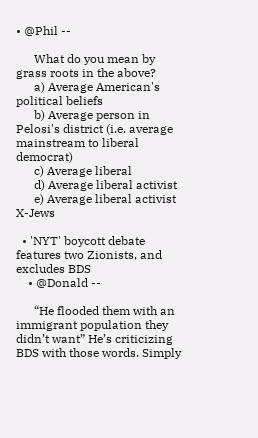• @Phil --

      What do you mean by grass roots in the above?
      a) Average American's political beliefs
      b) Average person in Pelosi's district (i.e. average mainstream to liberal democrat)
      c) Average liberal
      d) Average liberal activist
      e) Average liberal activist X-Jews

  • 'NYT' boycott debate features two Zionists, and excludes BDS
    • @Donald --

      “He flooded them with an immigrant population they didn’t want” He’s criticizing BDS with those words. Simply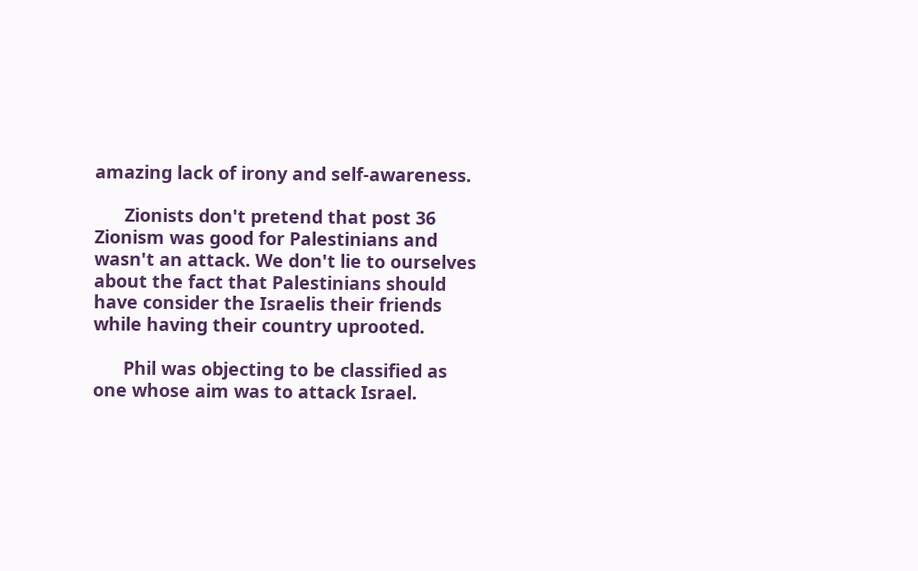amazing lack of irony and self-awareness.

      Zionists don't pretend that post 36 Zionism was good for Palestinians and wasn't an attack. We don't lie to ourselves about the fact that Palestinians should have consider the Israelis their friends while having their country uprooted.

      Phil was objecting to be classified as one whose aim was to attack Israel.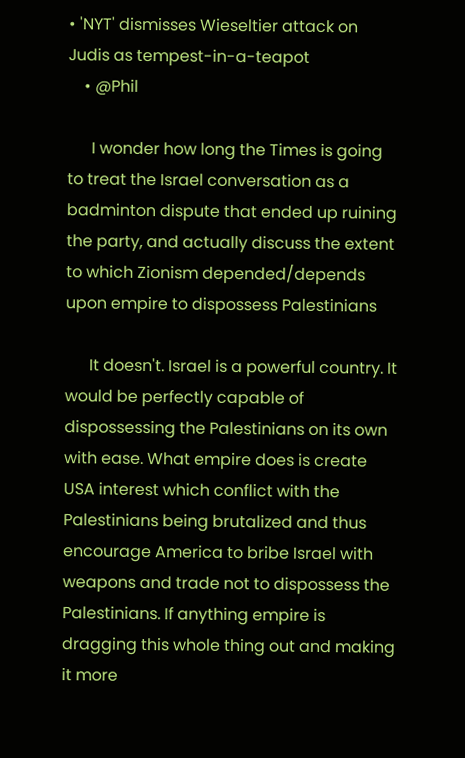• 'NYT' dismisses Wieseltier attack on Judis as tempest-in-a-teapot
    • @Phil

      I wonder how long the Times is going to treat the Israel conversation as a badminton dispute that ended up ruining the party, and actually discuss the extent to which Zionism depended/depends upon empire to dispossess Palestinians

      It doesn't. Israel is a powerful country. It would be perfectly capable of dispossessing the Palestinians on its own with ease. What empire does is create USA interest which conflict with the Palestinians being brutalized and thus encourage America to bribe Israel with weapons and trade not to dispossess the Palestinians. If anything empire is dragging this whole thing out and making it more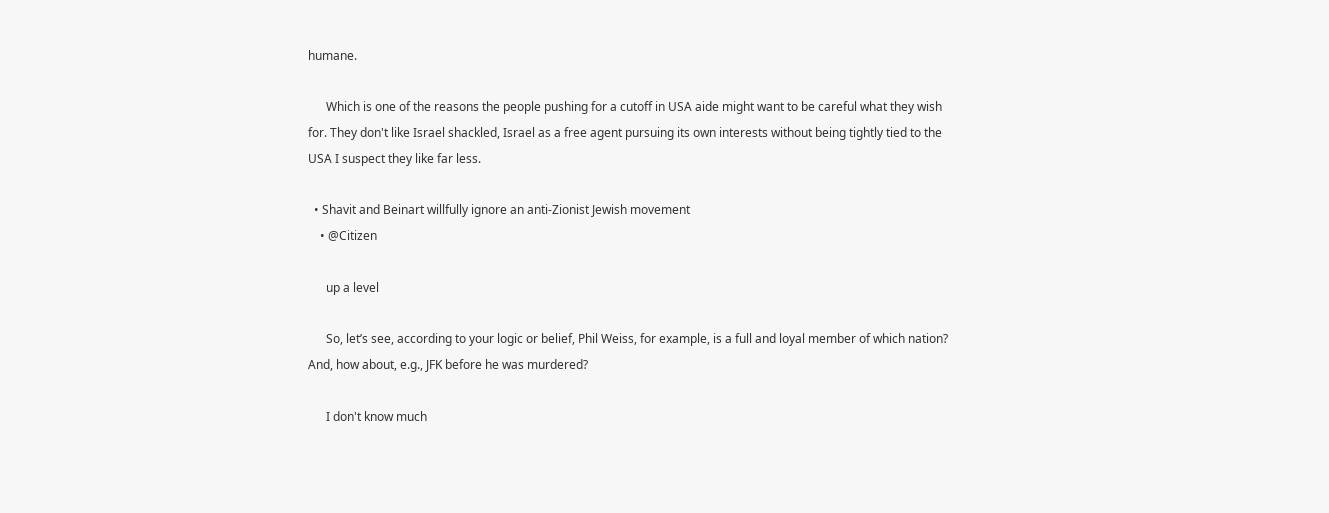humane.

      Which is one of the reasons the people pushing for a cutoff in USA aide might want to be careful what they wish for. They don't like Israel shackled, Israel as a free agent pursuing its own interests without being tightly tied to the USA I suspect they like far less.

  • Shavit and Beinart willfully ignore an anti-Zionist Jewish movement
    • @Citizen

      up a level

      So, let’s see, according to your logic or belief, Phil Weiss, for example, is a full and loyal member of which nation? And, how about, e.g., JFK before he was murdered?

      I don't know much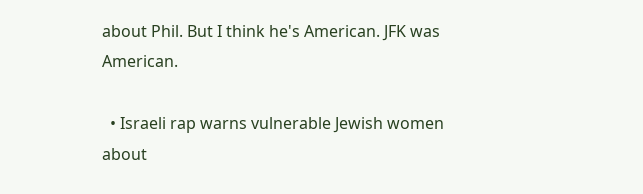about Phil. But I think he's American. JFK was American.

  • Israeli rap warns vulnerable Jewish women about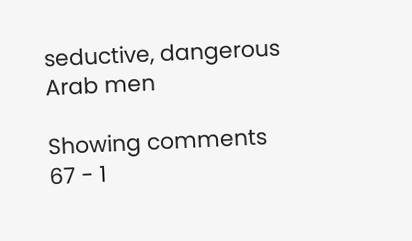seductive, dangerous Arab men

Showing comments 67 - 1